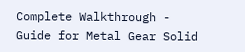Complete Walkthrough - Guide for Metal Gear Solid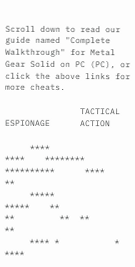Scroll down to read our guide named "Complete Walkthrough" for Metal Gear Solid on PC (PC), or click the above links for more cheats.

               TACTICAL      ESPIONAGE      ACTION

     ****               ****    ********   **********      ****          **
     *****             *****    **             **         **  **         **
     **** *           * ****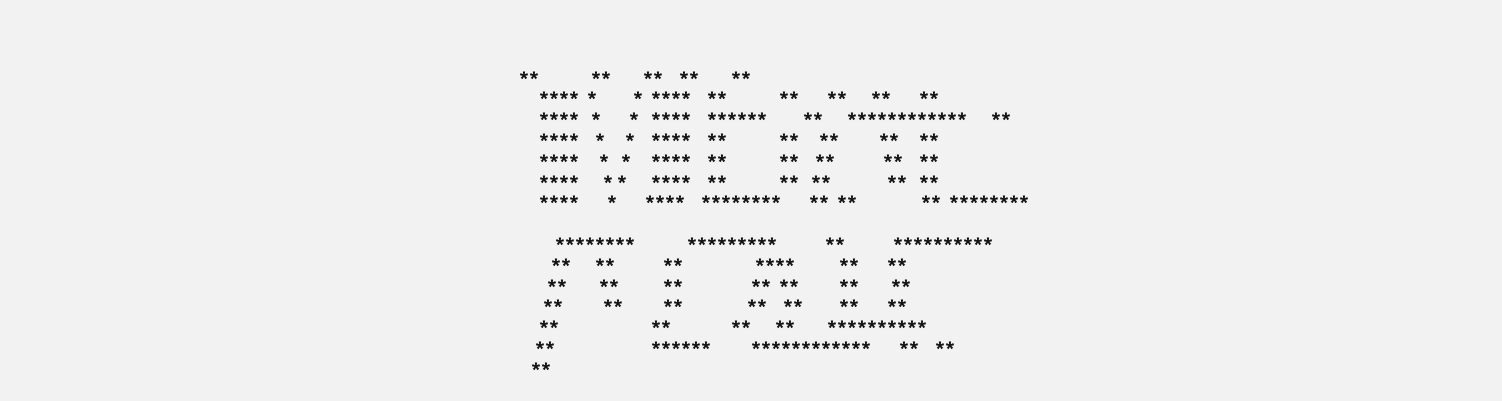**             **        **    **        **
     ****  *         *  ****    **             **       **      **       **
     ****   *       *   ****    ******         **      ************      **
     ****    *     *    ****    **             **     **          **     **
     ****     *   *     ****    **             **    **            **    **
     ****      * *      ****    **             **   **              **   **
     ****       *       ****    ********       **  **                **  ********

         ********             *********            **            **********
        **      **            **                  ****           **       **
       **        **           **                 **  **          **        **
      **          **          **                **    **         **       **
     **                       **               **      **        **********
    **                        ******          ************       **    **
   **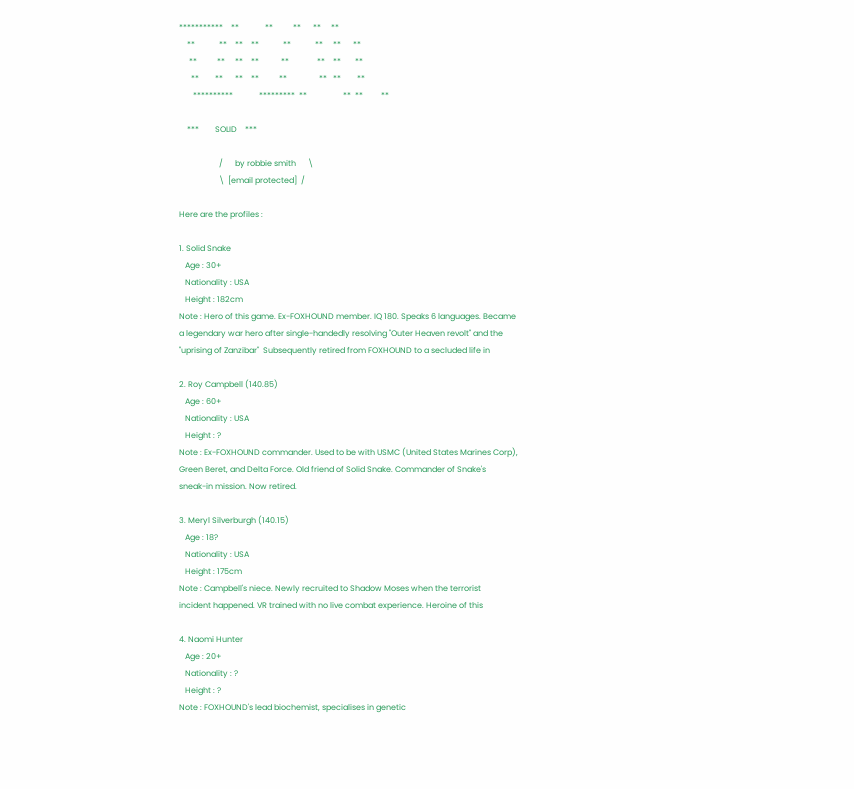***********    **             **          **      **     **
    **            **    **    **            **            **     **      **
     **          **     **    **           **              **    **       **
      **        **      **    **          **                **   **        **
       **********             *********  **                  **  **         **

    ***        SOLID    ***

                    /      by robbie smith      \
                    \  [email protected]  /

Here are the profiles :

1. Solid Snake
   Age : 30+
   Nationality : USA
   Height : 182cm
Note : Hero of this game. Ex-FOXHOUND member. IQ 180. Speaks 6 languages. Became
a legendary war hero after single-handedly resolving "Outer Heaven revolt" and the
"uprising of Zanzibar"  Subsequently retired from FOXHOUND to a secluded life in

2. Roy Campbell (140.85)
   Age : 60+
   Nationality : USA
   Height : ?
Note : Ex-FOXHOUND commander. Used to be with USMC (United States Marines Corp),
Green Beret, and Delta Force. Old friend of Solid Snake. Commander of Snake's
sneak-in mission. Now retired.

3. Meryl Silverburgh (140.15)
   Age : 18?
   Nationality : USA
   Height : 175cm
Note : Campbell's niece. Newly recruited to Shadow Moses when the terrorist
incident happened. VR trained with no live combat experience. Heroine of this

4. Naomi Hunter
   Age : 20+
   Nationality : ?
   Height : ?
Note : FOXHOUND's lead biochemist, specialises in genetic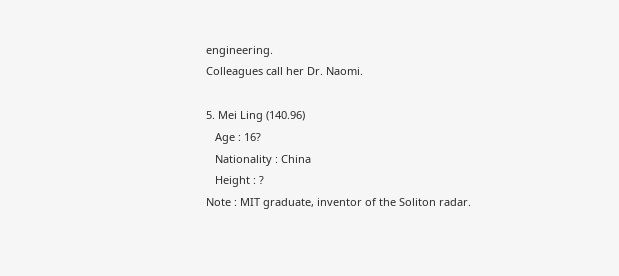engineering.
Colleagues call her Dr. Naomi.

5. Mei Ling (140.96)
   Age : 16?
   Nationality : China
   Height : ?
Note : MIT graduate, inventor of the Soliton radar.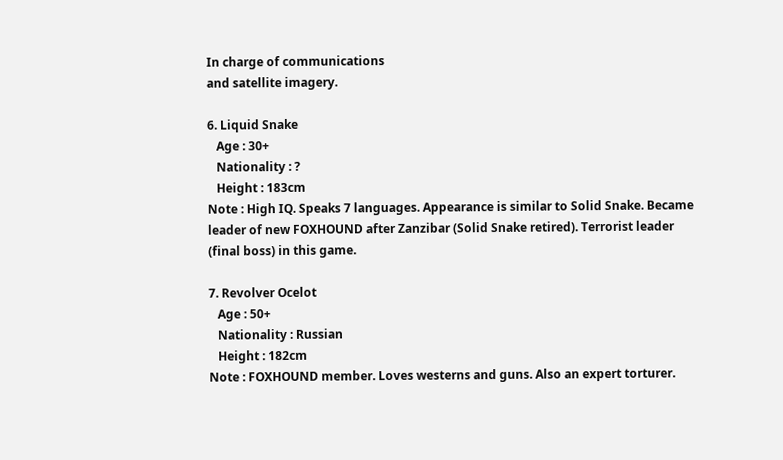In charge of communications
and satellite imagery.

6. Liquid Snake
   Age : 30+
   Nationality : ?
   Height : 183cm
Note : High IQ. Speaks 7 languages. Appearance is similar to Solid Snake. Became
leader of new FOXHOUND after Zanzibar (Solid Snake retired). Terrorist leader
(final boss) in this game.

7. Revolver Ocelot
   Age : 50+
   Nationality : Russian
   Height : 182cm
Note : FOXHOUND member. Loves westerns and guns. Also an expert torturer.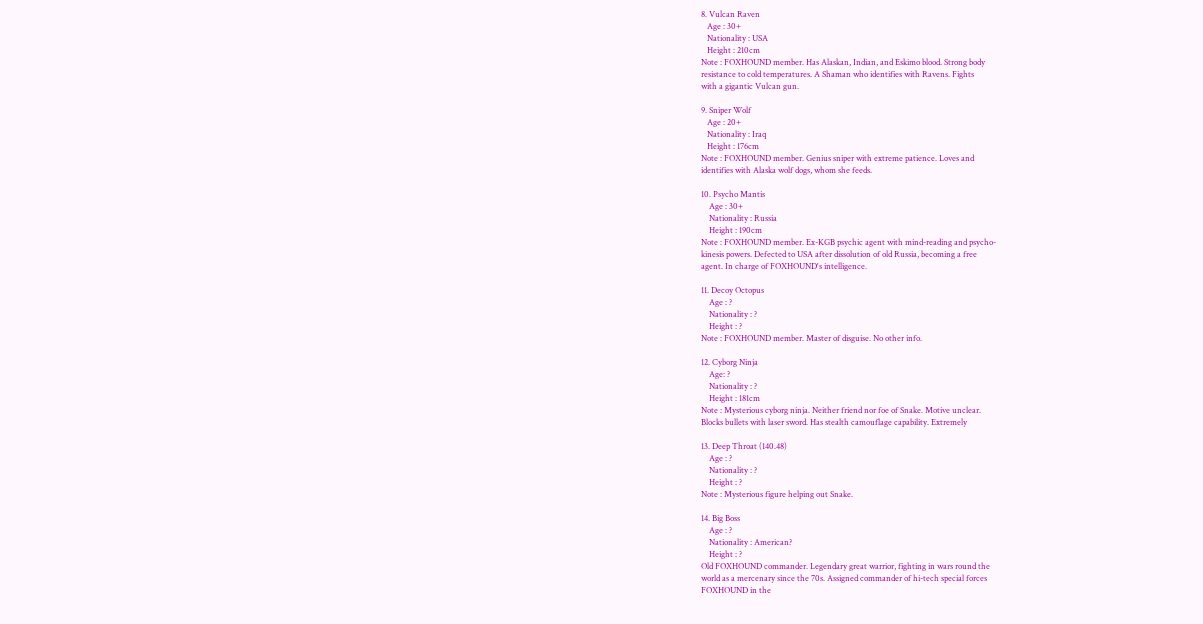8. Vulcan Raven
   Age : 30+
   Nationality : USA
   Height : 210cm
Note : FOXHOUND member. Has Alaskan, Indian, and Eskimo blood. Strong body
resistance to cold temperatures. A Shaman who identifies with Ravens. Fights
with a gigantic Vulcan gun.

9. Sniper Wolf
   Age : 20+
   Nationality : Iraq
   Height : 176cm
Note : FOXHOUND member. Genius sniper with extreme patience. Loves and
identifies with Alaska wolf dogs, whom she feeds.

10. Psycho Mantis
    Age : 30+
    Nationality : Russia
    Height : 190cm
Note : FOXHOUND member. Ex-KGB psychic agent with mind-reading and psycho-
kinesis powers. Defected to USA after dissolution of old Russia, becoming a free
agent. In charge of FOXHOUND's intelligence.

11. Decoy Octopus
    Age : ?
    Nationality : ?
    Height : ?
Note : FOXHOUND member. Master of disguise. No other info.

12. Cyborg Ninja
    Age: ?
    Nationality : ?
    Height : 181cm
Note : Mysterious cyborg ninja. Neither friend nor foe of Snake. Motive unclear.
Blocks bullets with laser sword. Has stealth camouflage capability. Extremely

13. Deep Throat (140.48)
    Age : ?
    Nationality : ?
    Height : ?
Note : Mysterious figure helping out Snake.

14. Big Boss
    Age : ?
    Nationality : American?
    Height : ?
Old FOXHOUND commander. Legendary great warrior, fighting in wars round the
world as a mercenary since the 70s. Assigned commander of hi-tech special forces
FOXHOUND in the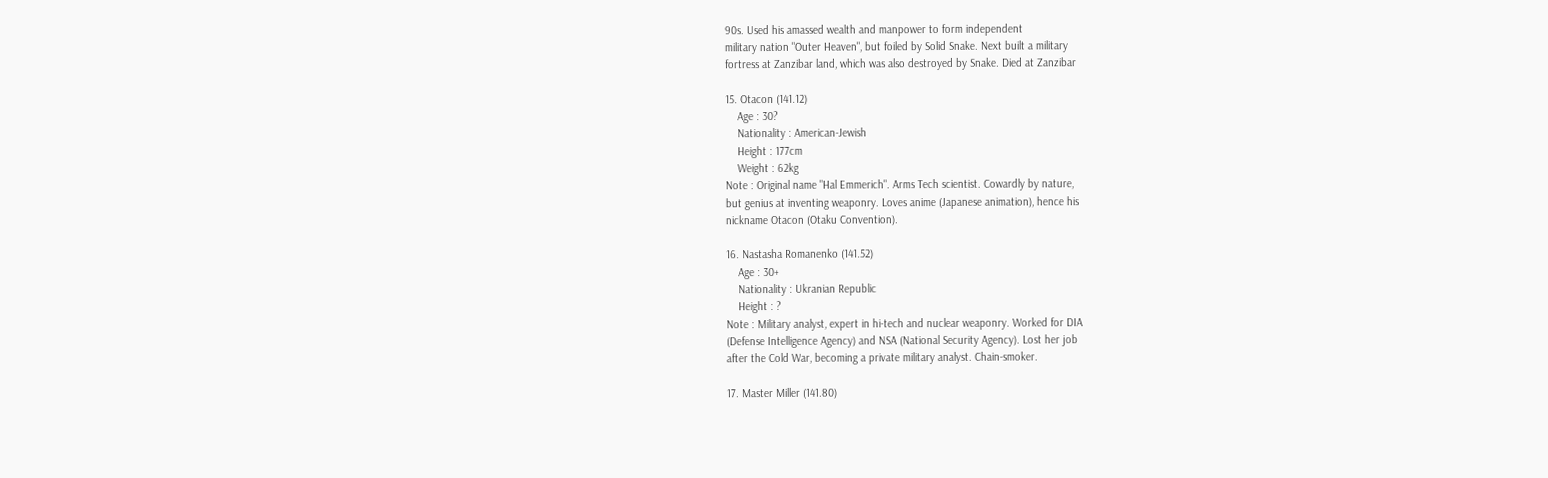90s. Used his amassed wealth and manpower to form independent
military nation "Outer Heaven", but foiled by Solid Snake. Next built a military
fortress at Zanzibar land, which was also destroyed by Snake. Died at Zanzibar

15. Otacon (141.12)
    Age : 30?
    Nationality : American-Jewish
    Height : 177cm
    Weight : 62kg
Note : Original name "Hal Emmerich". Arms Tech scientist. Cowardly by nature,
but genius at inventing weaponry. Loves anime (Japanese animation), hence his
nickname Otacon (Otaku Convention).

16. Nastasha Romanenko (141.52)
    Age : 30+
    Nationality : Ukranian Republic
    Height : ?
Note : Military analyst, expert in hi-tech and nuclear weaponry. Worked for DIA
(Defense Intelligence Agency) and NSA (National Security Agency). Lost her job
after the Cold War, becoming a private military analyst. Chain-smoker.

17. Master Miller (141.80)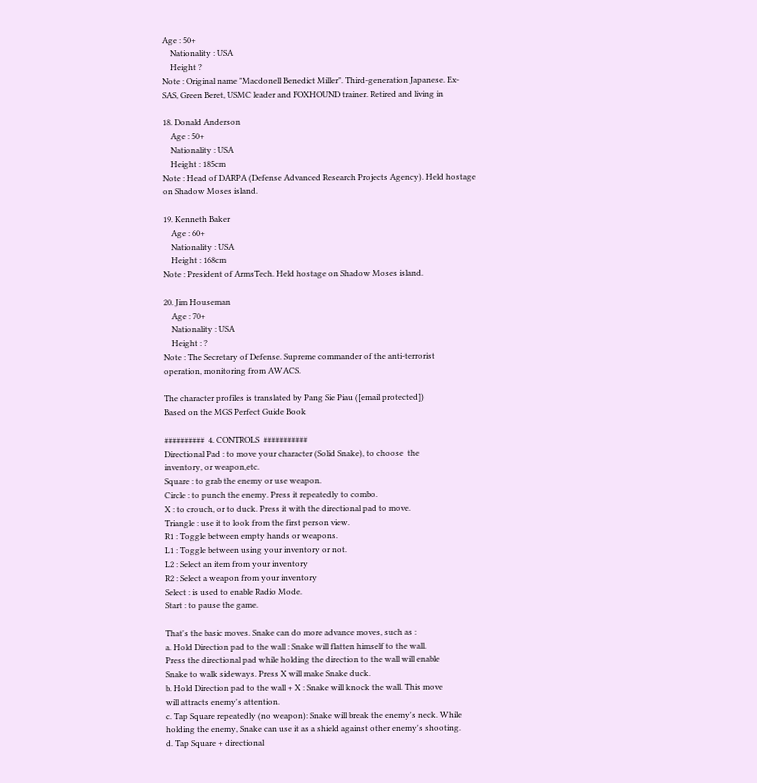Age : 50+
    Nationality : USA
    Height ?
Note : Original name "Macdonell Benedict Miller". Third-generation Japanese. Ex-
SAS, Green Beret, USMC leader and FOXHOUND trainer. Retired and living in

18. Donald Anderson
    Age : 50+
    Nationality : USA
    Height : 185cm
Note : Head of DARPA (Defense Advanced Research Projects Agency). Held hostage
on Shadow Moses island.

19. Kenneth Baker
    Age : 60+
    Nationality : USA
    Height : 168cm
Note : President of ArmsTech. Held hostage on Shadow Moses island.

20. Jim Houseman
    Age : 70+
    Nationality : USA
    Height : ?
Note : The Secretary of Defense. Supreme commander of the anti-terrorist
operation, monitoring from AWACS.

The character profiles is translated by Pang Sie Piau ([email protected])
Based on the MGS Perfect Guide Book

##########  4. CONTROLS  ###########
Directional Pad : to move your character (Solid Snake), to choose  the
inventory, or weapon,etc.
Square : to grab the enemy or use weapon.
Circle : to punch the enemy. Press it repeatedly to combo.
X : to crouch, or to duck. Press it with the directional pad to move.
Triangle : use it to look from the first person view.
R1 : Toggle between empty hands or weapons.
L1 : Toggle between using your inventory or not.
L2 : Select an item from your inventory
R2 : Select a weapon from your inventory
Select : is used to enable Radio Mode.
Start : to pause the game.

That's the basic moves. Snake can do more advance moves, such as :
a. Hold Direction pad to the wall : Snake will flatten himself to the wall.
Press the directional pad while holding the direction to the wall will enable
Snake to walk sideways. Press X will make Snake duck.
b. Hold Direction pad to the wall + X : Snake will knock the wall. This move
will attracts enemy's attention.
c. Tap Square repeatedly (no weapon): Snake will break the enemy's neck. While
holding the enemy, Snake can use it as a shield against other enemy's shooting.
d. Tap Square + directional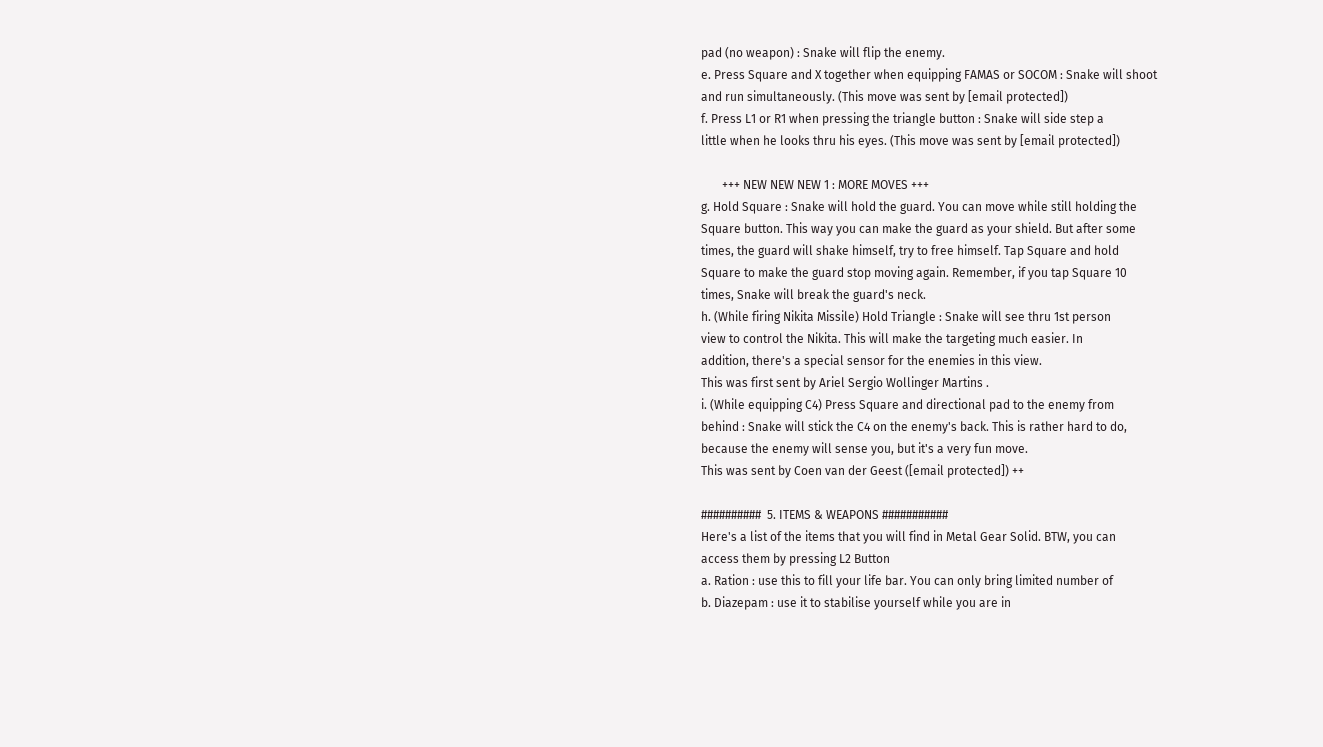pad (no weapon) : Snake will flip the enemy.
e. Press Square and X together when equipping FAMAS or SOCOM : Snake will shoot
and run simultaneously. (This move was sent by [email protected])
f. Press L1 or R1 when pressing the triangle button : Snake will side step a
little when he looks thru his eyes. (This move was sent by [email protected])

       +++ NEW NEW NEW 1 : MORE MOVES +++
g. Hold Square : Snake will hold the guard. You can move while still holding the
Square button. This way you can make the guard as your shield. But after some
times, the guard will shake himself, try to free himself. Tap Square and hold
Square to make the guard stop moving again. Remember, if you tap Square 10
times, Snake will break the guard's neck.
h. (While firing Nikita Missile) Hold Triangle : Snake will see thru 1st person
view to control the Nikita. This will make the targeting much easier. In
addition, there's a special sensor for the enemies in this view.
This was first sent by Ariel Sergio Wollinger Martins .
i. (While equipping C4) Press Square and directional pad to the enemy from
behind : Snake will stick the C4 on the enemy's back. This is rather hard to do,
because the enemy will sense you, but it's a very fun move.
This was sent by Coen van der Geest ([email protected]) ++

##########  5. ITEMS & WEAPONS ###########
Here's a list of the items that you will find in Metal Gear Solid. BTW, you can
access them by pressing L2 Button
a. Ration : use this to fill your life bar. You can only bring limited number of
b. Diazepam : use it to stabilise yourself while you are in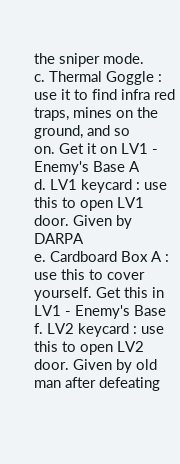the sniper mode.
c. Thermal Goggle : use it to find infra red traps, mines on the ground, and so
on. Get it on LV1 - Enemy's Base A
d. LV1 keycard : use this to open LV1 door. Given by DARPA
e. Cardboard Box A : use this to cover yourself. Get this in LV1 - Enemy's Base
f. LV2 keycard : use this to open LV2 door. Given by old man after defeating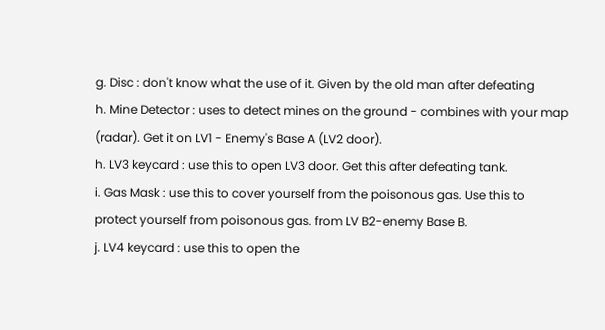g. Disc : don't know what the use of it. Given by the old man after defeating
h. Mine Detector : uses to detect mines on the ground - combines with your map
(radar). Get it on LV1 - Enemy's Base A (LV2 door).
h. LV3 keycard : use this to open LV3 door. Get this after defeating tank.
i. Gas Mask : use this to cover yourself from the poisonous gas. Use this to
protect yourself from poisonous gas. from LV B2-enemy Base B.
j. LV4 keycard : use this to open the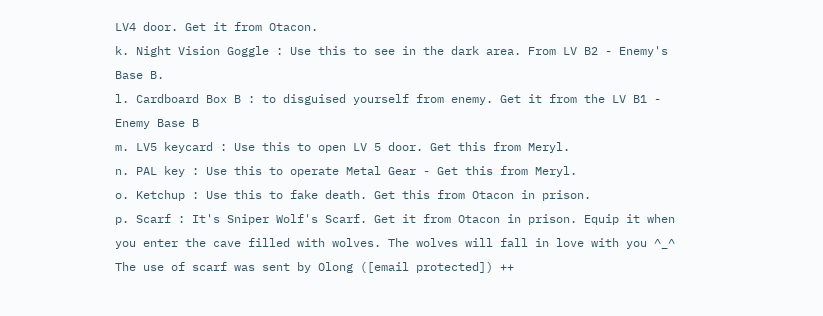LV4 door. Get it from Otacon.
k. Night Vision Goggle : Use this to see in the dark area. From LV B2 - Enemy's
Base B.
l. Cardboard Box B : to disguised yourself from enemy. Get it from the LV B1 -
Enemy Base B
m. LV5 keycard : Use this to open LV 5 door. Get this from Meryl.
n. PAL key : Use this to operate Metal Gear - Get this from Meryl.
o. Ketchup : Use this to fake death. Get this from Otacon in prison.
p. Scarf : It's Sniper Wolf's Scarf. Get it from Otacon in prison. Equip it when
you enter the cave filled with wolves. The wolves will fall in love with you ^_^
The use of scarf was sent by Olong ([email protected]) ++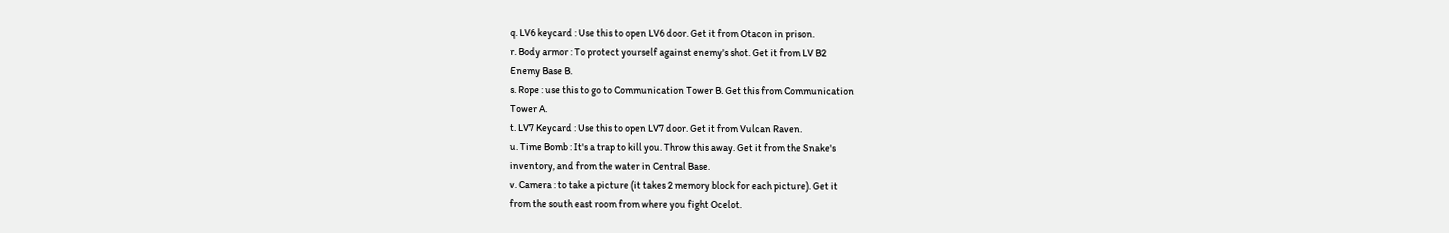q. LV6 keycard : Use this to open LV6 door. Get it from Otacon in prison.
r. Body armor : To protect yourself against enemy's shot. Get it from LV B2
Enemy Base B.
s. Rope : use this to go to Communication Tower B. Get this from Communication
Tower A.
t. LV7 Keycard : Use this to open LV7 door. Get it from Vulcan Raven.
u. Time Bomb : It's a trap to kill you. Throw this away. Get it from the Snake's
inventory, and from the water in Central Base.
v. Camera : to take a picture (it takes 2 memory block for each picture). Get it
from the south east room from where you fight Ocelot.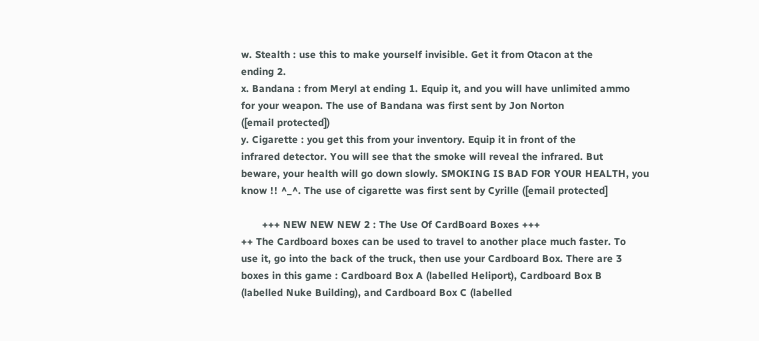w. Stealth : use this to make yourself invisible. Get it from Otacon at the
ending 2.
x. Bandana : from Meryl at ending 1. Equip it, and you will have unlimited ammo
for your weapon. The use of Bandana was first sent by Jon Norton
([email protected])
y. Cigarette : you get this from your inventory. Equip it in front of the
infrared detector. You will see that the smoke will reveal the infrared. But
beware, your health will go down slowly. SMOKING IS BAD FOR YOUR HEALTH, you
know !! ^_^. The use of cigarette was first sent by Cyrille ([email protected]

       +++ NEW NEW NEW 2 : The Use Of CardBoard Boxes +++
++ The Cardboard boxes can be used to travel to another place much faster. To
use it, go into the back of the truck, then use your Cardboard Box. There are 3
boxes in this game : Cardboard Box A (labelled Heliport), Cardboard Box B
(labelled Nuke Building), and Cardboard Box C (labelled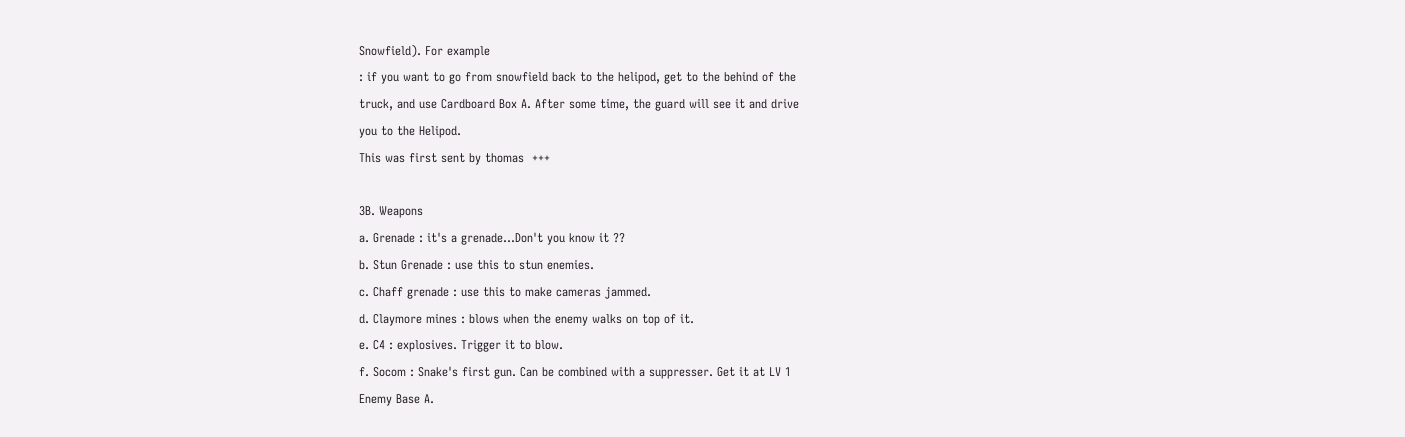Snowfield). For example
: if you want to go from snowfield back to the helipod, get to the behind of the
truck, and use Cardboard Box A. After some time, the guard will see it and drive
you to the Helipod.
This was first sent by thomas  +++

3B. Weapons
a. Grenade : it's a grenade...Don't you know it ??
b. Stun Grenade : use this to stun enemies.
c. Chaff grenade : use this to make cameras jammed.
d. Claymore mines : blows when the enemy walks on top of it.
e. C4 : explosives. Trigger it to blow.
f. Socom : Snake's first gun. Can be combined with a suppresser. Get it at LV 1
Enemy Base A.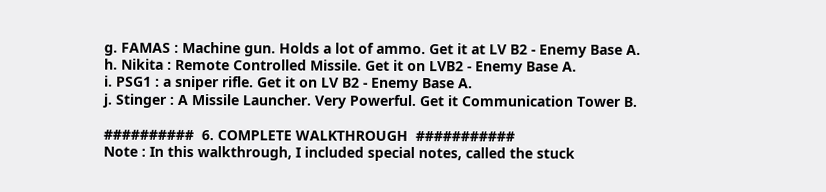g. FAMAS : Machine gun. Holds a lot of ammo. Get it at LV B2 - Enemy Base A.
h. Nikita : Remote Controlled Missile. Get it on LVB2 - Enemy Base A.
i. PSG1 : a sniper rifle. Get it on LV B2 - Enemy Base A.
j. Stinger : A Missile Launcher. Very Powerful. Get it Communication Tower B.

##########  6. COMPLETE WALKTHROUGH  ###########
Note : In this walkthrough, I included special notes, called the stuck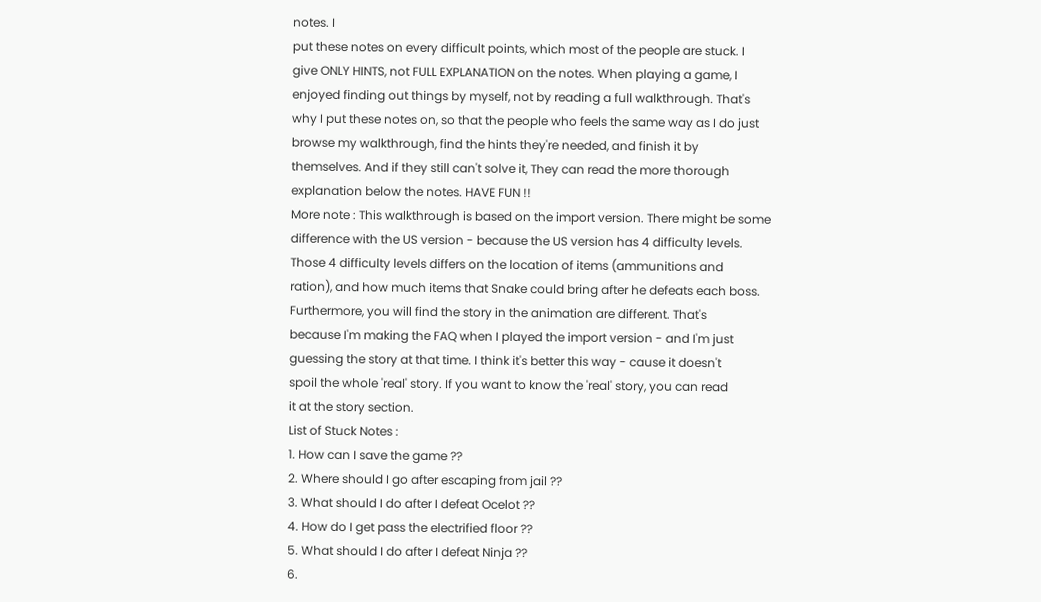notes. I
put these notes on every difficult points, which most of the people are stuck. I
give ONLY HINTS, not FULL EXPLANATION on the notes. When playing a game, I
enjoyed finding out things by myself, not by reading a full walkthrough. That's
why I put these notes on, so that the people who feels the same way as I do just
browse my walkthrough, find the hints they're needed, and finish it by
themselves. And if they still can't solve it, They can read the more thorough
explanation below the notes. HAVE FUN !!
More note : This walkthrough is based on the import version. There might be some
difference with the US version - because the US version has 4 difficulty levels.
Those 4 difficulty levels differs on the location of items (ammunitions and
ration), and how much items that Snake could bring after he defeats each boss.
Furthermore, you will find the story in the animation are different. That's
because I'm making the FAQ when I played the import version - and I'm just
guessing the story at that time. I think it's better this way - cause it doesn't
spoil the whole 'real' story. If you want to know the 'real' story, you can read
it at the story section.
List of Stuck Notes :
1. How can I save the game ??
2. Where should I go after escaping from jail ??
3. What should I do after I defeat Ocelot ??
4. How do I get pass the electrified floor ??
5. What should I do after I defeat Ninja ??
6.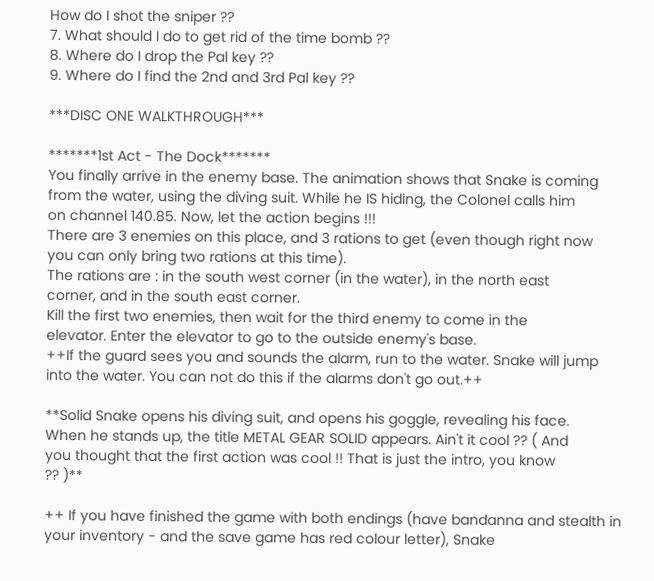How do I shot the sniper ??
7. What should I do to get rid of the time bomb ??
8. Where do I drop the Pal key ??
9. Where do I find the 2nd and 3rd Pal key ??

***DISC ONE WALKTHROUGH***

*******1st Act - The Dock*******
You finally arrive in the enemy base. The animation shows that Snake is coming
from the water, using the diving suit. While he IS hiding, the Colonel calls him
on channel 140.85. Now, let the action begins !!!
There are 3 enemies on this place, and 3 rations to get (even though right now
you can only bring two rations at this time).
The rations are : in the south west corner (in the water), in the north east
corner, and in the south east corner.
Kill the first two enemies, then wait for the third enemy to come in the
elevator. Enter the elevator to go to the outside enemy's base.
++If the guard sees you and sounds the alarm, run to the water. Snake will jump
into the water. You can not do this if the alarms don't go out.++

**Solid Snake opens his diving suit, and opens his goggle, revealing his face.
When he stands up, the title METAL GEAR SOLID appears. Ain't it cool ?? ( And
you thought that the first action was cool !! That is just the intro, you know
?? )**

++ If you have finished the game with both endings (have bandanna and stealth in
your inventory - and the save game has red colour letter), Snake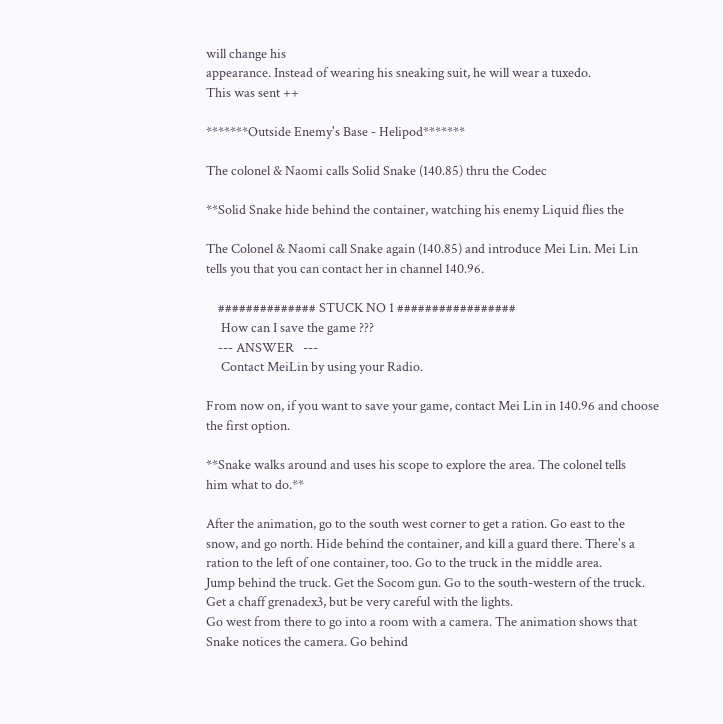will change his
appearance. Instead of wearing his sneaking suit, he will wear a tuxedo.
This was sent ++

*******Outside Enemy's Base - Helipod*******

The colonel & Naomi calls Solid Snake (140.85) thru the Codec

**Solid Snake hide behind the container, watching his enemy Liquid flies the

The Colonel & Naomi call Snake again (140.85) and introduce Mei Lin. Mei Lin
tells you that you can contact her in channel 140.96.

    ############## STUCK NO 1 #################
     How can I save the game ???
    --- ANSWER   ---
     Contact MeiLin by using your Radio.

From now on, if you want to save your game, contact Mei Lin in 140.96 and choose
the first option.

**Snake walks around and uses his scope to explore the area. The colonel tells
him what to do.**

After the animation, go to the south west corner to get a ration. Go east to the
snow, and go north. Hide behind the container, and kill a guard there. There's a
ration to the left of one container, too. Go to the truck in the middle area.
Jump behind the truck. Get the Socom gun. Go to the south-western of the truck.
Get a chaff grenadex3, but be very careful with the lights.
Go west from there to go into a room with a camera. The animation shows that
Snake notices the camera. Go behind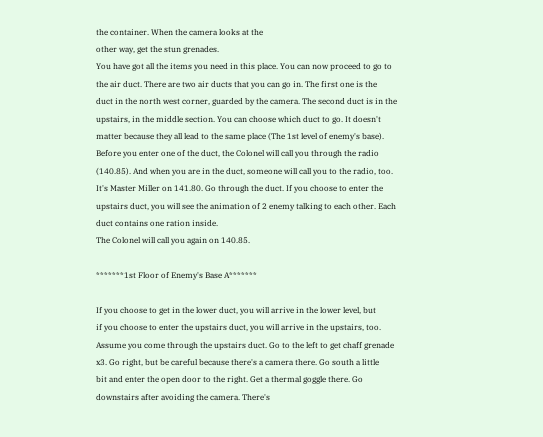the container. When the camera looks at the
other way, get the stun grenades.
You have got all the items you need in this place. You can now proceed to go to
the air duct. There are two air ducts that you can go in. The first one is the
duct in the north west corner, guarded by the camera. The second duct is in the
upstairs, in the middle section. You can choose which duct to go. It doesn't
matter because they all lead to the same place (The 1st level of enemy's base).
Before you enter one of the duct, the Colonel will call you through the radio
(140.85). And when you are in the duct, someone will call you to the radio, too.
It's Master Miller on 141.80. Go through the duct. If you choose to enter the
upstairs duct, you will see the animation of 2 enemy talking to each other. Each
duct contains one ration inside.
The Colonel will call you again on 140.85.

*******1st Floor of Enemy's Base A*******

If you choose to get in the lower duct, you will arrive in the lower level, but
if you choose to enter the upstairs duct, you will arrive in the upstairs, too.
Assume you come through the upstairs duct. Go to the left to get chaff grenade
x3. Go right, but be careful because there's a camera there. Go south a little
bit and enter the open door to the right. Get a thermal goggle there. Go
downstairs after avoiding the camera. There's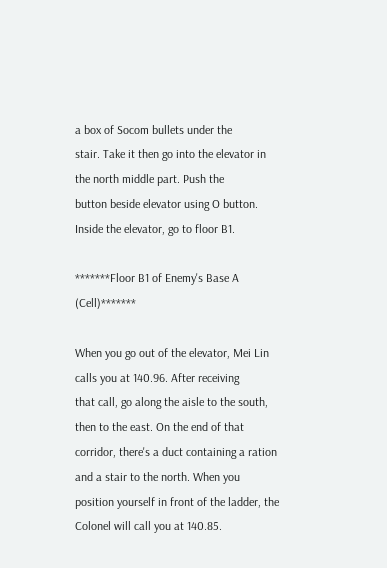a box of Socom bullets under the
stair. Take it then go into the elevator in the north middle part. Push the
button beside elevator using O button.
Inside the elevator, go to floor B1.

*******Floor B1 of Enemy's Base A (Cell)*******

When you go out of the elevator, Mei Lin calls you at 140.96. After receiving
that call, go along the aisle to the south, then to the east. On the end of that
corridor, there's a duct containing a ration and a stair to the north. When you
position yourself in front of the ladder, the Colonel will call you at 140.85.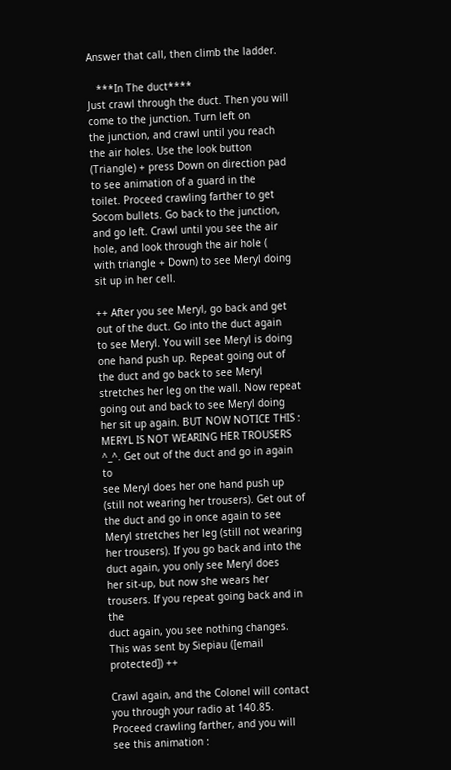Answer that call, then climb the ladder.

   ***In The duct****
Just crawl through the duct. Then you will come to the junction. Turn left on
the junction, and crawl until you reach the air holes. Use the look button
(Triangle) + press Down on direction pad to see animation of a guard in the
toilet. Proceed crawling farther to get Socom bullets. Go back to the junction,
and go left. Crawl until you see the air hole, and look through the air hole (
with triangle + Down) to see Meryl doing sit up in her cell.

++ After you see Meryl, go back and get out of the duct. Go into the duct again
to see Meryl. You will see Meryl is doing one hand push up. Repeat going out of
the duct and go back to see Meryl stretches her leg on the wall. Now repeat
going out and back to see Meryl doing her sit up again. BUT NOW NOTICE THIS :
MERYL IS NOT WEARING HER TROUSERS ^_^. Get out of the duct and go in again to
see Meryl does her one hand push up (still not wearing her trousers). Get out of
the duct and go in once again to see Meryl stretches her leg (still not wearing
her trousers). If you go back and into the duct again, you only see Meryl does
her sit-up, but now she wears her trousers. If you repeat going back and in the
duct again, you see nothing changes.
This was sent by Siepiau ([email protected]) ++

Crawl again, and the Colonel will contact you through your radio at 140.85.
Proceed crawling farther, and you will see this animation :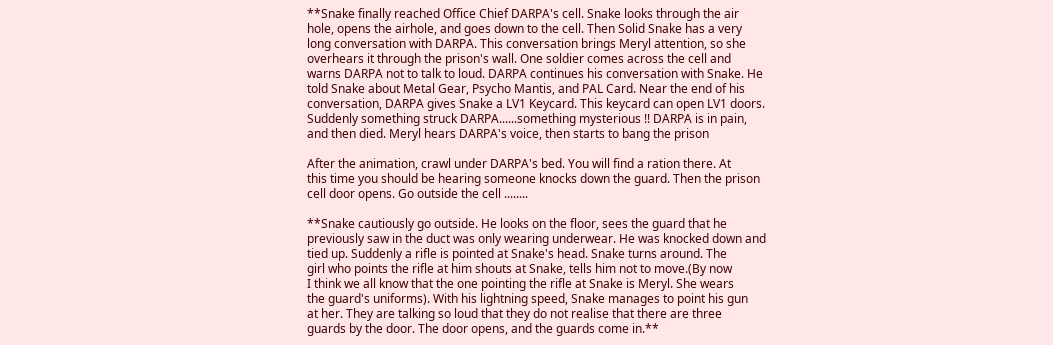**Snake finally reached Office Chief DARPA's cell. Snake looks through the air
hole, opens the airhole, and goes down to the cell. Then Solid Snake has a very
long conversation with DARPA. This conversation brings Meryl attention, so she
overhears it through the prison's wall. One soldier comes across the cell and
warns DARPA not to talk to loud. DARPA continues his conversation with Snake. He
told Snake about Metal Gear, Psycho Mantis, and PAL Card. Near the end of his
conversation, DARPA gives Snake a LV1 Keycard. This keycard can open LV1 doors.
Suddenly something struck DARPA......something mysterious !! DARPA is in pain,
and then died. Meryl hears DARPA's voice, then starts to bang the prison

After the animation, crawl under DARPA's bed. You will find a ration there. At
this time you should be hearing someone knocks down the guard. Then the prison
cell door opens. Go outside the cell ........

**Snake cautiously go outside. He looks on the floor, sees the guard that he
previously saw in the duct was only wearing underwear. He was knocked down and
tied up. Suddenly a rifle is pointed at Snake's head. Snake turns around. The
girl who points the rifle at him shouts at Snake, tells him not to move.(By now
I think we all know that the one pointing the rifle at Snake is Meryl. She wears
the guard's uniforms). With his lightning speed, Snake manages to point his gun
at her. They are talking so loud that they do not realise that there are three
guards by the door. The door opens, and the guards come in.**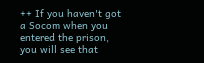++ If you haven't got a Socom when you entered the prison, you will see that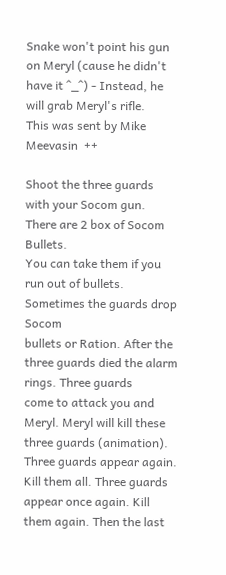Snake won't point his gun on Meryl (cause he didn't have it ^_^) - Instead, he
will grab Meryl's rifle.
This was sent by Mike Meevasin  ++

Shoot the three guards with your Socom gun. There are 2 box of Socom Bullets.
You can take them if you run out of bullets. Sometimes the guards drop Socom
bullets or Ration. After the three guards died the alarm rings. Three guards
come to attack you and Meryl. Meryl will kill these three guards (animation).
Three guards appear again. Kill them all. Three guards appear once again. Kill
them again. Then the last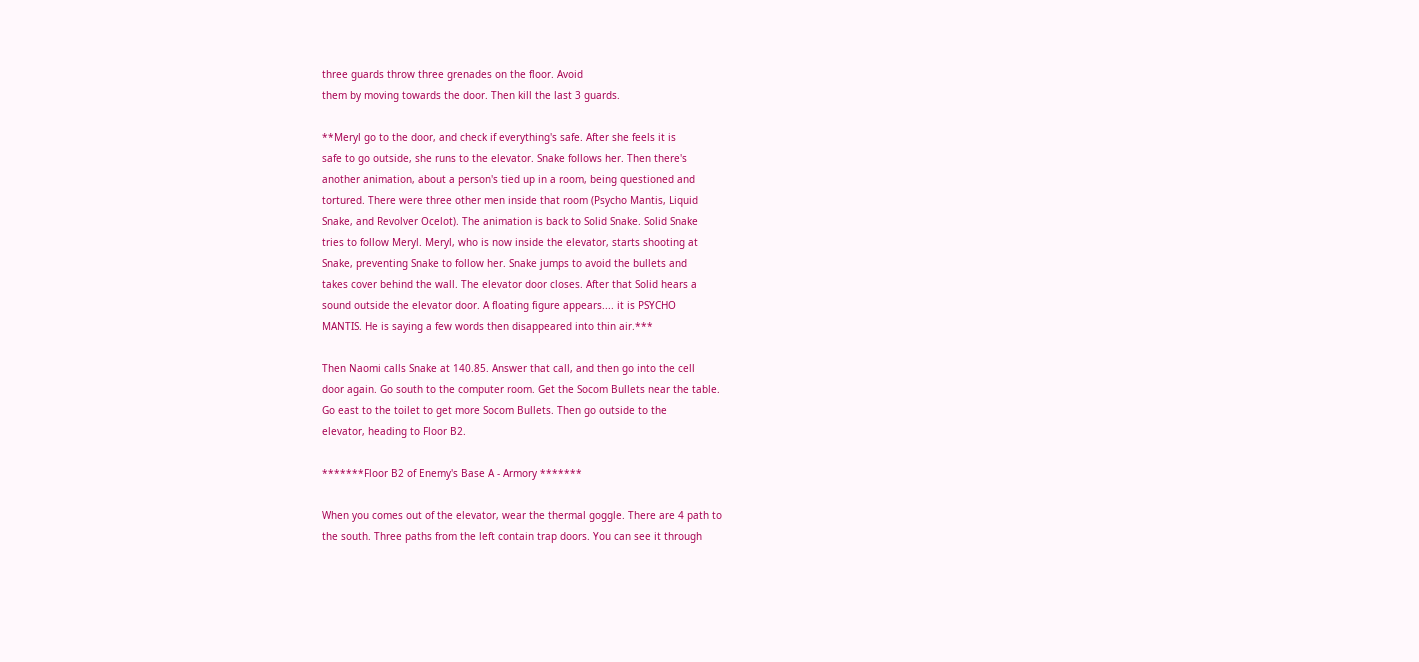three guards throw three grenades on the floor. Avoid
them by moving towards the door. Then kill the last 3 guards.

**Meryl go to the door, and check if everything's safe. After she feels it is
safe to go outside, she runs to the elevator. Snake follows her. Then there's
another animation, about a person's tied up in a room, being questioned and
tortured. There were three other men inside that room (Psycho Mantis, Liquid
Snake, and Revolver Ocelot). The animation is back to Solid Snake. Solid Snake
tries to follow Meryl. Meryl, who is now inside the elevator, starts shooting at
Snake, preventing Snake to follow her. Snake jumps to avoid the bullets and
takes cover behind the wall. The elevator door closes. After that Solid hears a
sound outside the elevator door. A floating figure appears.... it is PSYCHO
MANTIS. He is saying a few words then disappeared into thin air.***

Then Naomi calls Snake at 140.85. Answer that call, and then go into the cell
door again. Go south to the computer room. Get the Socom Bullets near the table.
Go east to the toilet to get more Socom Bullets. Then go outside to the
elevator, heading to Floor B2.

*******Floor B2 of Enemy's Base A - Armory *******

When you comes out of the elevator, wear the thermal goggle. There are 4 path to
the south. Three paths from the left contain trap doors. You can see it through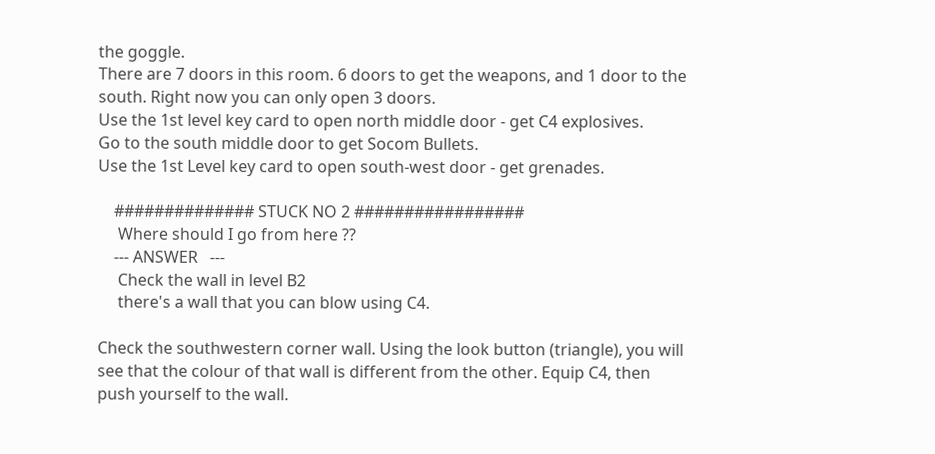the goggle.
There are 7 doors in this room. 6 doors to get the weapons, and 1 door to the
south. Right now you can only open 3 doors.
Use the 1st level key card to open north middle door - get C4 explosives.
Go to the south middle door to get Socom Bullets.
Use the 1st Level key card to open south-west door - get grenades.

    ############## STUCK NO 2 #################
     Where should I go from here ??
    --- ANSWER   ---
     Check the wall in level B2
     there's a wall that you can blow using C4.

Check the southwestern corner wall. Using the look button (triangle), you will
see that the colour of that wall is different from the other. Equip C4, then
push yourself to the wall.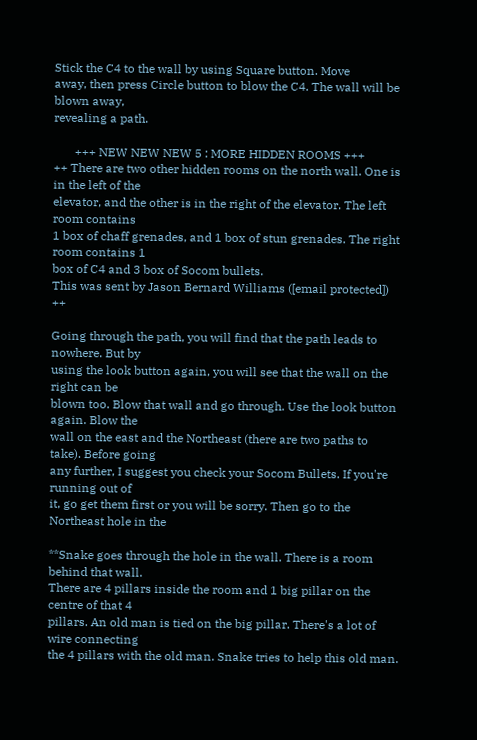Stick the C4 to the wall by using Square button. Move
away, then press Circle button to blow the C4. The wall will be blown away,
revealing a path.

       +++ NEW NEW NEW 5 : MORE HIDDEN ROOMS +++
++ There are two other hidden rooms on the north wall. One is in the left of the
elevator, and the other is in the right of the elevator. The left room contains
1 box of chaff grenades, and 1 box of stun grenades. The right room contains 1
box of C4 and 3 box of Socom bullets.
This was sent by Jason Bernard Williams ([email protected]) ++

Going through the path, you will find that the path leads to nowhere. But by
using the look button again, you will see that the wall on the right can be
blown too. Blow that wall and go through. Use the look button again. Blow the
wall on the east and the Northeast (there are two paths to take). Before going
any further, I suggest you check your Socom Bullets. If you're running out of
it, go get them first or you will be sorry. Then go to the Northeast hole in the

**Snake goes through the hole in the wall. There is a room behind that wall.
There are 4 pillars inside the room and 1 big pillar on the centre of that 4
pillars. An old man is tied on the big pillar. There's a lot of wire connecting
the 4 pillars with the old man. Snake tries to help this old man.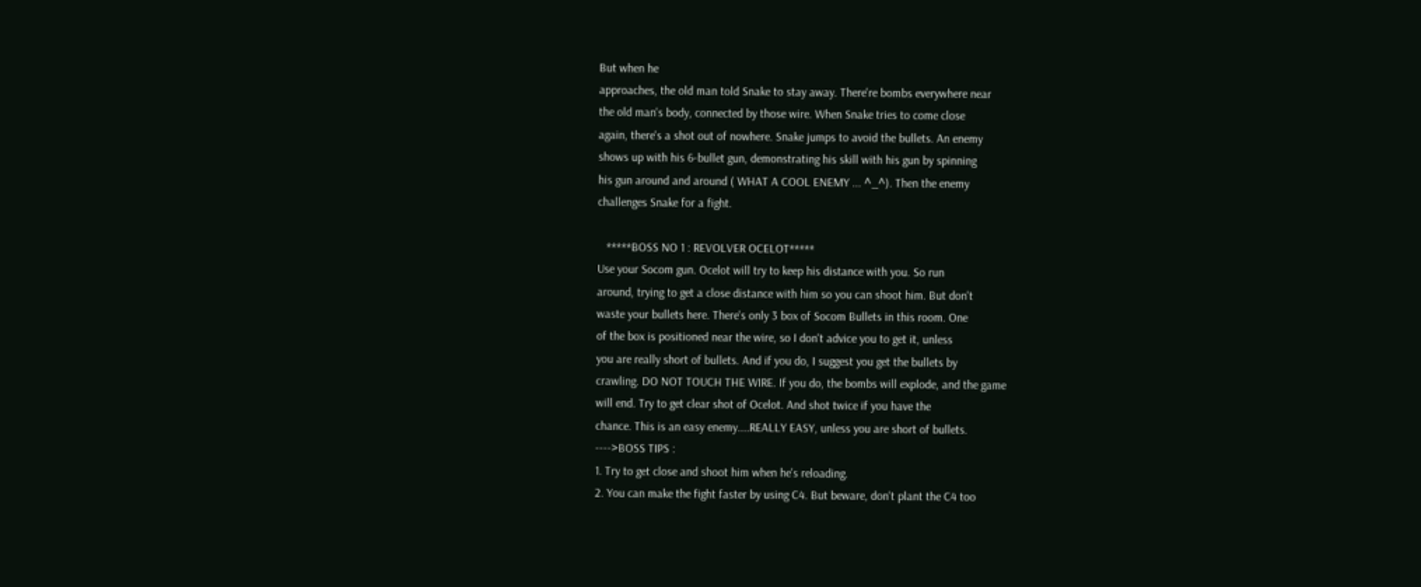But when he
approaches, the old man told Snake to stay away. There're bombs everywhere near
the old man's body, connected by those wire. When Snake tries to come close
again, there's a shot out of nowhere. Snake jumps to avoid the bullets. An enemy
shows up with his 6-bullet gun, demonstrating his skill with his gun by spinning
his gun around and around ( WHAT A COOL ENEMY ... ^_^). Then the enemy
challenges Snake for a fight.

   *****BOSS NO 1 : REVOLVER OCELOT*****
Use your Socom gun. Ocelot will try to keep his distance with you. So run
around, trying to get a close distance with him so you can shoot him. But don't
waste your bullets here. There's only 3 box of Socom Bullets in this room. One
of the box is positioned near the wire, so I don't advice you to get it, unless
you are really short of bullets. And if you do, I suggest you get the bullets by
crawling. DO NOT TOUCH THE WIRE. If you do, the bombs will explode, and the game
will end. Try to get clear shot of Ocelot. And shot twice if you have the
chance. This is an easy enemy....REALLY EASY, unless you are short of bullets.
---->BOSS TIPS :
1. Try to get close and shoot him when he's reloading.
2. You can make the fight faster by using C4. But beware, don't plant the C4 too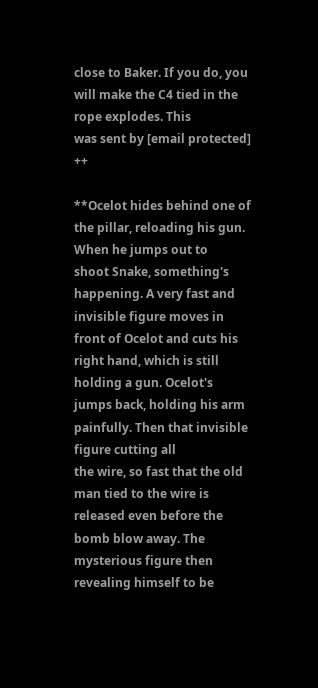close to Baker. If you do, you will make the C4 tied in the rope explodes. This
was sent by [email protected] ++

**Ocelot hides behind one of the pillar, reloading his gun. When he jumps out to
shoot Snake, something's happening. A very fast and invisible figure moves in
front of Ocelot and cuts his right hand, which is still holding a gun. Ocelot's
jumps back, holding his arm painfully. Then that invisible figure cutting all
the wire, so fast that the old man tied to the wire is released even before the
bomb blow away. The mysterious figure then revealing himself to be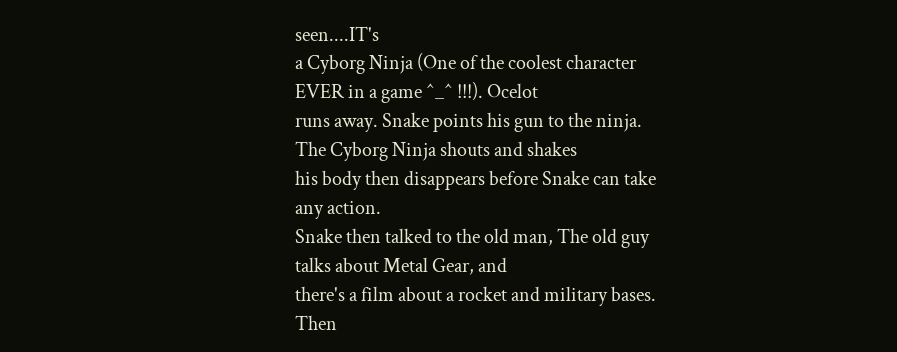seen....IT's
a Cyborg Ninja (One of the coolest character EVER in a game ^_^ !!!). Ocelot
runs away. Snake points his gun to the ninja. The Cyborg Ninja shouts and shakes
his body then disappears before Snake can take any action.
Snake then talked to the old man, The old guy talks about Metal Gear, and
there's a film about a rocket and military bases. Then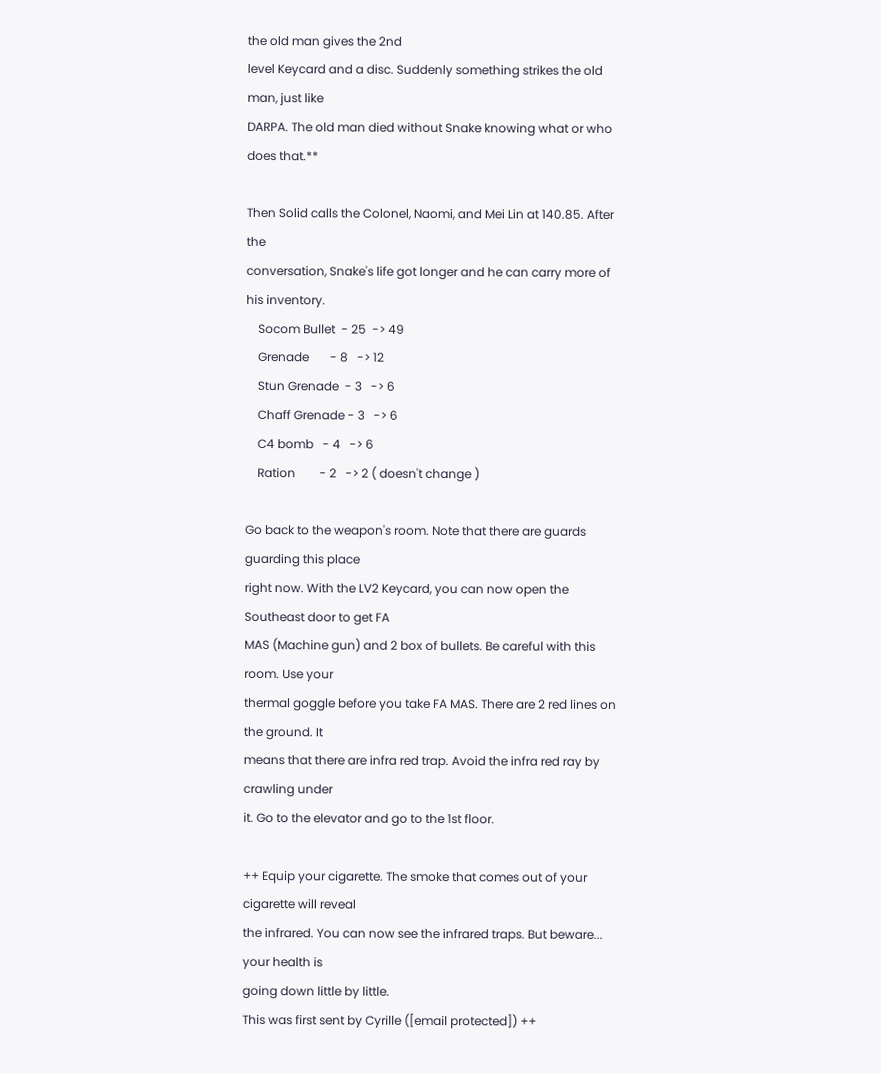the old man gives the 2nd
level Keycard and a disc. Suddenly something strikes the old man, just like
DARPA. The old man died without Snake knowing what or who does that.**

Then Solid calls the Colonel, Naomi, and Mei Lin at 140.85. After the
conversation, Snake's life got longer and he can carry more of his inventory.
    Socom Bullet  - 25  -> 49
    Grenade       - 8   -> 12
    Stun Grenade  - 3   -> 6
    Chaff Grenade - 3   -> 6
    C4 bomb   - 4   -> 6
    Ration        - 2   -> 2 ( doesn't change )

Go back to the weapon's room. Note that there are guards guarding this place
right now. With the LV2 Keycard, you can now open the Southeast door to get FA
MAS (Machine gun) and 2 box of bullets. Be careful with this room. Use your
thermal goggle before you take FA MAS. There are 2 red lines on the ground. It
means that there are infra red trap. Avoid the infra red ray by crawling under
it. Go to the elevator and go to the 1st floor.

++ Equip your cigarette. The smoke that comes out of your cigarette will reveal
the infrared. You can now see the infrared traps. But beware... your health is
going down little by little.
This was first sent by Cyrille ([email protected]) ++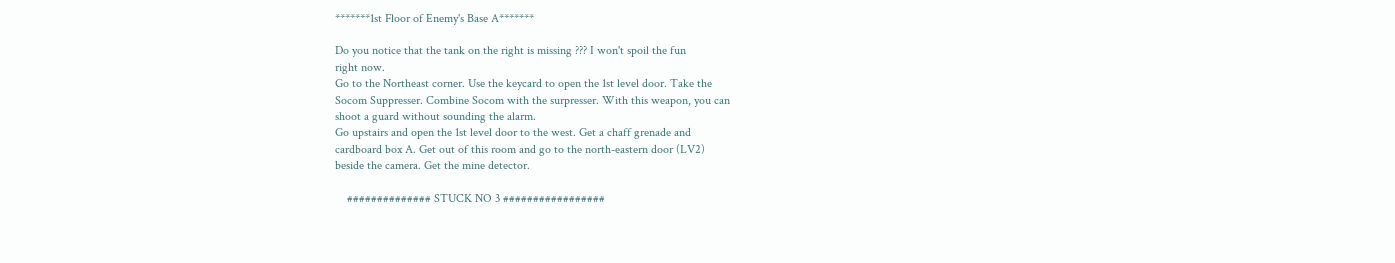*******1st Floor of Enemy's Base A*******

Do you notice that the tank on the right is missing ??? I won't spoil the fun
right now.
Go to the Northeast corner. Use the keycard to open the 1st level door. Take the
Socom Suppresser. Combine Socom with the surpresser. With this weapon, you can
shoot a guard without sounding the alarm.
Go upstairs and open the 1st level door to the west. Get a chaff grenade and
cardboard box A. Get out of this room and go to the north-eastern door (LV2)
beside the camera. Get the mine detector.

    ############## STUCK NO 3 #################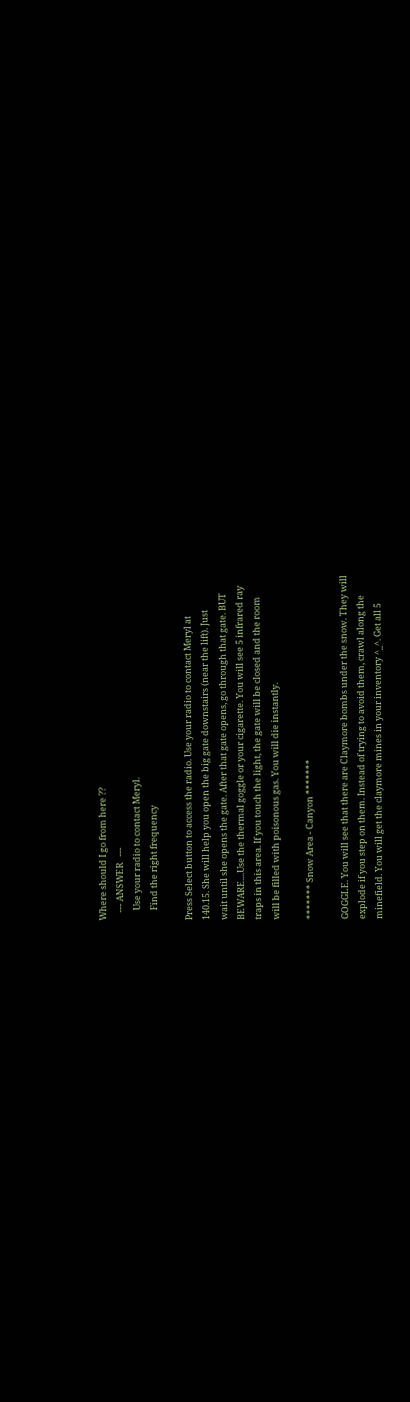Where should I go from here ??
    --- ANSWER   ---
     Use your radio to contact Meryl.
     Find the right frequency

Press Select button to access the radio. Use your radio to contact Meryl at
140.15. She will help you open the big gate downstairs (near the lift). Just
wait until she opens the gate. After that gate opens, go through that gate. BUT
BEWARE....Use the thermal goggle or your cigarette. You will see 5 infrared ray
traps in this area. If you touch the light, the gate will be closed and the room
will be filled with poisonous gas. You will die instantly.

******* Snow Area - Canyon *******

GOGGLE. You will see that there are Claymore bombs under the snow. They will
explode if you step on them. Instead of trying to avoid them, crawl along the
minefield. You will get the claymore mines in your inventory ^_^. Get all 5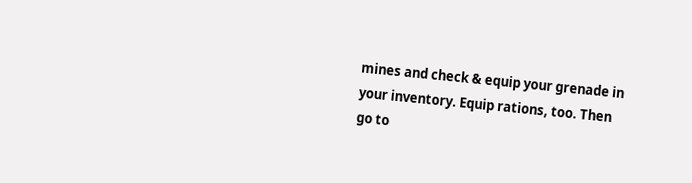mines and check & equip your grenade in your inventory. Equip rations, too. Then
go to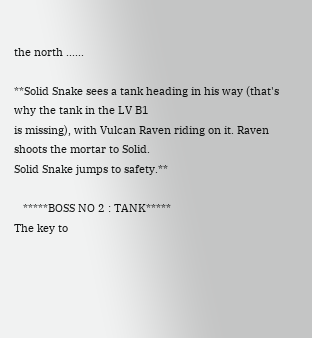the north ......

**Solid Snake sees a tank heading in his way (that's why the tank in the LV B1
is missing), with Vulcan Raven riding on it. Raven shoots the mortar to Solid.
Solid Snake jumps to safety.**

   *****BOSS NO 2 : TANK*****
The key to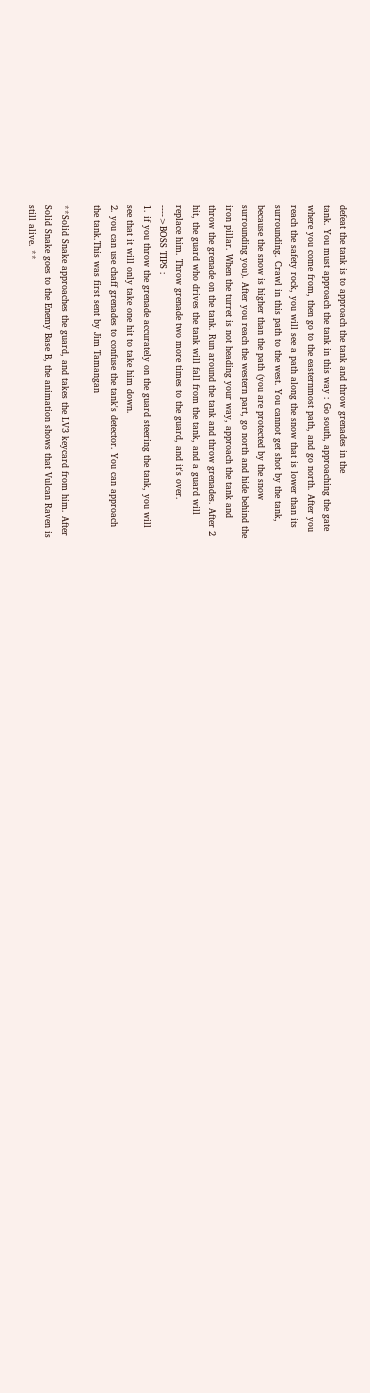defeat the tank is to approach the tank and throw grenades in the
tank. You must approach the tank in this way : Go south, approaching the gate
where you come from, then go to the easternmost path, and go north. After you
reach the safety rock, you will see a path along the snow that is lower than its
surrounding. Crawl in this path to the west. You cannot get shot by the tank,
because the snow is higher than the path (you are protected by the snow
surrounding you). After you reach the western part, go north and hide behind the
iron pillar. When the turret is not heading your way, approach the tank and
throw the grenade on the tank. Run around the tank and throw grenades. After 2
hit, the guard who drives the tank will fall from the tank, and a guard will
replace him. Throw grenade two more times to the guard, and it's over.
---->BOSS TIPS :
1. if you throw the grenade accurately on the guard steering the tank, you will
see that it will only take one hit to take him down.
2. you can use chaff grenades to confuse the tank's detector. You can approach
the tank.This was first sent by Jim Tamangan

**Solid Snake approaches the guard, and takes the LV3 keycard from him. After
Solid Snake goes to the Enemy Base B, the animation shows that Vulcan Raven is
still alive. **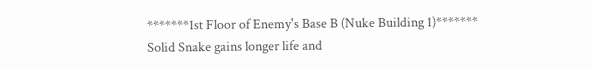*******1st Floor of Enemy's Base B (Nuke Building 1)*******
Solid Snake gains longer life and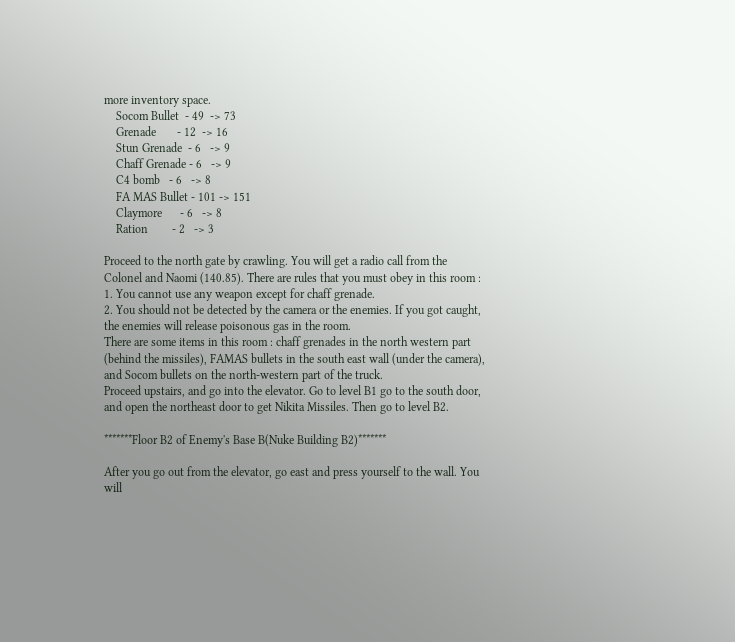more inventory space.
    Socom Bullet  - 49  -> 73
    Grenade       - 12  -> 16
    Stun Grenade  - 6   -> 9
    Chaff Grenade - 6   -> 9
    C4 bomb   - 6   -> 8
    FA MAS Bullet - 101 -> 151
    Claymore      - 6   -> 8
    Ration        - 2   -> 3

Proceed to the north gate by crawling. You will get a radio call from the
Colonel and Naomi (140.85). There are rules that you must obey in this room :
1. You cannot use any weapon except for chaff grenade.
2. You should not be detected by the camera or the enemies. If you got caught,
the enemies will release poisonous gas in the room.
There are some items in this room : chaff grenades in the north western part
(behind the missiles), FAMAS bullets in the south east wall (under the camera),
and Socom bullets on the north-western part of the truck.
Proceed upstairs, and go into the elevator. Go to level B1 go to the south door,
and open the northeast door to get Nikita Missiles. Then go to level B2.

*******Floor B2 of Enemy's Base B(Nuke Building B2)*******

After you go out from the elevator, go east and press yourself to the wall. You
will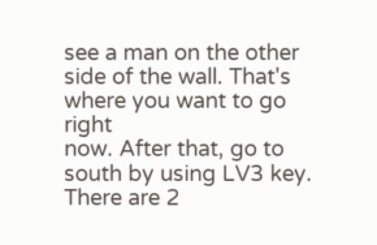see a man on the other side of the wall. That's where you want to go right
now. After that, go to south by using LV3 key. There are 2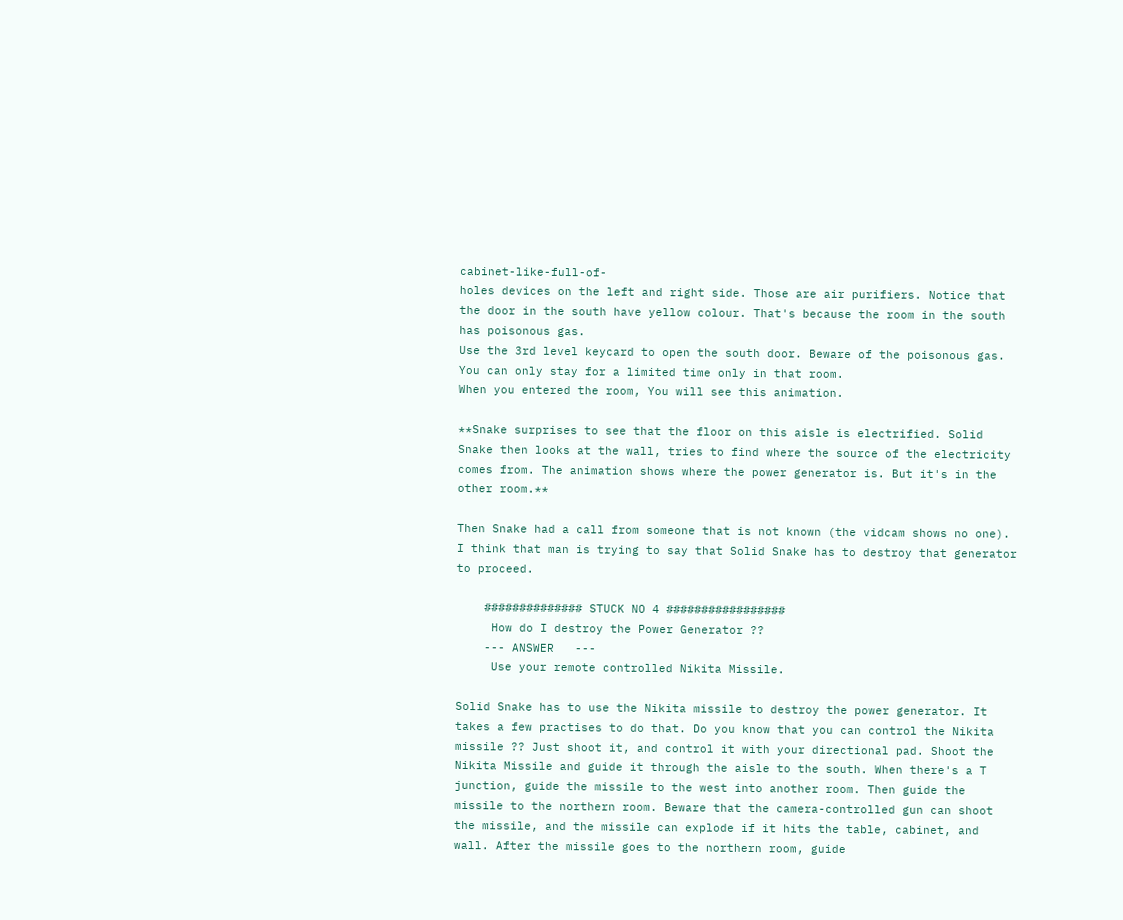cabinet-like-full-of-
holes devices on the left and right side. Those are air purifiers. Notice that
the door in the south have yellow colour. That's because the room in the south
has poisonous gas.
Use the 3rd level keycard to open the south door. Beware of the poisonous gas.
You can only stay for a limited time only in that room.
When you entered the room, You will see this animation.

**Snake surprises to see that the floor on this aisle is electrified. Solid
Snake then looks at the wall, tries to find where the source of the electricity
comes from. The animation shows where the power generator is. But it's in the
other room.**

Then Snake had a call from someone that is not known (the vidcam shows no one).
I think that man is trying to say that Solid Snake has to destroy that generator
to proceed.

    ############## STUCK NO 4 #################
     How do I destroy the Power Generator ??
    --- ANSWER   ---
     Use your remote controlled Nikita Missile.

Solid Snake has to use the Nikita missile to destroy the power generator. It
takes a few practises to do that. Do you know that you can control the Nikita
missile ?? Just shoot it, and control it with your directional pad. Shoot the
Nikita Missile and guide it through the aisle to the south. When there's a T
junction, guide the missile to the west into another room. Then guide the
missile to the northern room. Beware that the camera-controlled gun can shoot
the missile, and the missile can explode if it hits the table, cabinet, and
wall. After the missile goes to the northern room, guide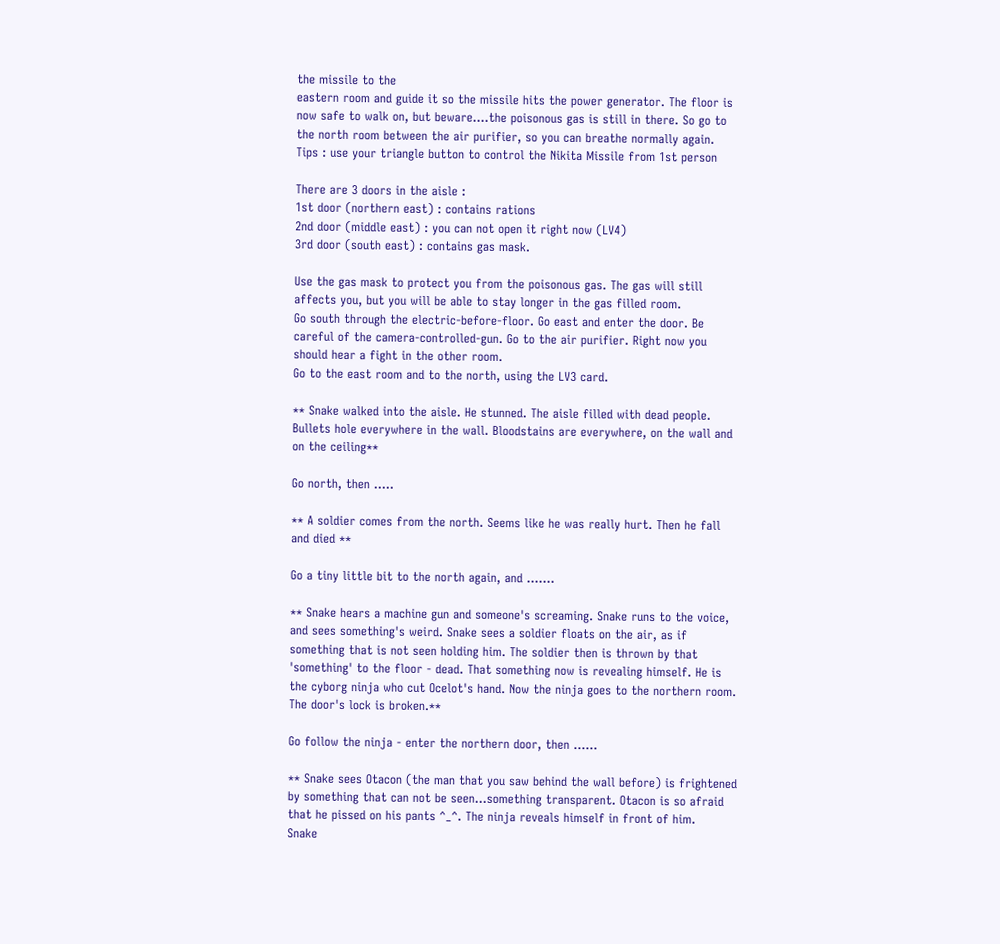the missile to the
eastern room and guide it so the missile hits the power generator. The floor is
now safe to walk on, but beware....the poisonous gas is still in there. So go to
the north room between the air purifier, so you can breathe normally again.
Tips : use your triangle button to control the Nikita Missile from 1st person

There are 3 doors in the aisle :
1st door (northern east) : contains rations
2nd door (middle east) : you can not open it right now (LV4)
3rd door (south east) : contains gas mask.

Use the gas mask to protect you from the poisonous gas. The gas will still
affects you, but you will be able to stay longer in the gas filled room.
Go south through the electric-before-floor. Go east and enter the door. Be
careful of the camera-controlled-gun. Go to the air purifier. Right now you
should hear a fight in the other room.
Go to the east room and to the north, using the LV3 card.

** Snake walked into the aisle. He stunned. The aisle filled with dead people.
Bullets hole everywhere in the wall. Bloodstains are everywhere, on the wall and
on the ceiling**

Go north, then .....

** A soldier comes from the north. Seems like he was really hurt. Then he fall
and died **

Go a tiny little bit to the north again, and .......

** Snake hears a machine gun and someone's screaming. Snake runs to the voice,
and sees something's weird. Snake sees a soldier floats on the air, as if
something that is not seen holding him. The soldier then is thrown by that
'something' to the floor - dead. That something now is revealing himself. He is
the cyborg ninja who cut Ocelot's hand. Now the ninja goes to the northern room.
The door's lock is broken.**

Go follow the ninja - enter the northern door, then ......

** Snake sees Otacon (the man that you saw behind the wall before) is frightened
by something that can not be seen...something transparent. Otacon is so afraid
that he pissed on his pants ^_^. The ninja reveals himself in front of him.
Snake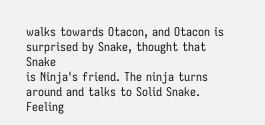walks towards Otacon, and Otacon is surprised by Snake, thought that Snake
is Ninja's friend. The ninja turns around and talks to Solid Snake. Feeling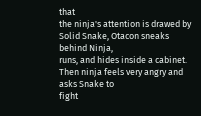that
the ninja's attention is drawed by Solid Snake, Otacon sneaks behind Ninja,
runs, and hides inside a cabinet. Then ninja feels very angry and asks Snake to
fight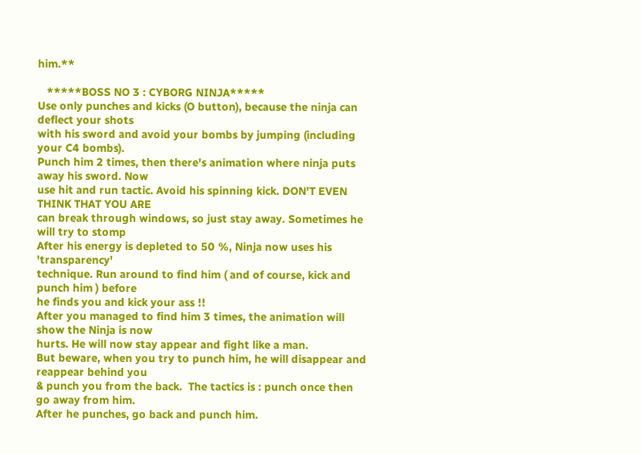him.**

   *****BOSS NO 3 : CYBORG NINJA*****
Use only punches and kicks (O button), because the ninja can deflect your shots
with his sword and avoid your bombs by jumping (including your C4 bombs).
Punch him 2 times, then there's animation where ninja puts away his sword. Now
use hit and run tactic. Avoid his spinning kick. DON'T EVEN THINK THAT YOU ARE
can break through windows, so just stay away. Sometimes he will try to stomp
After his energy is depleted to 50 %, Ninja now uses his 'transparency'
technique. Run around to find him ( and of course, kick and punch him ) before
he finds you and kick your ass !!
After you managed to find him 3 times, the animation will show the Ninja is now
hurts. He will now stay appear and fight like a man.
But beware, when you try to punch him, he will disappear and reappear behind you
& punch you from the back.  The tactics is : punch once then go away from him.
After he punches, go back and punch him.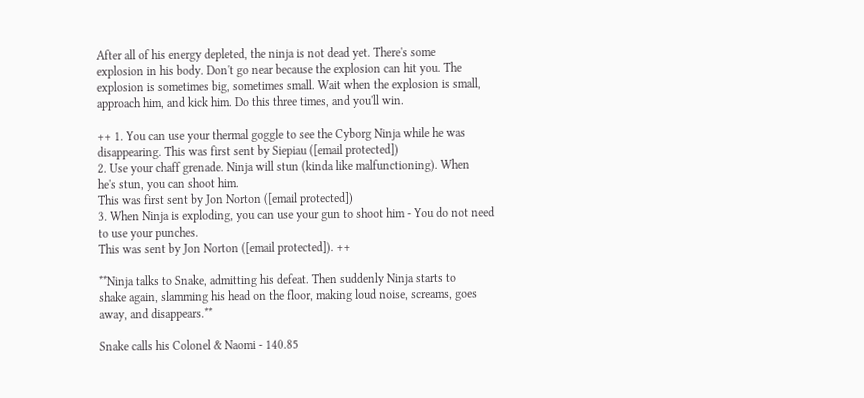After all of his energy depleted, the ninja is not dead yet. There's some
explosion in his body. Don't go near because the explosion can hit you. The
explosion is sometimes big, sometimes small. Wait when the explosion is small,
approach him, and kick him. Do this three times, and you'll win.

++ 1. You can use your thermal goggle to see the Cyborg Ninja while he was
disappearing. This was first sent by Siepiau ([email protected])
2. Use your chaff grenade. Ninja will stun (kinda like malfunctioning). When
he's stun, you can shoot him.
This was first sent by Jon Norton ([email protected])
3. When Ninja is exploding, you can use your gun to shoot him - You do not need
to use your punches.
This was sent by Jon Norton ([email protected]). ++

**Ninja talks to Snake, admitting his defeat. Then suddenly Ninja starts to
shake again, slamming his head on the floor, making loud noise, screams, goes
away, and disappears.**

Snake calls his Colonel & Naomi - 140.85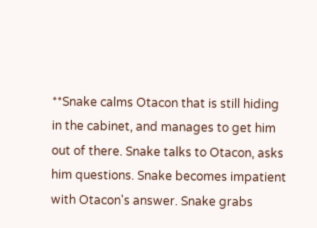**Snake calms Otacon that is still hiding in the cabinet, and manages to get him
out of there. Snake talks to Otacon, asks him questions. Snake becomes impatient
with Otacon's answer. Snake grabs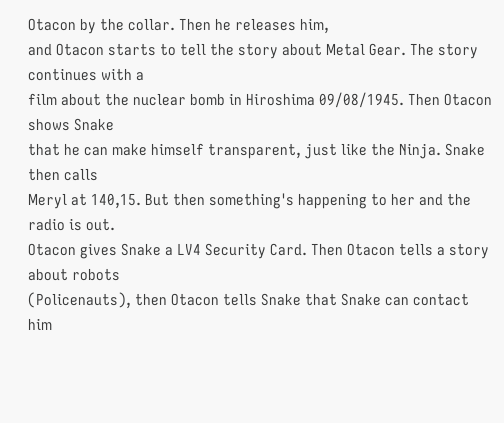Otacon by the collar. Then he releases him,
and Otacon starts to tell the story about Metal Gear. The story continues with a
film about the nuclear bomb in Hiroshima 09/08/1945. Then Otacon shows Snake
that he can make himself transparent, just like the Ninja. Snake then calls
Meryl at 140,15. But then something's happening to her and the radio is out.
Otacon gives Snake a LV4 Security Card. Then Otacon tells a story about robots
(Policenauts), then Otacon tells Snake that Snake can contact him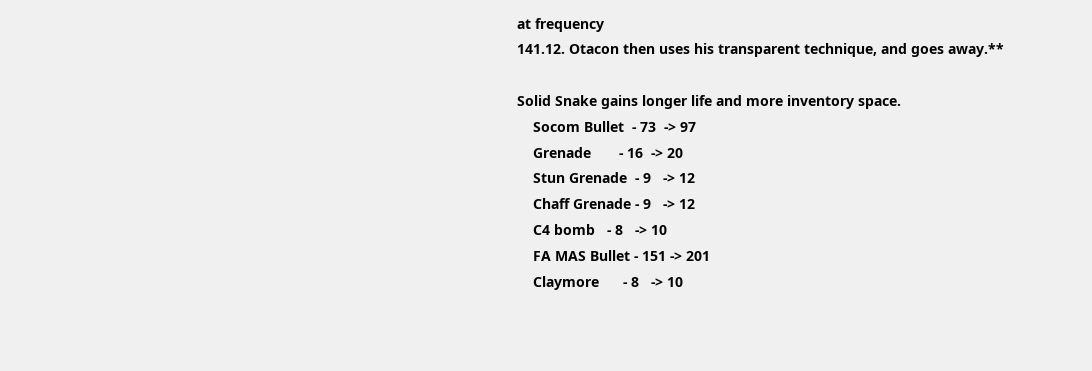at frequency
141.12. Otacon then uses his transparent technique, and goes away.**

Solid Snake gains longer life and more inventory space.
    Socom Bullet  - 73  -> 97
    Grenade       - 16  -> 20
    Stun Grenade  - 9   -> 12
    Chaff Grenade - 9   -> 12
    C4 bomb   - 8   -> 10
    FA MAS Bullet - 151 -> 201
    Claymore      - 8   -> 10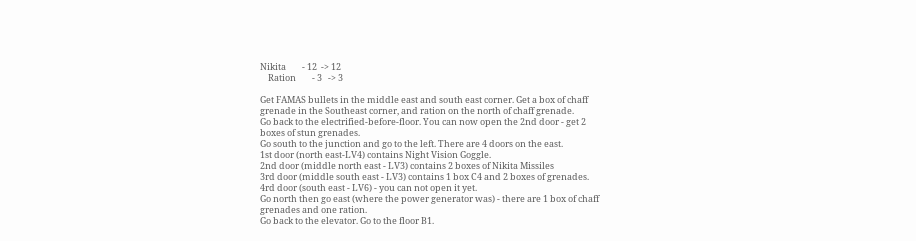Nikita        - 12  -> 12
    Ration        - 3   -> 3

Get FAMAS bullets in the middle east and south east corner. Get a box of chaff
grenade in the Southeast corner, and ration on the north of chaff grenade.
Go back to the electrified-before-floor. You can now open the 2nd door - get 2
boxes of stun grenades.
Go south to the junction and go to the left. There are 4 doors on the east.
1st door (north east-LV4) contains Night Vision Goggle.
2nd door (middle north east - LV3) contains 2 boxes of Nikita Missiles
3rd door (middle south east - LV3) contains 1 box C4 and 2 boxes of grenades.
4rd door (south east - LV6) - you can not open it yet.
Go north then go east (where the power generator was) - there are 1 box of chaff
grenades and one ration.
Go back to the elevator. Go to the floor B1.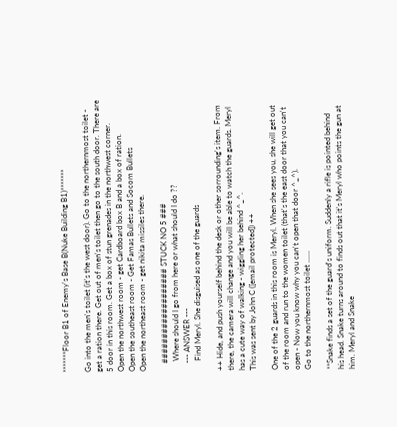*******Floor B1 of Enemy's Base B(Nuke Building B1)*******

Go into the men's toilet (it's the west door). Go to the northernmost toilet -
get a ration there. Get out of men's toilet then go to the south door. There are
5 door in this room. Get a box of stun grenades in the northwest corner.
Open the northwest room - get Cardboard box B and a box of ration.
Open the southeast room - Get Famas Bullets and Socom Bullets
Open the northeast room - get nikita missiles there.

    ################### STUCK NO 5 ###
     Where should I go from here or what should I do ??
    --- ANSWER ---
     Find Meryl. She disguised as one of the guards

++ Hide, and push yourself behind the desk or other sorrounding's item. From
there, the camera will change and you will be able to watch the guards. Meryl
has a cute way of walking - wiggling her behind ^_^.
This was sent by John C ([email protected]) ++

One of the 2 guards in this room is Meryl. When she sees you, she will get out
of the room and run to the women toilet (that's the east door that you can't
open - Now you know why you can't open that door ^_^).
Go to the northernmost toilet ......

**Snake finds a set of the guard's uniform. Suddenly a rifle is pointed behind
his head. Snake turns around to finds out that it's Meryl who points the gun at
him. Meryl and Snake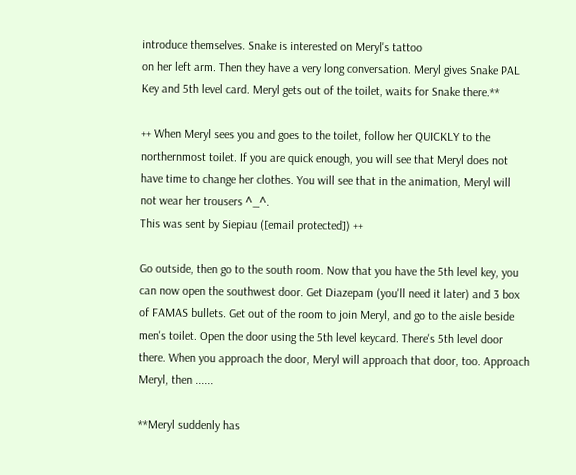introduce themselves. Snake is interested on Meryl's tattoo
on her left arm. Then they have a very long conversation. Meryl gives Snake PAL
Key and 5th level card. Meryl gets out of the toilet, waits for Snake there.**

++ When Meryl sees you and goes to the toilet, follow her QUICKLY to the
northernmost toilet. If you are quick enough, you will see that Meryl does not
have time to change her clothes. You will see that in the animation, Meryl will
not wear her trousers ^_^.
This was sent by Siepiau ([email protected]) ++

Go outside, then go to the south room. Now that you have the 5th level key, you
can now open the southwest door. Get Diazepam (you'll need it later) and 3 box
of FAMAS bullets. Get out of the room to join Meryl, and go to the aisle beside
men's toilet. Open the door using the 5th level keycard. There's 5th level door
there. When you approach the door, Meryl will approach that door, too. Approach
Meryl, then ......

**Meryl suddenly has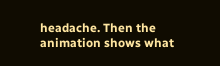headache. Then the animation shows what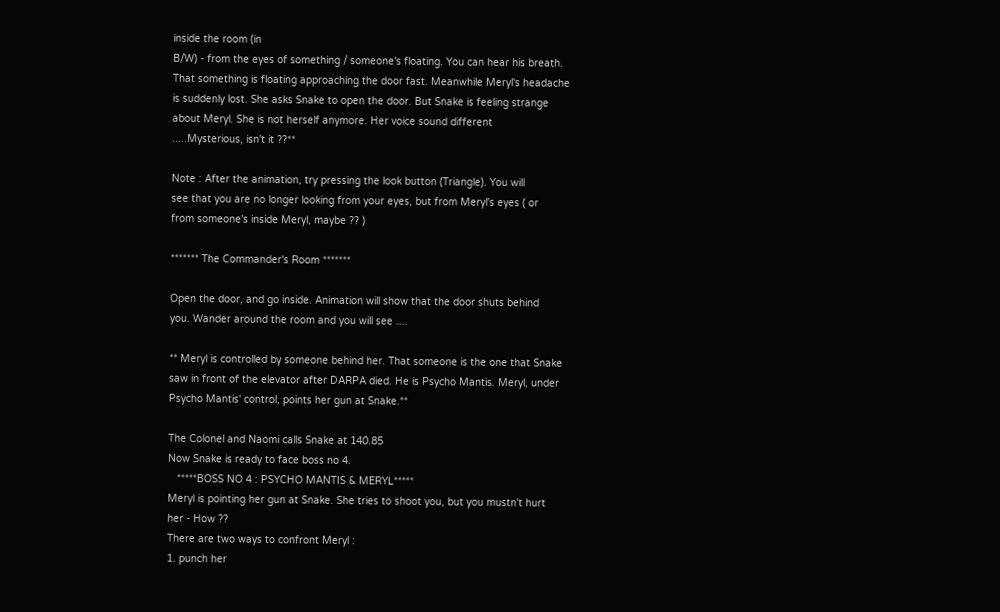inside the room (in
B/W) - from the eyes of something / someone's floating. You can hear his breath.
That something is floating approaching the door fast. Meanwhile Meryl's headache
is suddenly lost. She asks Snake to open the door. But Snake is feeling strange
about Meryl. She is not herself anymore. Her voice sound different
.....Mysterious, isn't it ??**

Note : After the animation, try pressing the look button (Triangle). You will
see that you are no longer looking from your eyes, but from Meryl's eyes ( or
from someone's inside Meryl, maybe ?? )

******* The Commander's Room *******

Open the door, and go inside. Animation will show that the door shuts behind
you. Wander around the room and you will see ....

** Meryl is controlled by someone behind her. That someone is the one that Snake
saw in front of the elevator after DARPA died. He is Psycho Mantis. Meryl, under
Psycho Mantis' control, points her gun at Snake.**

The Colonel and Naomi calls Snake at 140.85
Now Snake is ready to face boss no 4.
   *****BOSS NO 4 : PSYCHO MANTIS & MERYL*****
Meryl is pointing her gun at Snake. She tries to shoot you, but you mustn't hurt
her - How ??
There are two ways to confront Meryl :
1. punch her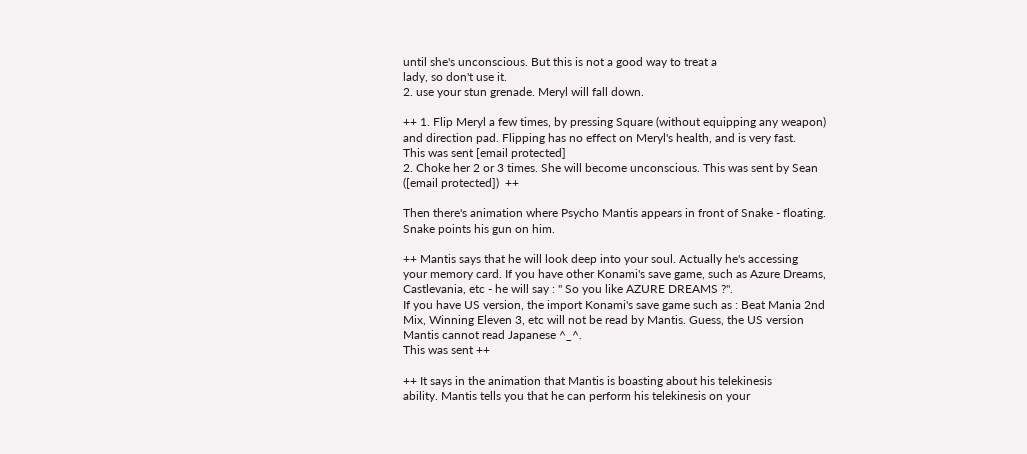until she's unconscious. But this is not a good way to treat a
lady, so don't use it.
2. use your stun grenade. Meryl will fall down.

++ 1. Flip Meryl a few times, by pressing Square (without equipping any weapon)
and direction pad. Flipping has no effect on Meryl's health, and is very fast.
This was sent [email protected]
2. Choke her 2 or 3 times. She will become unconscious. This was sent by Sean
([email protected])  ++

Then there's animation where Psycho Mantis appears in front of Snake - floating.
Snake points his gun on him.

++ Mantis says that he will look deep into your soul. Actually he's accessing
your memory card. If you have other Konami's save game, such as Azure Dreams,
Castlevania, etc - he will say : " So you like AZURE DREAMS ?".
If you have US version, the import Konami's save game such as : Beat Mania 2nd
Mix, Winning Eleven 3, etc will not be read by Mantis. Guess, the US version
Mantis cannot read Japanese ^_^.
This was sent ++

++ It says in the animation that Mantis is boasting about his telekinesis
ability. Mantis tells you that he can perform his telekinesis on your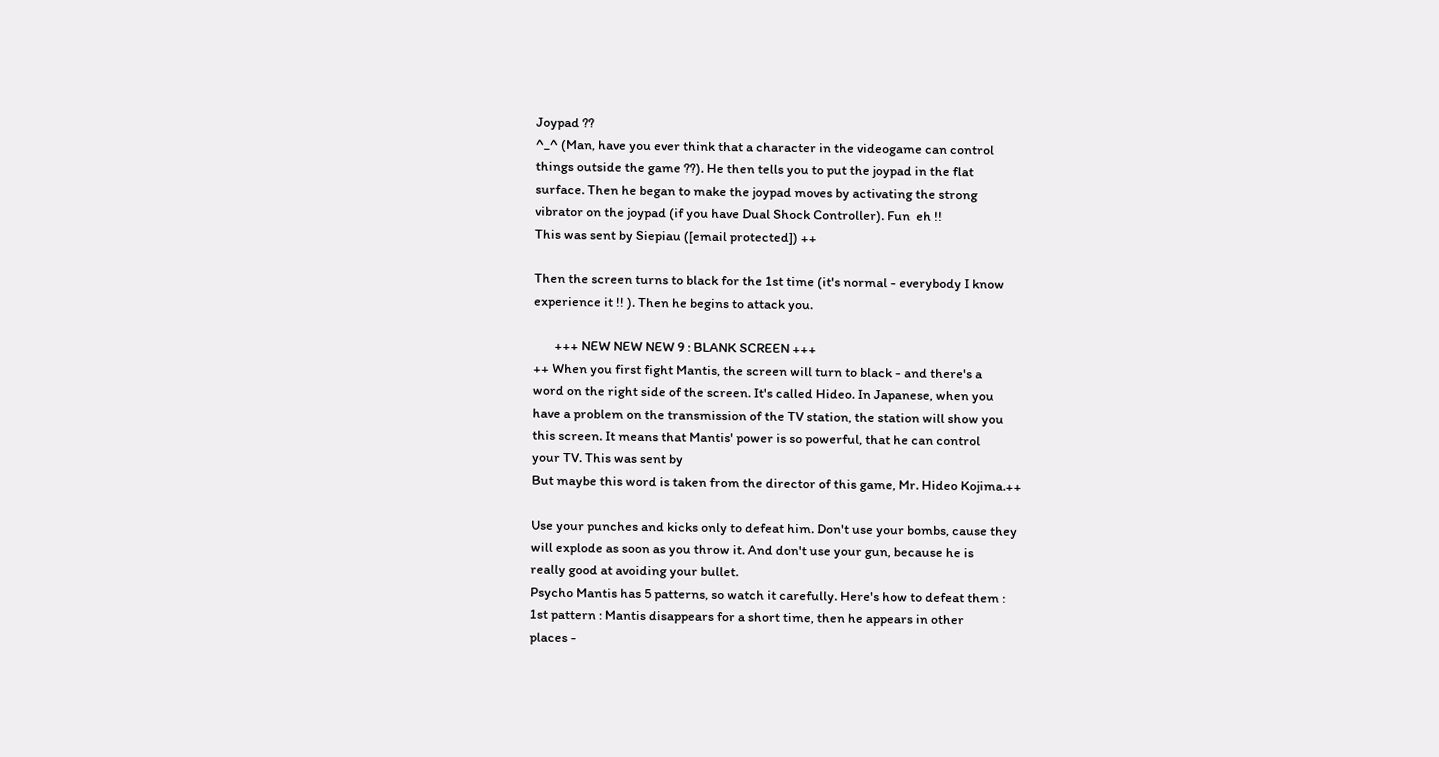Joypad ??
^_^ (Man, have you ever think that a character in the videogame can control
things outside the game ??). He then tells you to put the joypad in the flat
surface. Then he began to make the joypad moves by activating the strong
vibrator on the joypad (if you have Dual Shock Controller). Fun  eh !!
This was sent by Siepiau ([email protected]) ++

Then the screen turns to black for the 1st time (it's normal - everybody I know
experience it !! ). Then he begins to attack you.

       +++ NEW NEW NEW 9 : BLANK SCREEN +++
++ When you first fight Mantis, the screen will turn to black - and there's a
word on the right side of the screen. It's called Hideo. In Japanese, when you
have a problem on the transmission of the TV station, the station will show you
this screen. It means that Mantis' power is so powerful, that he can control
your TV. This was sent by
But maybe this word is taken from the director of this game, Mr. Hideo Kojima.++

Use your punches and kicks only to defeat him. Don't use your bombs, cause they
will explode as soon as you throw it. And don't use your gun, because he is
really good at avoiding your bullet.
Psycho Mantis has 5 patterns, so watch it carefully. Here's how to defeat them :
1st pattern : Mantis disappears for a short time, then he appears in other
places -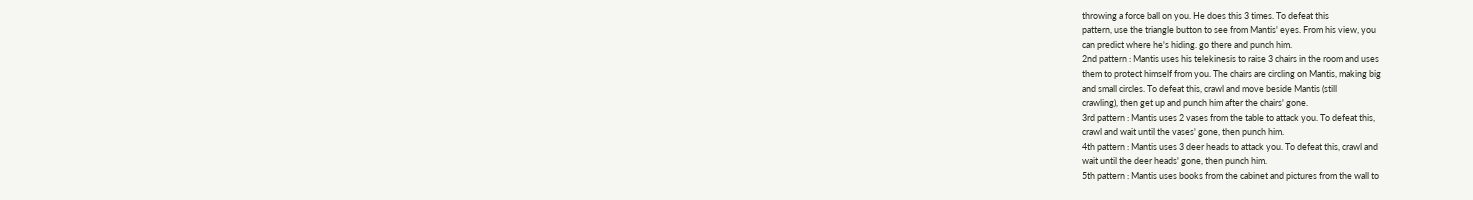throwing a force ball on you. He does this 3 times. To defeat this
pattern, use the triangle button to see from Mantis' eyes. From his view, you
can predict where he's hiding. go there and punch him.
2nd pattern : Mantis uses his telekinesis to raise 3 chairs in the room and uses
them to protect himself from you. The chairs are circling on Mantis, making big
and small circles. To defeat this, crawl and move beside Mantis (still
crawling), then get up and punch him after the chairs' gone.
3rd pattern : Mantis uses 2 vases from the table to attack you. To defeat this,
crawl and wait until the vases' gone, then punch him.
4th pattern : Mantis uses 3 deer heads to attack you. To defeat this, crawl and
wait until the deer heads' gone, then punch him.
5th pattern : Mantis uses books from the cabinet and pictures from the wall to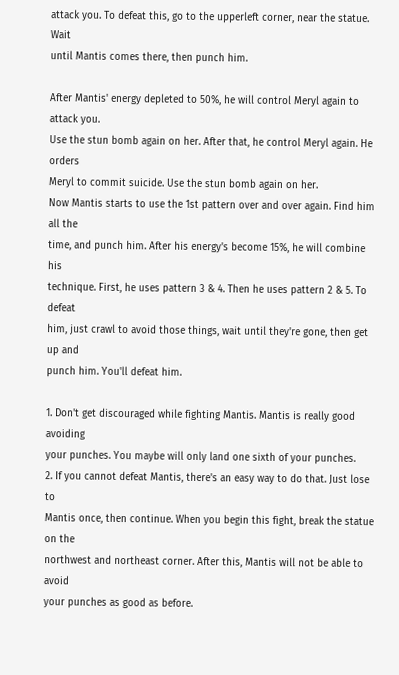attack you. To defeat this, go to the upperleft corner, near the statue. Wait
until Mantis comes there, then punch him.

After Mantis' energy depleted to 50%, he will control Meryl again to attack you.
Use the stun bomb again on her. After that, he control Meryl again. He orders
Meryl to commit suicide. Use the stun bomb again on her.
Now Mantis starts to use the 1st pattern over and over again. Find him all the
time, and punch him. After his energy's become 15%, he will combine his
technique. First, he uses pattern 3 & 4. Then he uses pattern 2 & 5. To defeat
him, just crawl to avoid those things, wait until they're gone, then get up and
punch him. You'll defeat him.

1. Don't get discouraged while fighting Mantis. Mantis is really good avoiding
your punches. You maybe will only land one sixth of your punches.
2. If you cannot defeat Mantis, there's an easy way to do that. Just lose to
Mantis once, then continue. When you begin this fight, break the statue on the
northwest and northeast corner. After this, Mantis will not be able to avoid
your punches as good as before.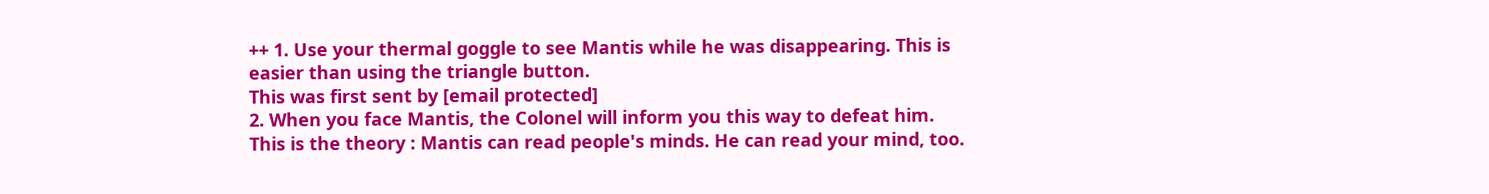++ 1. Use your thermal goggle to see Mantis while he was disappearing. This is
easier than using the triangle button.
This was first sent by [email protected]
2. When you face Mantis, the Colonel will inform you this way to defeat him.
This is the theory : Mantis can read people's minds. He can read your mind, too.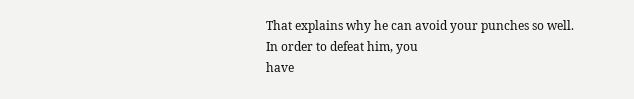That explains why he can avoid your punches so well. In order to defeat him, you
have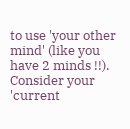to use 'your other mind' (like you have 2 minds !!). Consider your 'current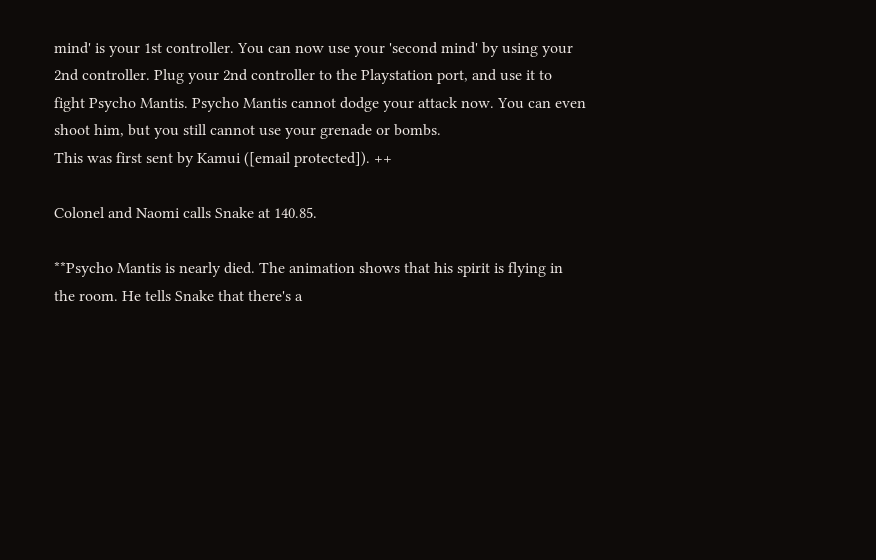mind' is your 1st controller. You can now use your 'second mind' by using your
2nd controller. Plug your 2nd controller to the Playstation port, and use it to
fight Psycho Mantis. Psycho Mantis cannot dodge your attack now. You can even
shoot him, but you still cannot use your grenade or bombs.
This was first sent by Kamui ([email protected]). ++

Colonel and Naomi calls Snake at 140.85.

**Psycho Mantis is nearly died. The animation shows that his spirit is flying in
the room. He tells Snake that there's a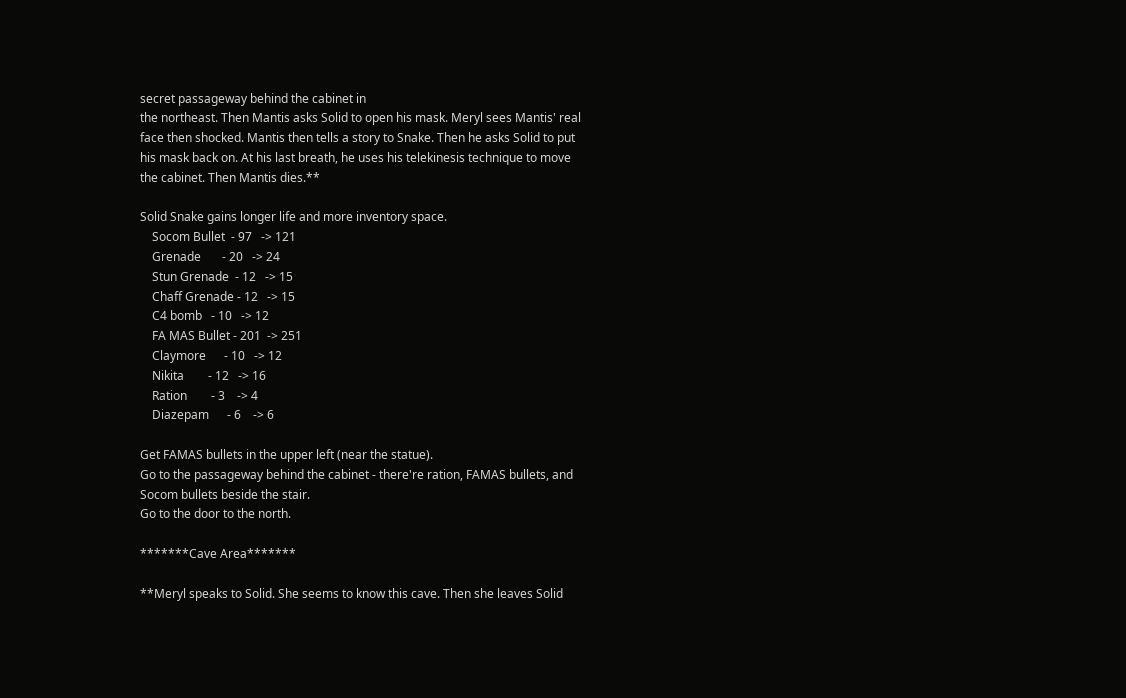secret passageway behind the cabinet in
the northeast. Then Mantis asks Solid to open his mask. Meryl sees Mantis' real
face then shocked. Mantis then tells a story to Snake. Then he asks Solid to put
his mask back on. At his last breath, he uses his telekinesis technique to move
the cabinet. Then Mantis dies.**

Solid Snake gains longer life and more inventory space.
    Socom Bullet  - 97   -> 121
    Grenade       - 20   -> 24
    Stun Grenade  - 12   -> 15
    Chaff Grenade - 12   -> 15
    C4 bomb   - 10   -> 12
    FA MAS Bullet - 201  -> 251
    Claymore      - 10   -> 12
    Nikita        - 12   -> 16
    Ration        - 3    -> 4
    Diazepam      - 6    -> 6

Get FAMAS bullets in the upper left (near the statue).
Go to the passageway behind the cabinet - there're ration, FAMAS bullets, and
Socom bullets beside the stair.
Go to the door to the north.

*******Cave Area*******

**Meryl speaks to Solid. She seems to know this cave. Then she leaves Solid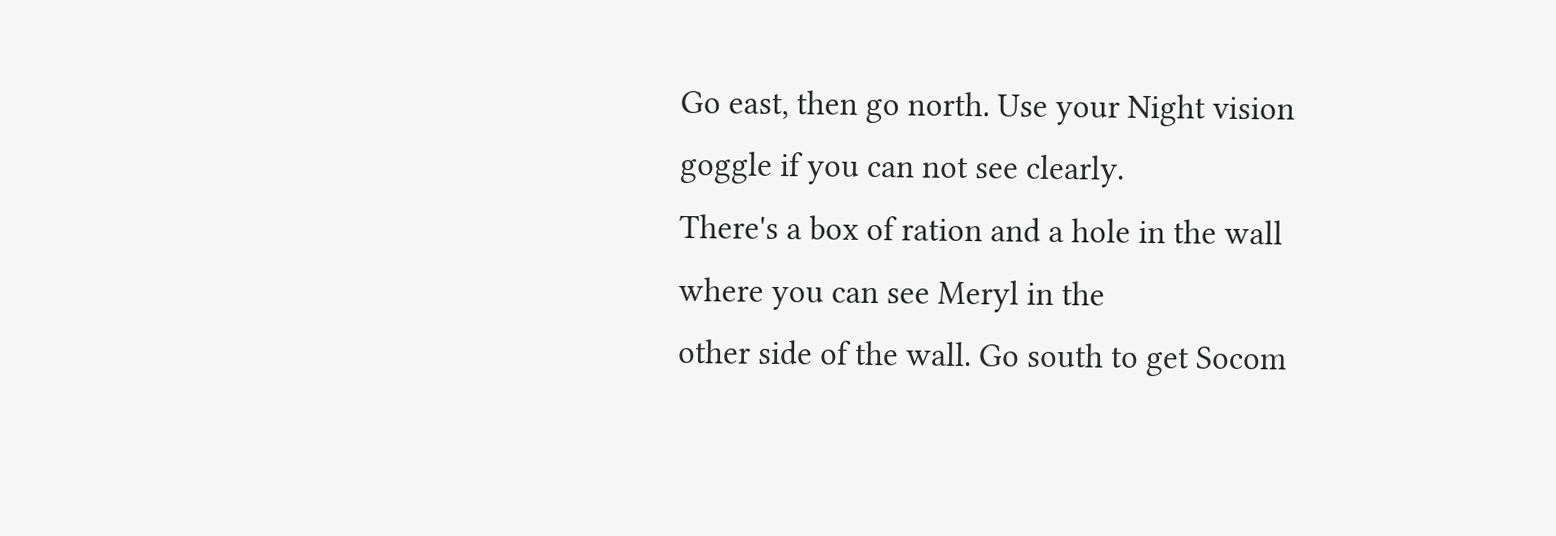Go east, then go north. Use your Night vision goggle if you can not see clearly.
There's a box of ration and a hole in the wall where you can see Meryl in the
other side of the wall. Go south to get Socom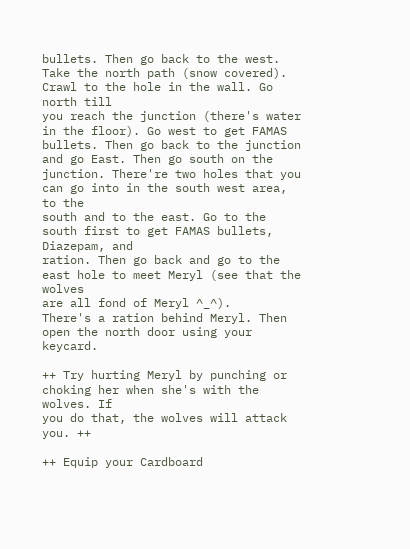bullets. Then go back to the west.
Take the north path (snow covered). Crawl to the hole in the wall. Go north till
you reach the junction (there's water in the floor). Go west to get FAMAS
bullets. Then go back to the junction and go East. Then go south on the
junction. There're two holes that you can go into in the south west area, to the
south and to the east. Go to the south first to get FAMAS bullets, Diazepam, and
ration. Then go back and go to the east hole to meet Meryl (see that the wolves
are all fond of Meryl ^_^).
There's a ration behind Meryl. Then open the north door using your keycard.

++ Try hurting Meryl by punching or choking her when she's with the wolves. If
you do that, the wolves will attack you. ++

++ Equip your Cardboard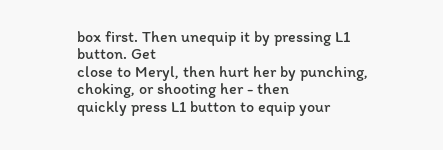box first. Then unequip it by pressing L1 button. Get
close to Meryl, then hurt her by punching, choking, or shooting her - then
quickly press L1 button to equip your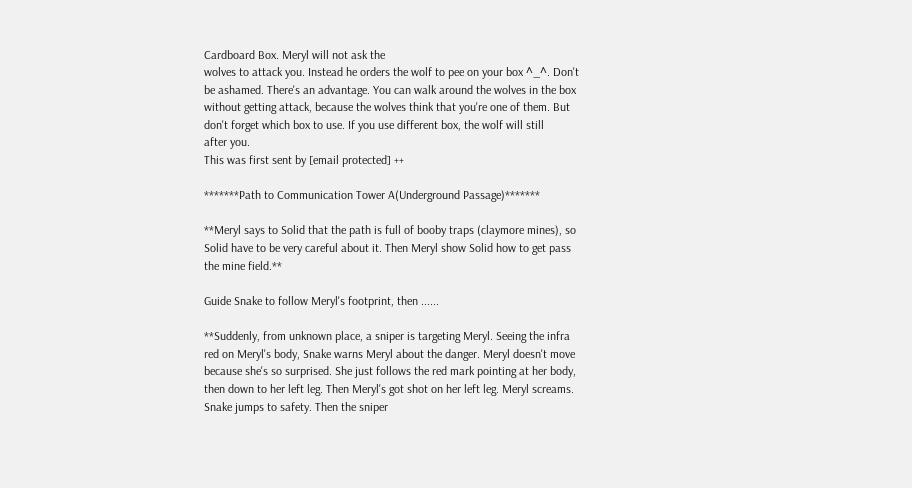Cardboard Box. Meryl will not ask the
wolves to attack you. Instead he orders the wolf to pee on your box ^_^. Don't
be ashamed. There's an advantage. You can walk around the wolves in the box
without getting attack, because the wolves think that you're one of them. But
don't forget which box to use. If you use different box, the wolf will still
after you.
This was first sent by [email protected] ++

*******Path to Communication Tower A(Underground Passage)*******

**Meryl says to Solid that the path is full of booby traps (claymore mines), so
Solid have to be very careful about it. Then Meryl show Solid how to get pass
the mine field.**

Guide Snake to follow Meryl's footprint, then ......

**Suddenly, from unknown place, a sniper is targeting Meryl. Seeing the infra
red on Meryl's body, Snake warns Meryl about the danger. Meryl doesn't move
because she's so surprised. She just follows the red mark pointing at her body,
then down to her left leg. Then Meryl's got shot on her left leg. Meryl screams.
Snake jumps to safety. Then the sniper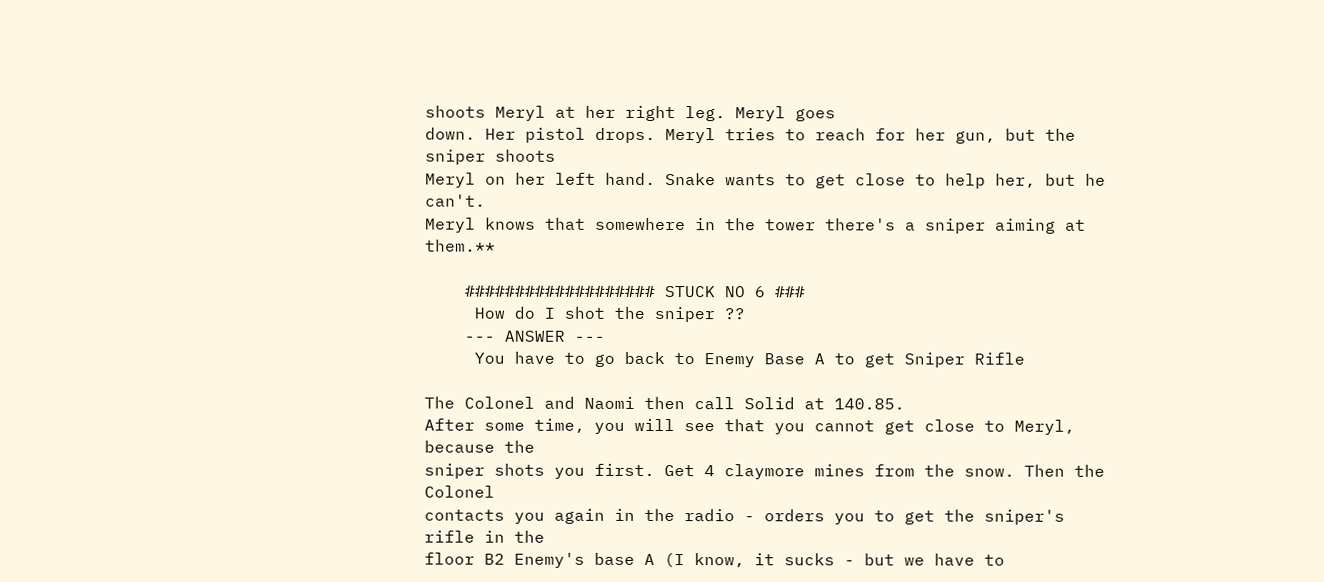shoots Meryl at her right leg. Meryl goes
down. Her pistol drops. Meryl tries to reach for her gun, but the sniper shoots
Meryl on her left hand. Snake wants to get close to help her, but he can't.
Meryl knows that somewhere in the tower there's a sniper aiming at them.**

    ################### STUCK NO 6 ###
     How do I shot the sniper ??
    --- ANSWER ---
     You have to go back to Enemy Base A to get Sniper Rifle

The Colonel and Naomi then call Solid at 140.85.
After some time, you will see that you cannot get close to Meryl, because the
sniper shots you first. Get 4 claymore mines from the snow. Then the Colonel
contacts you again in the radio - orders you to get the sniper's rifle in the
floor B2 Enemy's base A (I know, it sucks - but we have to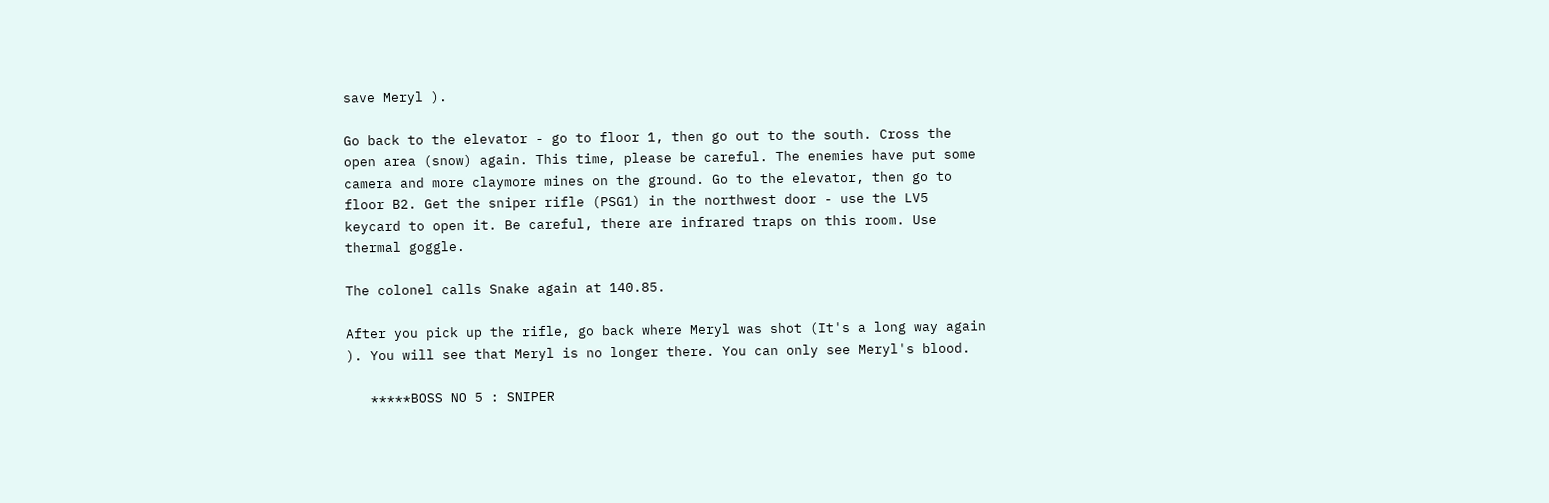save Meryl ).

Go back to the elevator - go to floor 1, then go out to the south. Cross the
open area (snow) again. This time, please be careful. The enemies have put some
camera and more claymore mines on the ground. Go to the elevator, then go to
floor B2. Get the sniper rifle (PSG1) in the northwest door - use the LV5
keycard to open it. Be careful, there are infrared traps on this room. Use
thermal goggle.

The colonel calls Snake again at 140.85.

After you pick up the rifle, go back where Meryl was shot (It's a long way again
). You will see that Meryl is no longer there. You can only see Meryl's blood.

   *****BOSS NO 5 : SNIPER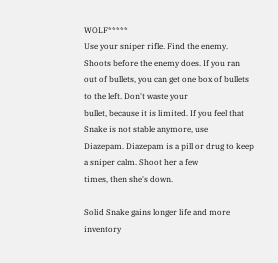WOLF*****
Use your sniper rifle. Find the enemy. Shoots before the enemy does. If you ran
out of bullets, you can get one box of bullets to the left. Don't waste your
bullet, because it is limited. If you feel that Snake is not stable anymore, use
Diazepam. Diazepam is a pill or drug to keep a sniper calm. Shoot her a few
times, then she's down.

Solid Snake gains longer life and more inventory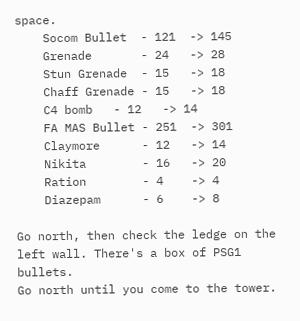space.
    Socom Bullet  - 121  -> 145
    Grenade       - 24   -> 28
    Stun Grenade  - 15   -> 18
    Chaff Grenade - 15   -> 18
    C4 bomb   - 12   -> 14
    FA MAS Bullet - 251  -> 301
    Claymore      - 12   -> 14
    Nikita        - 16   -> 20
    Ration        - 4    -> 4
    Diazepam      - 6    -> 8

Go north, then check the ledge on the left wall. There's a box of PSG1 bullets.
Go north until you come to the tower.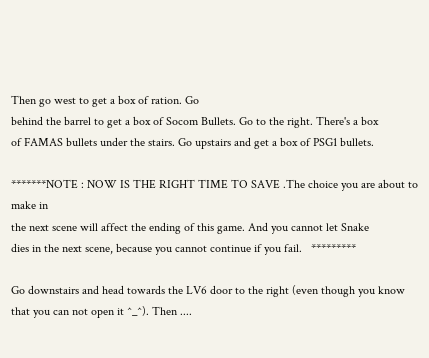Then go west to get a box of ration. Go
behind the barrel to get a box of Socom Bullets. Go to the right. There's a box
of FAMAS bullets under the stairs. Go upstairs and get a box of PSG1 bullets.

*******NOTE : NOW IS THE RIGHT TIME TO SAVE .The choice you are about to make in
the next scene will affect the ending of this game. And you cannot let Snake
dies in the next scene, because you cannot continue if you fail.   *********

Go downstairs and head towards the LV6 door to the right (even though you know
that you can not open it ^_^). Then ....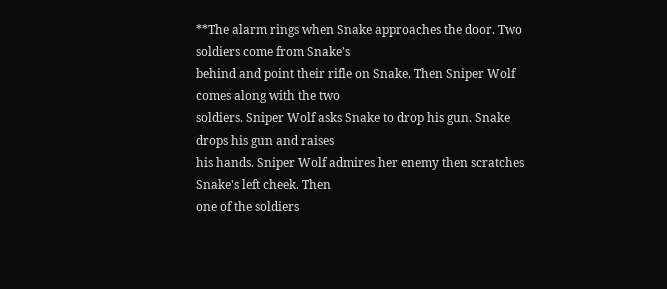**The alarm rings when Snake approaches the door. Two soldiers come from Snake's
behind and point their rifle on Snake. Then Sniper Wolf comes along with the two
soldiers. Sniper Wolf asks Snake to drop his gun. Snake drops his gun and raises
his hands. Sniper Wolf admires her enemy then scratches Snake's left cheek. Then
one of the soldiers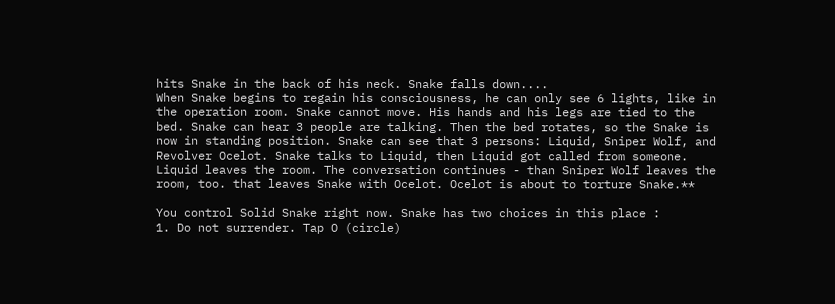hits Snake in the back of his neck. Snake falls down....
When Snake begins to regain his consciousness, he can only see 6 lights, like in
the operation room. Snake cannot move. His hands and his legs are tied to the
bed. Snake can hear 3 people are talking. Then the bed rotates, so the Snake is
now in standing position. Snake can see that 3 persons: Liquid, Sniper Wolf, and
Revolver Ocelot. Snake talks to Liquid, then Liquid got called from someone.
Liquid leaves the room. The conversation continues - than Sniper Wolf leaves the
room, too. that leaves Snake with Ocelot. Ocelot is about to torture Snake.**

You control Solid Snake right now. Snake has two choices in this place :
1. Do not surrender. Tap O (circle)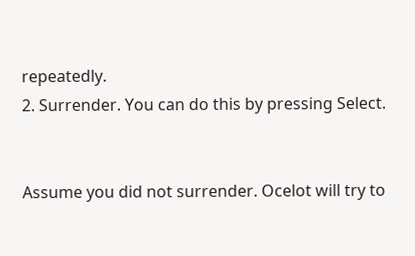repeatedly.
2. Surrender. You can do this by pressing Select.


Assume you did not surrender. Ocelot will try to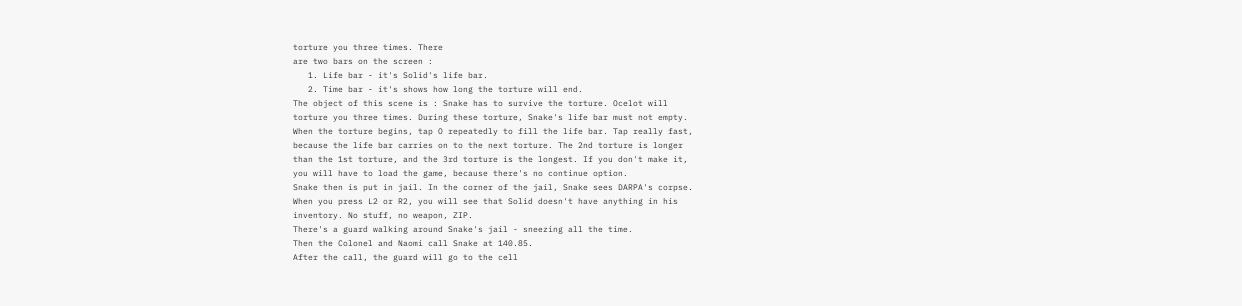torture you three times. There
are two bars on the screen :
   1. Life bar - it's Solid's life bar.
   2. Time bar - it's shows how long the torture will end.
The object of this scene is : Snake has to survive the torture. Ocelot will
torture you three times. During these torture, Snake's life bar must not empty.
When the torture begins, tap O repeatedly to fill the life bar. Tap really fast,
because the life bar carries on to the next torture. The 2nd torture is longer
than the 1st torture, and the 3rd torture is the longest. If you don't make it,
you will have to load the game, because there's no continue option.
Snake then is put in jail. In the corner of the jail, Snake sees DARPA's corpse.
When you press L2 or R2, you will see that Solid doesn't have anything in his
inventory. No stuff, no weapon, ZIP.
There's a guard walking around Snake's jail - sneezing all the time.
Then the Colonel and Naomi call Snake at 140.85.
After the call, the guard will go to the cell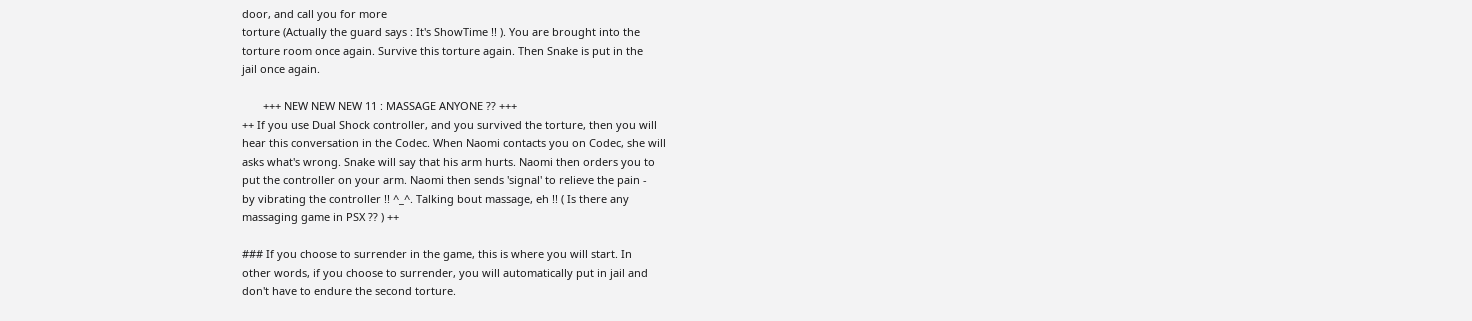door, and call you for more
torture (Actually the guard says : It's ShowTime !! ). You are brought into the
torture room once again. Survive this torture again. Then Snake is put in the
jail once again.

       +++ NEW NEW NEW 11 : MASSAGE ANYONE ?? +++
++ If you use Dual Shock controller, and you survived the torture, then you will
hear this conversation in the Codec. When Naomi contacts you on Codec, she will
asks what's wrong. Snake will say that his arm hurts. Naomi then orders you to
put the controller on your arm. Naomi then sends 'signal' to relieve the pain -
by vibrating the controller !! ^_^. Talking bout massage, eh !! ( Is there any
massaging game in PSX ?? ) ++

### If you choose to surrender in the game, this is where you will start. In
other words, if you choose to surrender, you will automatically put in jail and
don't have to endure the second torture.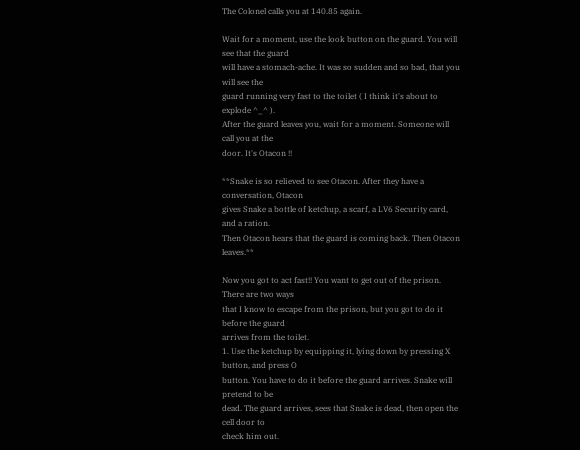The Colonel calls you at 140.85 again.

Wait for a moment, use the look button on the guard. You will see that the guard
will have a stomach-ache. It was so sudden and so bad, that you will see the
guard running very fast to the toilet ( I think it's about to explode ^_^ ).
After the guard leaves you, wait for a moment. Someone will call you at the
door. It's Otacon !!

**Snake is so relieved to see Otacon. After they have a conversation, Otacon
gives Snake a bottle of ketchup, a scarf, a LV6 Security card, and a ration.
Then Otacon hears that the guard is coming back. Then Otacon leaves.**

Now you got to act fast!! You want to get out of the prison. There are two ways
that I know to escape from the prison, but you got to do it before the guard
arrives from the toilet.
1. Use the ketchup by equipping it, lying down by pressing X button, and press O
button. You have to do it before the guard arrives. Snake will pretend to be
dead. The guard arrives, sees that Snake is dead, then open the cell door to
check him out.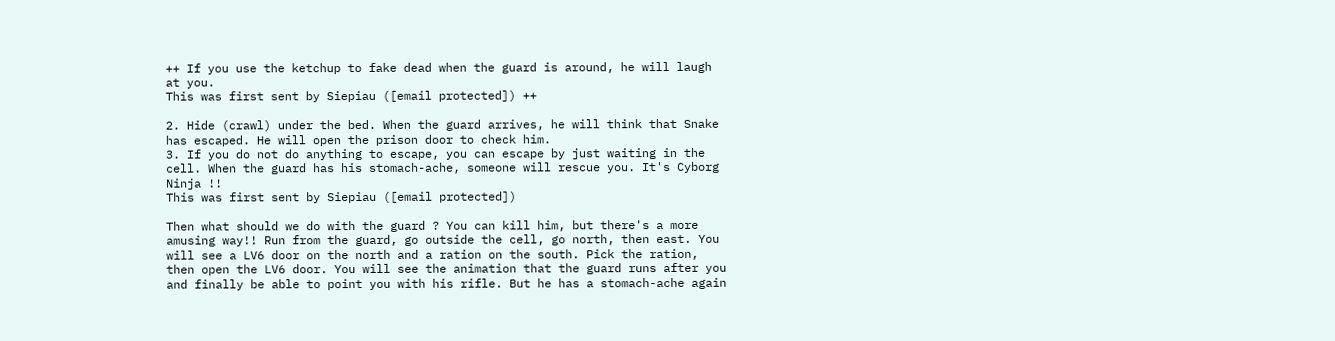++ If you use the ketchup to fake dead when the guard is around, he will laugh
at you.
This was first sent by Siepiau ([email protected]) ++

2. Hide (crawl) under the bed. When the guard arrives, he will think that Snake
has escaped. He will open the prison door to check him.
3. If you do not do anything to escape, you can escape by just waiting in the
cell. When the guard has his stomach-ache, someone will rescue you. It's Cyborg
Ninja !!
This was first sent by Siepiau ([email protected])

Then what should we do with the guard ? You can kill him, but there's a more
amusing way!! Run from the guard, go outside the cell, go north, then east. You
will see a LV6 door on the north and a ration on the south. Pick the ration,
then open the LV6 door. You will see the animation that the guard runs after you
and finally be able to point you with his rifle. But he has a stomach-ache again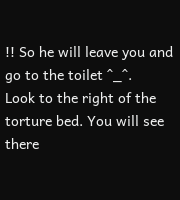!! So he will leave you and go to the toilet ^_^.
Look to the right of the torture bed. You will see there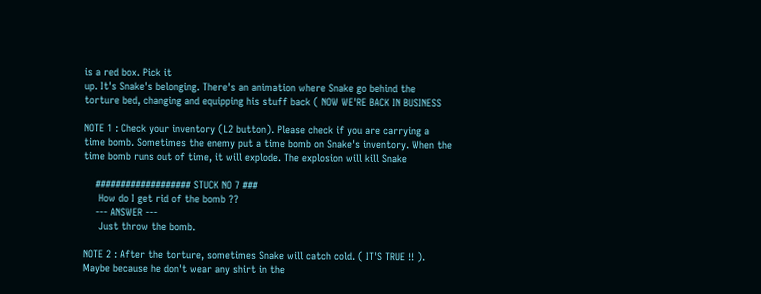is a red box. Pick it
up. It's Snake's belonging. There's an animation where Snake go behind the
torture bed, changing and equipping his stuff back ( NOW WE'RE BACK IN BUSINESS

NOTE 1 : Check your inventory (L2 button). Please check if you are carrying a
time bomb. Sometimes the enemy put a time bomb on Snake's inventory. When the
time bomb runs out of time, it will explode. The explosion will kill Snake

    ################### STUCK NO 7 ###
     How do I get rid of the bomb ??
    --- ANSWER ---
     Just throw the bomb.

NOTE 2 : After the torture, sometimes Snake will catch cold. ( IT'S TRUE !! ).
Maybe because he don't wear any shirt in the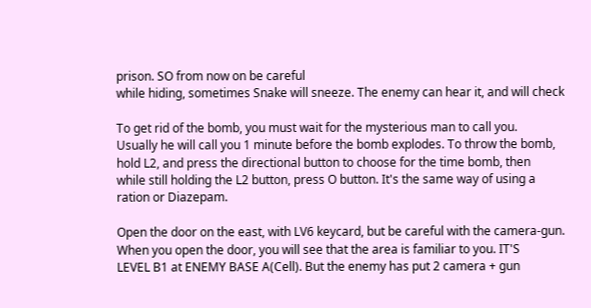prison. SO from now on be careful
while hiding, sometimes Snake will sneeze. The enemy can hear it, and will check

To get rid of the bomb, you must wait for the mysterious man to call you.
Usually he will call you 1 minute before the bomb explodes. To throw the bomb,
hold L2, and press the directional button to choose for the time bomb, then
while still holding the L2 button, press O button. It's the same way of using a
ration or Diazepam.

Open the door on the east, with LV6 keycard, but be careful with the camera-gun.
When you open the door, you will see that the area is familiar to you. IT'S
LEVEL B1 at ENEMY BASE A(Cell). But the enemy has put 2 camera + gun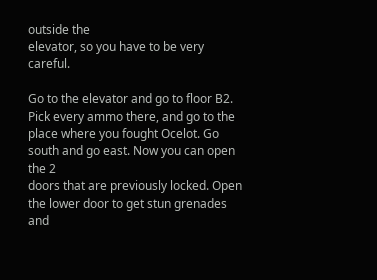outside the
elevator, so you have to be very careful.

Go to the elevator and go to floor B2. Pick every ammo there, and go to the
place where you fought Ocelot. Go south and go east. Now you can open the 2
doors that are previously locked. Open the lower door to get stun grenades and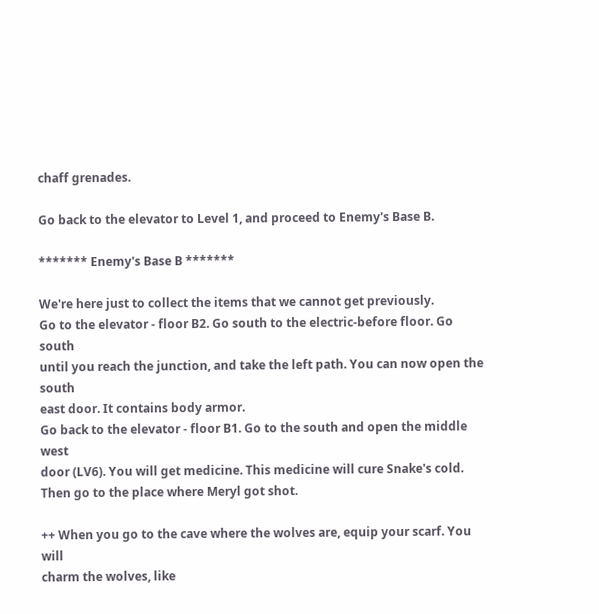chaff grenades.

Go back to the elevator to Level 1, and proceed to Enemy's Base B.

******* Enemy's Base B *******

We're here just to collect the items that we cannot get previously.
Go to the elevator - floor B2. Go south to the electric-before floor. Go south
until you reach the junction, and take the left path. You can now open the south
east door. It contains body armor.
Go back to the elevator - floor B1. Go to the south and open the middle west
door (LV6). You will get medicine. This medicine will cure Snake's cold.
Then go to the place where Meryl got shot.

++ When you go to the cave where the wolves are, equip your scarf. You will
charm the wolves, like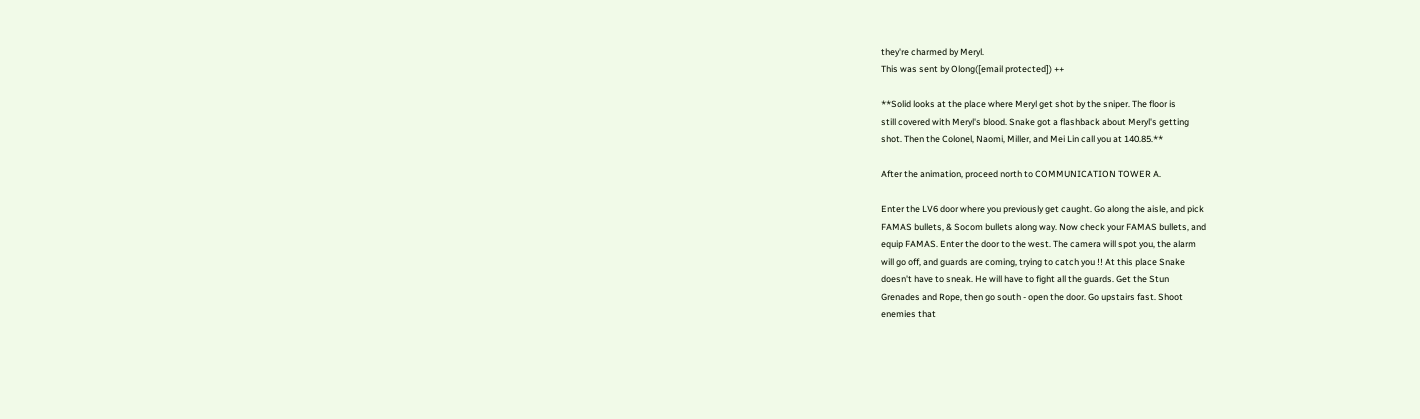they're charmed by Meryl.
This was sent by Olong([email protected]) ++

**Solid looks at the place where Meryl get shot by the sniper. The floor is
still covered with Meryl's blood. Snake got a flashback about Meryl's getting
shot. Then the Colonel, Naomi, Miller, and Mei Lin call you at 140.85.**

After the animation, proceed north to COMMUNICATION TOWER A.

Enter the LV6 door where you previously get caught. Go along the aisle, and pick
FAMAS bullets, & Socom bullets along way. Now check your FAMAS bullets, and
equip FAMAS. Enter the door to the west. The camera will spot you, the alarm
will go off, and guards are coming, trying to catch you !! At this place Snake
doesn't have to sneak. He will have to fight all the guards. Get the Stun
Grenades and Rope, then go south - open the door. Go upstairs fast. Shoot
enemies that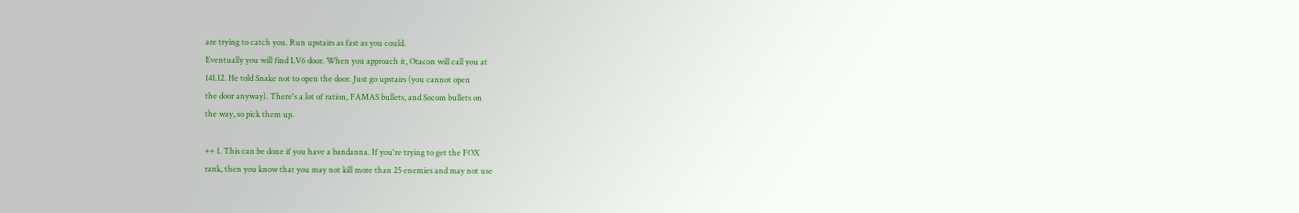are trying to catch you. Run upstairs as fast as you could.
Eventually you will find LV6 door. When you approach it, Otacon will call you at
141.12. He told Snake not to open the door. Just go upstairs (you cannot open
the door anyway). There's a lot of ration, FAMAS bullets, and Socom bullets on
the way, so pick them up.

++ 1. This can be done if you have a bandanna. If you're trying to get the FOX
rank, then you know that you may not kill more than 25 enemies and may not use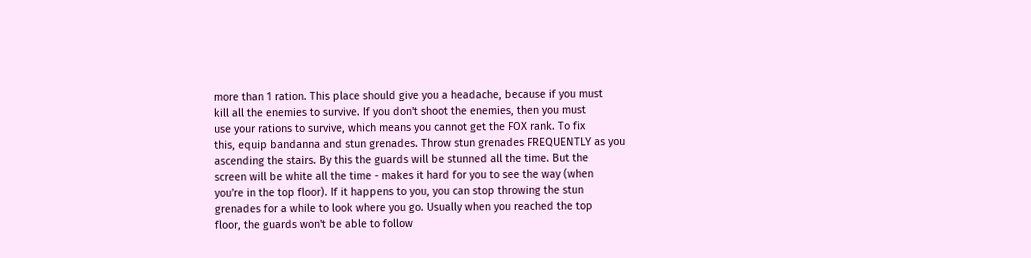more than 1 ration. This place should give you a headache, because if you must
kill all the enemies to survive. If you don't shoot the enemies, then you must
use your rations to survive, which means you cannot get the FOX rank. To fix
this, equip bandanna and stun grenades. Throw stun grenades FREQUENTLY as you
ascending the stairs. By this the guards will be stunned all the time. But the
screen will be white all the time - makes it hard for you to see the way (when
you're in the top floor). If it happens to you, you can stop throwing the stun
grenades for a while to look where you go. Usually when you reached the top
floor, the guards won't be able to follow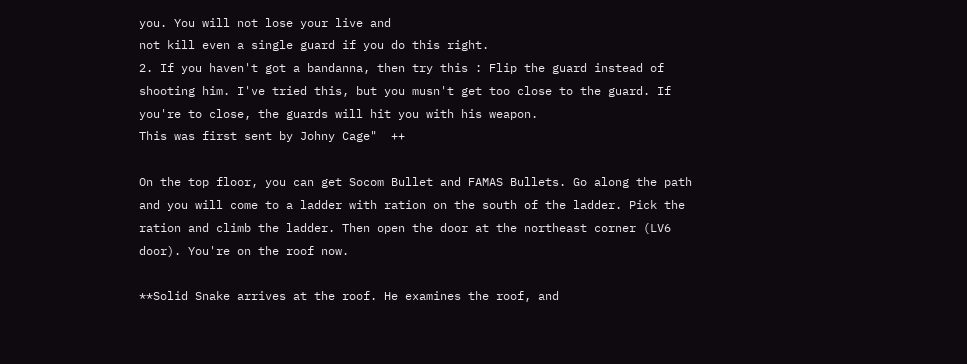you. You will not lose your live and
not kill even a single guard if you do this right.
2. If you haven't got a bandanna, then try this : Flip the guard instead of
shooting him. I've tried this, but you musn't get too close to the guard. If
you're to close, the guards will hit you with his weapon.
This was first sent by Johny Cage"  ++

On the top floor, you can get Socom Bullet and FAMAS Bullets. Go along the path
and you will come to a ladder with ration on the south of the ladder. Pick the
ration and climb the ladder. Then open the door at the northeast corner (LV6
door). You're on the roof now.

**Solid Snake arrives at the roof. He examines the roof, and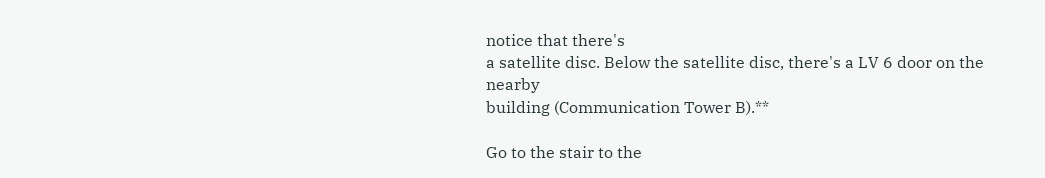notice that there's
a satellite disc. Below the satellite disc, there's a LV 6 door on the nearby
building (Communication Tower B).**

Go to the stair to the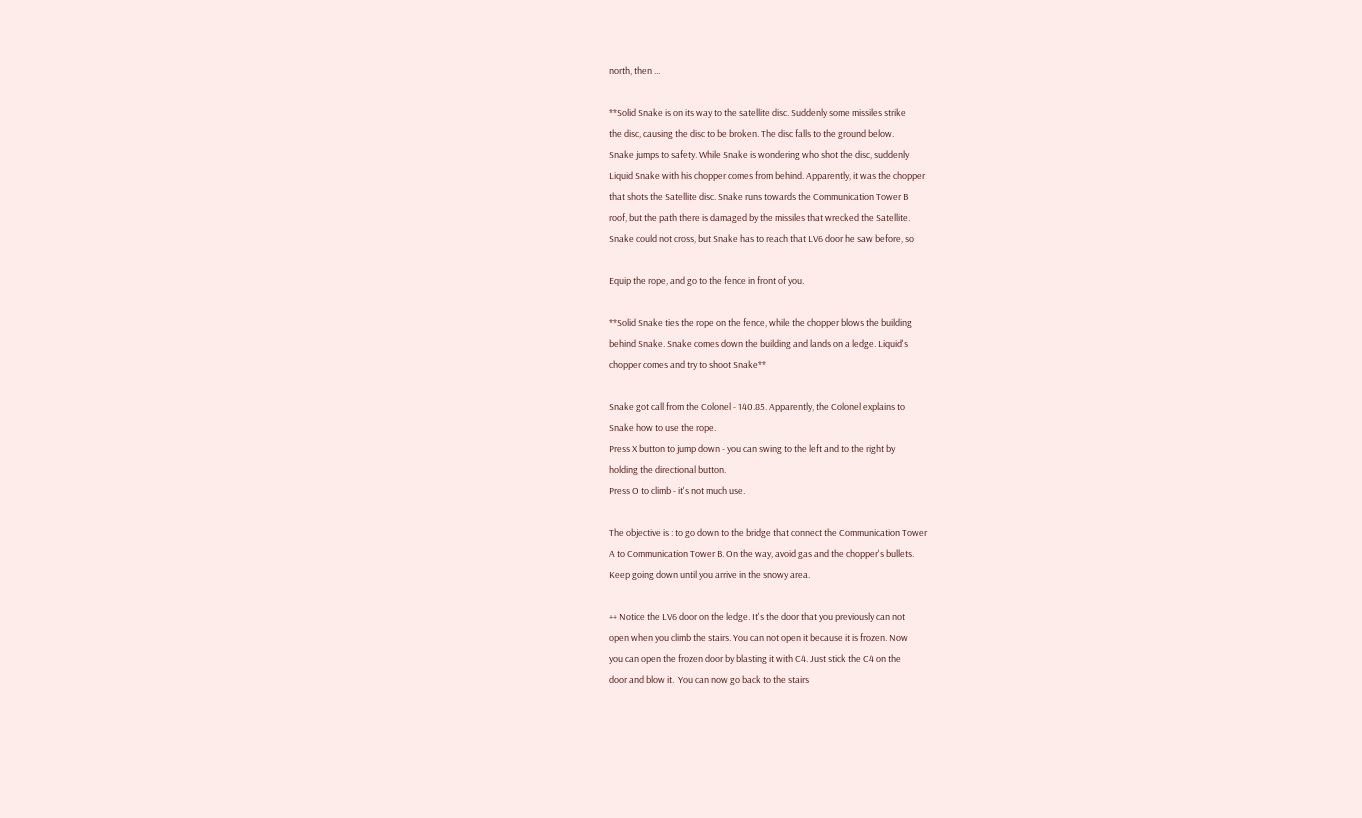north, then ...

**Solid Snake is on its way to the satellite disc. Suddenly some missiles strike
the disc, causing the disc to be broken. The disc falls to the ground below.
Snake jumps to safety. While Snake is wondering who shot the disc, suddenly
Liquid Snake with his chopper comes from behind. Apparently, it was the chopper
that shots the Satellite disc. Snake runs towards the Communication Tower B
roof, but the path there is damaged by the missiles that wrecked the Satellite.
Snake could not cross, but Snake has to reach that LV6 door he saw before, so

Equip the rope, and go to the fence in front of you.

**Solid Snake ties the rope on the fence, while the chopper blows the building
behind Snake. Snake comes down the building and lands on a ledge. Liquid's
chopper comes and try to shoot Snake**

Snake got call from the Colonel - 140.85. Apparently, the Colonel explains to
Snake how to use the rope.
Press X button to jump down - you can swing to the left and to the right by
holding the directional button.
Press O to climb - it's not much use.

The objective is : to go down to the bridge that connect the Communication Tower
A to Communication Tower B. On the way, avoid gas and the chopper's bullets.
Keep going down until you arrive in the snowy area.

++ Notice the LV6 door on the ledge. It's the door that you previously can not
open when you climb the stairs. You can not open it because it is frozen. Now
you can open the frozen door by blasting it with C4. Just stick the C4 on the
door and blow it.  You can now go back to the stairs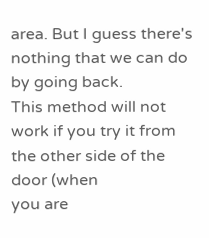area. But I guess there's
nothing that we can do by going back.
This method will not work if you try it from the other side of the door (when
you are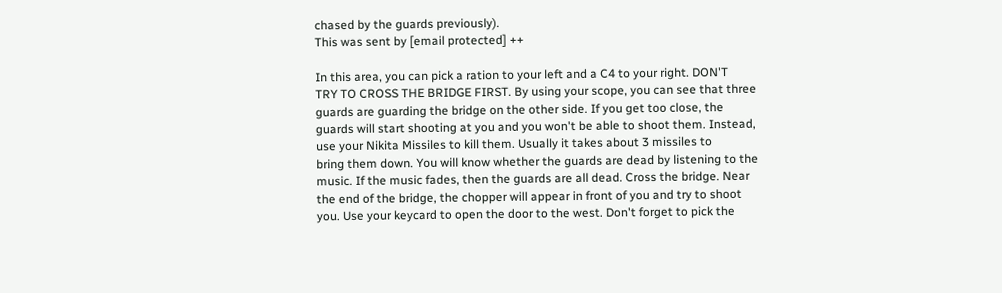chased by the guards previously).
This was sent by [email protected] ++

In this area, you can pick a ration to your left and a C4 to your right. DON'T
TRY TO CROSS THE BRIDGE FIRST. By using your scope, you can see that three
guards are guarding the bridge on the other side. If you get too close, the
guards will start shooting at you and you won't be able to shoot them. Instead,
use your Nikita Missiles to kill them. Usually it takes about 3 missiles to
bring them down. You will know whether the guards are dead by listening to the
music. If the music fades, then the guards are all dead. Cross the bridge. Near
the end of the bridge, the chopper will appear in front of you and try to shoot
you. Use your keycard to open the door to the west. Don't forget to pick the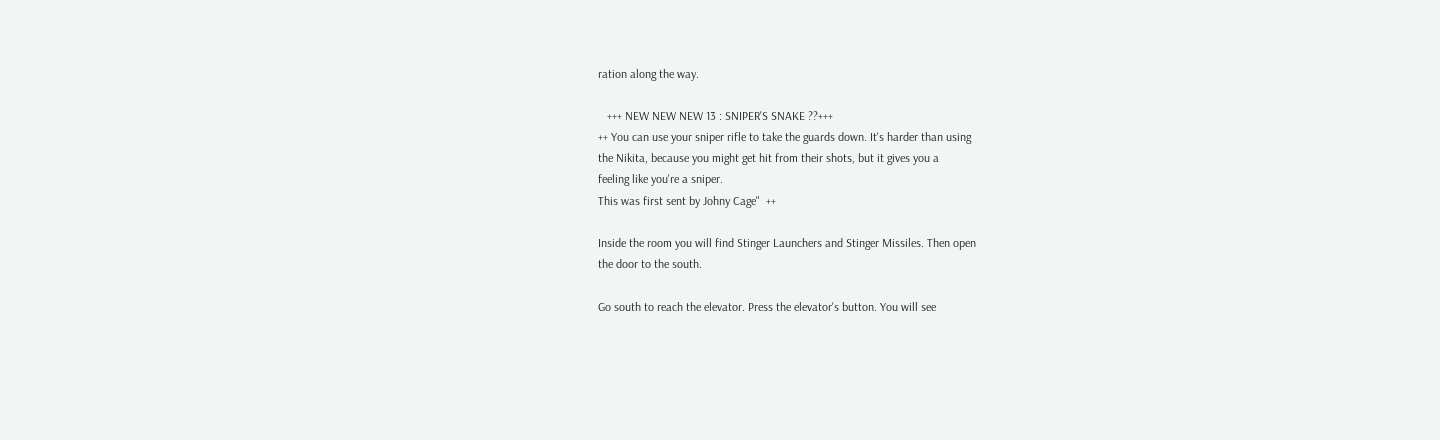ration along the way.

   +++ NEW NEW NEW 13 : SNIPER'S SNAKE ??+++
++ You can use your sniper rifle to take the guards down. It's harder than using
the Nikita, because you might get hit from their shots, but it gives you a
feeling like you're a sniper.
This was first sent by Johny Cage"  ++

Inside the room you will find Stinger Launchers and Stinger Missiles. Then open
the door to the south.

Go south to reach the elevator. Press the elevator's button. You will see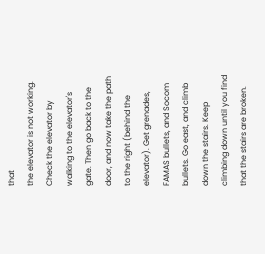that
the elevator is not working. Check the elevator by walking to the elevator's
gate. Then go back to the door, and now take the path to the right (behind the
elevator). Get grenades, FAMAS bullets, and Socom bullets. Go east, and climb
down the stairs. Keep climbing down until you find that the stairs are broken.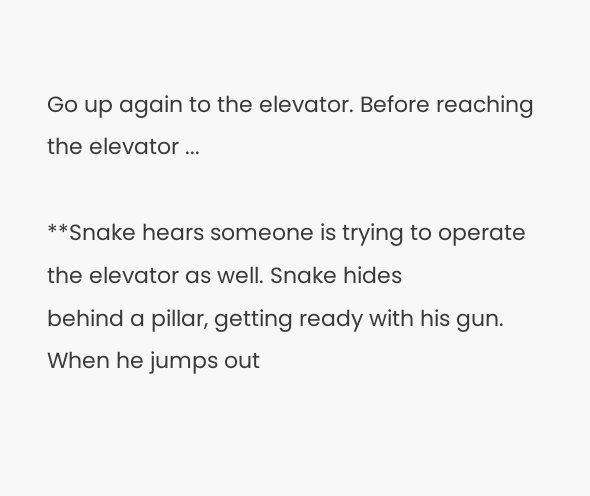Go up again to the elevator. Before reaching the elevator ...

**Snake hears someone is trying to operate the elevator as well. Snake hides
behind a pillar, getting ready with his gun. When he jumps out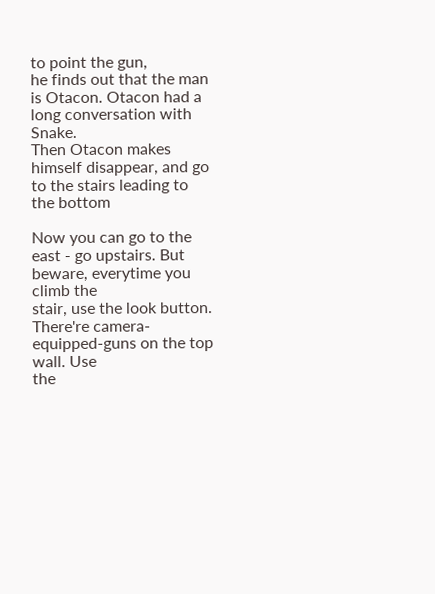to point the gun,
he finds out that the man is Otacon. Otacon had a long conversation with Snake.
Then Otacon makes himself disappear, and go to the stairs leading to the bottom

Now you can go to the east - go upstairs. But beware, everytime you climb the
stair, use the look button. There're camera-equipped-guns on the top wall. Use
the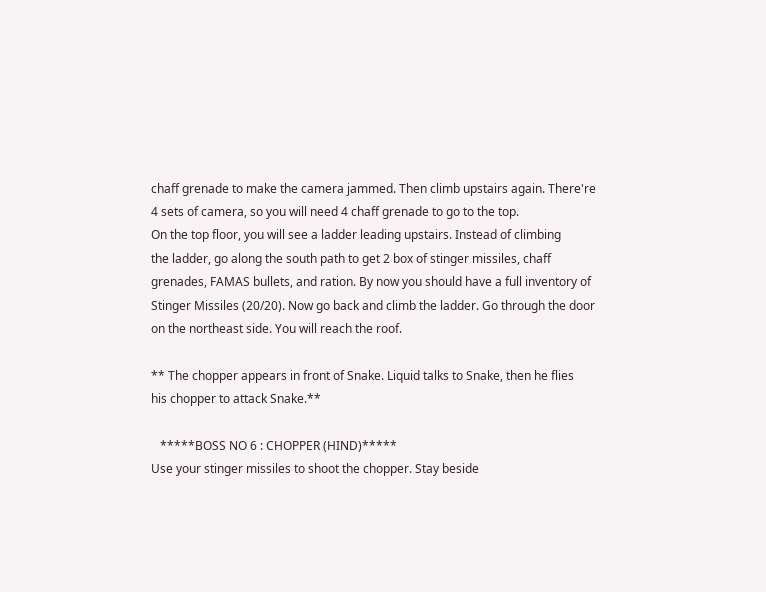chaff grenade to make the camera jammed. Then climb upstairs again. There're
4 sets of camera, so you will need 4 chaff grenade to go to the top.
On the top floor, you will see a ladder leading upstairs. Instead of climbing
the ladder, go along the south path to get 2 box of stinger missiles, chaff
grenades, FAMAS bullets, and ration. By now you should have a full inventory of
Stinger Missiles (20/20). Now go back and climb the ladder. Go through the door
on the northeast side. You will reach the roof.

** The chopper appears in front of Snake. Liquid talks to Snake, then he flies
his chopper to attack Snake.**

   *****BOSS NO 6 : CHOPPER (HIND)*****
Use your stinger missiles to shoot the chopper. Stay beside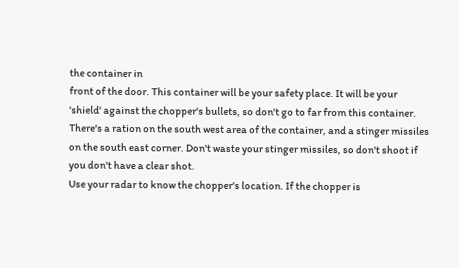the container in
front of the door. This container will be your safety place. It will be your
'shield' against the chopper's bullets, so don't go to far from this container.
There's a ration on the south west area of the container, and a stinger missiles
on the south east corner. Don't waste your stinger missiles, so don't shoot if
you don't have a clear shot.
Use your radar to know the chopper's location. If the chopper is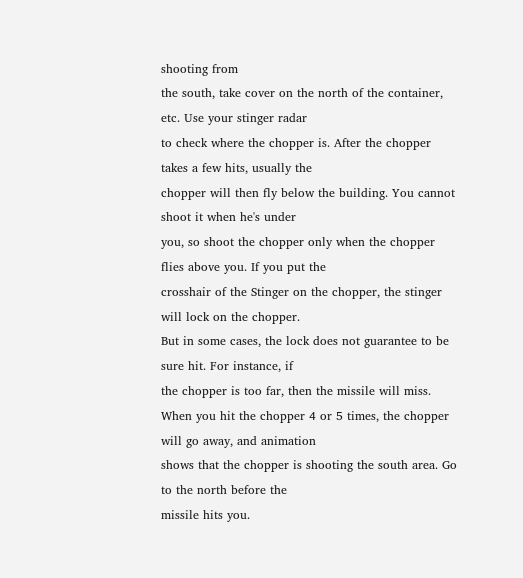shooting from
the south, take cover on the north of the container, etc. Use your stinger radar
to check where the chopper is. After the chopper takes a few hits, usually the
chopper will then fly below the building. You cannot shoot it when he's under
you, so shoot the chopper only when the chopper flies above you. If you put the
crosshair of the Stinger on the chopper, the stinger will lock on the chopper.
But in some cases, the lock does not guarantee to be sure hit. For instance, if
the chopper is too far, then the missile will miss.
When you hit the chopper 4 or 5 times, the chopper will go away, and animation
shows that the chopper is shooting the south area. Go to the north before the
missile hits you.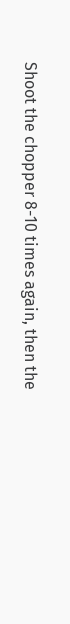Shoot the chopper 8-10 times again, then the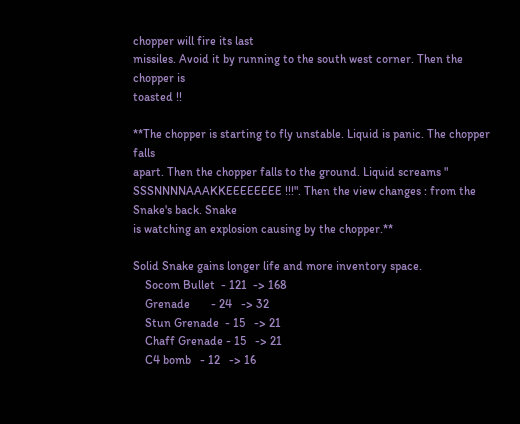chopper will fire its last
missiles. Avoid it by running to the south west corner. Then the chopper is
toasted !!

**The chopper is starting to fly unstable. Liquid is panic. The chopper falls
apart. Then the chopper falls to the ground. Liquid screams "
SSSNNNNAAAKKEEEEEEEE !!!". Then the view changes : from the Snake's back. Snake
is watching an explosion causing by the chopper.**

Solid Snake gains longer life and more inventory space.
    Socom Bullet  - 121  -> 168
    Grenade       - 24   -> 32
    Stun Grenade  - 15   -> 21
    Chaff Grenade - 15   -> 21
    C4 bomb   - 12   -> 16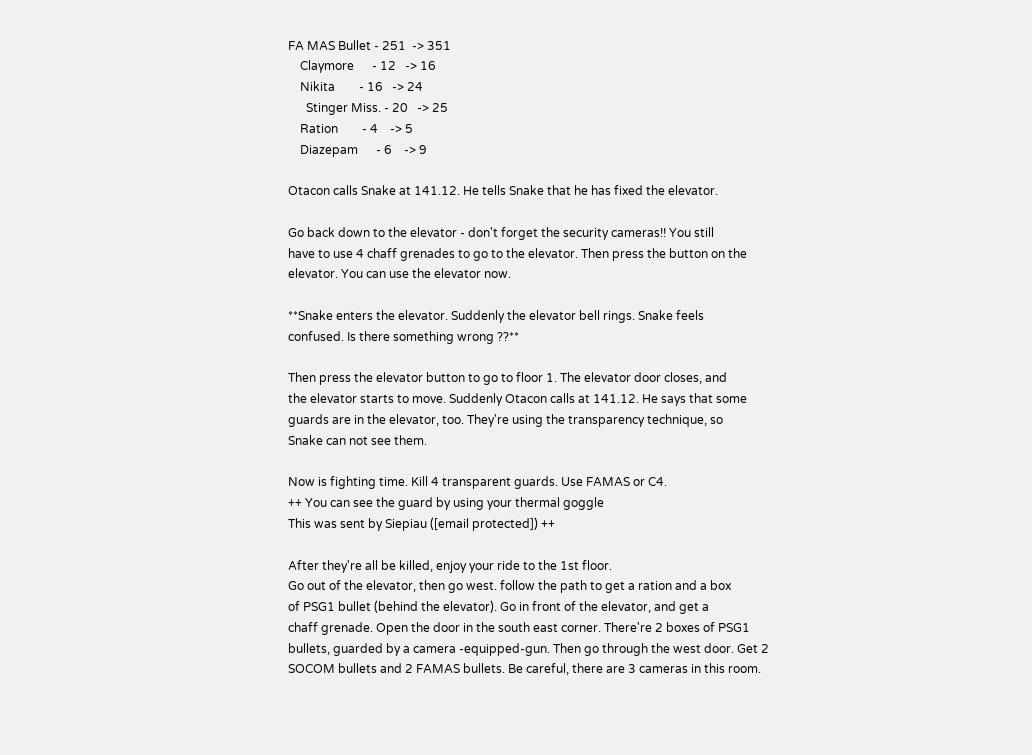FA MAS Bullet - 251  -> 351
    Claymore      - 12   -> 16
    Nikita        - 16   -> 24
      Stinger Miss. - 20   -> 25
    Ration        - 4    -> 5
    Diazepam      - 6    -> 9

Otacon calls Snake at 141.12. He tells Snake that he has fixed the elevator.

Go back down to the elevator - don't forget the security cameras!! You still
have to use 4 chaff grenades to go to the elevator. Then press the button on the
elevator. You can use the elevator now.

**Snake enters the elevator. Suddenly the elevator bell rings. Snake feels
confused. Is there something wrong ??**

Then press the elevator button to go to floor 1. The elevator door closes, and
the elevator starts to move. Suddenly Otacon calls at 141.12. He says that some
guards are in the elevator, too. They're using the transparency technique, so
Snake can not see them.

Now is fighting time. Kill 4 transparent guards. Use FAMAS or C4.
++ You can see the guard by using your thermal goggle
This was sent by Siepiau ([email protected]) ++

After they're all be killed, enjoy your ride to the 1st floor.
Go out of the elevator, then go west. follow the path to get a ration and a box
of PSG1 bullet (behind the elevator). Go in front of the elevator, and get a
chaff grenade. Open the door in the south east corner. There're 2 boxes of PSG1
bullets, guarded by a camera -equipped-gun. Then go through the west door. Get 2
SOCOM bullets and 2 FAMAS bullets. Be careful, there are 3 cameras in this room.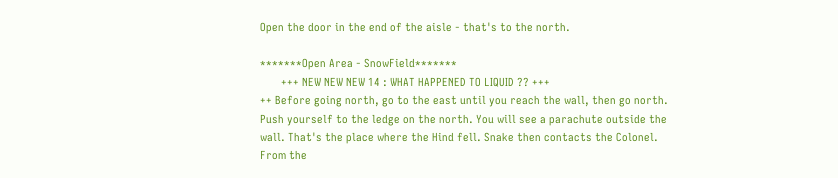Open the door in the end of the aisle - that's to the north.

*******Open Area - SnowField*******
       +++ NEW NEW NEW 14 : WHAT HAPPENED TO LIQUID ?? +++
++ Before going north, go to the east until you reach the wall, then go north.
Push yourself to the ledge on the north. You will see a parachute outside the
wall. That's the place where the Hind fell. Snake then contacts the Colonel.
From the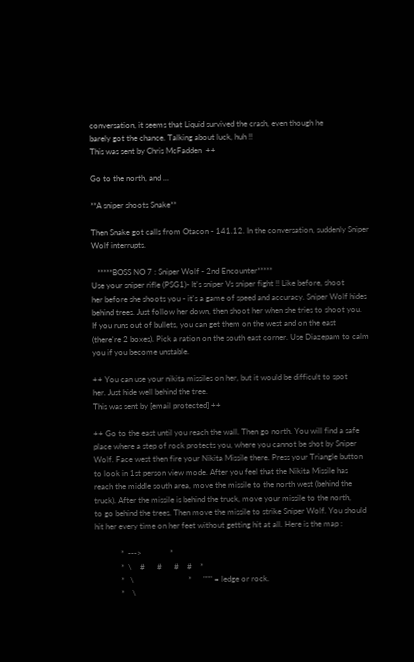conversation, it seems that Liquid survived the crash, even though he
barely got the chance. Talking about luck, huh !!
This was sent by Chris McFadden  ++

Go to the north, and ...

**A sniper shoots Snake**

Then Snake got calls from Otacon - 141.12. In the conversation, suddenly Sniper
Wolf interrupts.

   *****BOSS NO 7 : Sniper Wolf - 2nd Encounter*****
Use your sniper rifle (PSG1)- It's sniper Vs sniper fight !! Like before, shoot
her before she shoots you - it's a game of speed and accuracy. Sniper Wolf hides
behind trees. Just follow her down, then shoot her when she tries to shoot you.
If you runs out of bullets, you can get them on the west and on the east
(there're 2 boxes). Pick a ration on the south east corner. Use Diazepam to calm
you if you become unstable.

++ You can use your nikita missiles on her, but it would be difficult to spot
her. Just hide well behind the tree.
This was sent by [email protected] ++

++ Go to the east until you reach the wall. Then go north. You will find a safe
place where a step of rock protects you, where you cannot be shot by Sniper
Wolf. Face west then fire your Nikita Missile there. Press your Triangle button
to look in 1st person view mode. After you feel that the Nikita Missile has
reach the middle south area, move the missile to the north west (behind the
truck). After the missile is behind the truck, move your missile to the north,
to go behind the trees. Then move the missile to strike Sniper Wolf. You should
hit her every time on her feet without getting hit at all. Here is the map :

             *  --->              *
             *  \    #      #      #    #    *
             *   \                           *      """ = ledge or rock.
             *    \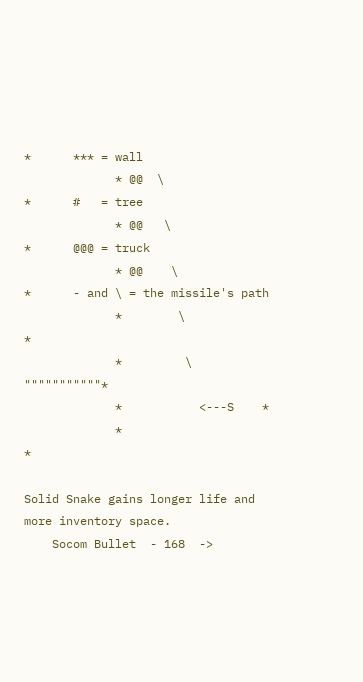*      *** = wall
             * @@  \                         *      #   = tree
             * @@   \                        *      @@@ = truck
             * @@    \                       *      - and \ = the missile's path
             *        \                      *
             *         \          """""""""""*
             *           <---S    *
             *                               *

Solid Snake gains longer life and more inventory space.
    Socom Bullet  - 168  ->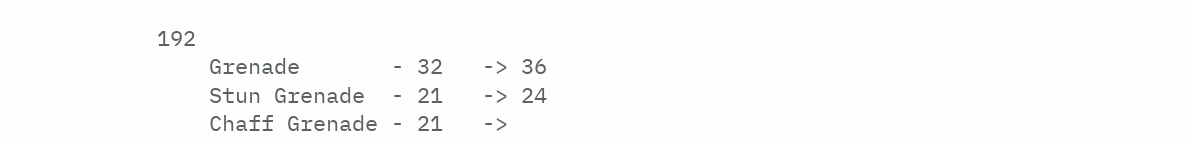192
    Grenade       - 32   -> 36
    Stun Grenade  - 21   -> 24
    Chaff Grenade - 21   ->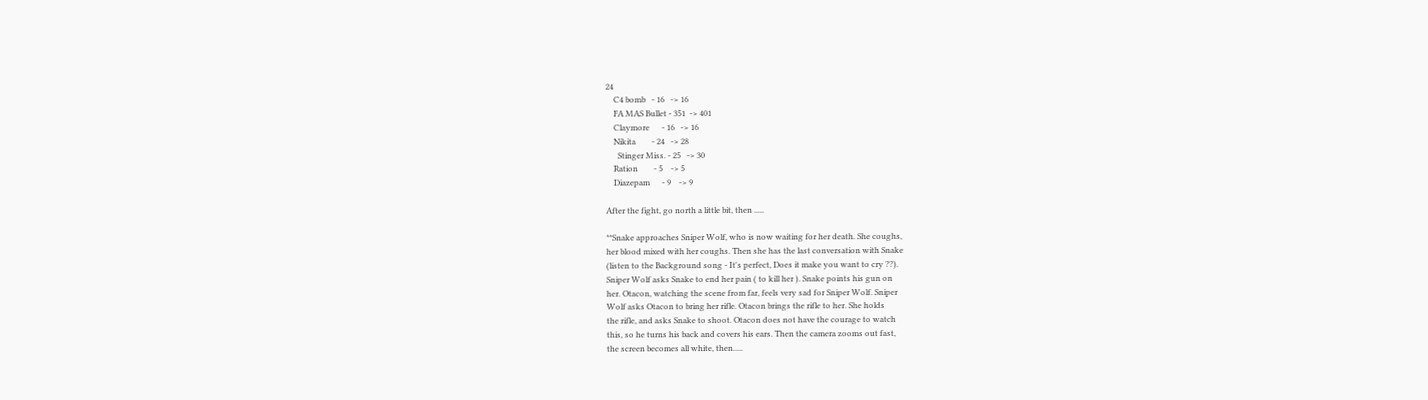24
    C4 bomb   - 16   -> 16
    FA MAS Bullet - 351  -> 401
    Claymore      - 16   -> 16
    Nikita        - 24   -> 28
      Stinger Miss. - 25   -> 30
    Ration        - 5    -> 5
    Diazepam      - 9    -> 9

After the fight, go north a little bit, then .....

**Snake approaches Sniper Wolf, who is now waiting for her death. She coughs,
her blood mixed with her coughs. Then she has the last conversation with Snake
(listen to the Background song - It's perfect, Does it make you want to cry ??).
Sniper Wolf asks Snake to end her pain ( to kill her ). Snake points his gun on
her. Otacon, watching the scene from far, feels very sad for Sniper Wolf. Sniper
Wolf asks Otacon to bring her rifle. Otacon brings the rifle to her. She holds
the rifle, and asks Snake to shoot. Otacon does not have the courage to watch
this, so he turns his back and covers his ears. Then the camera zooms out fast,
the screen becomes all white, then.....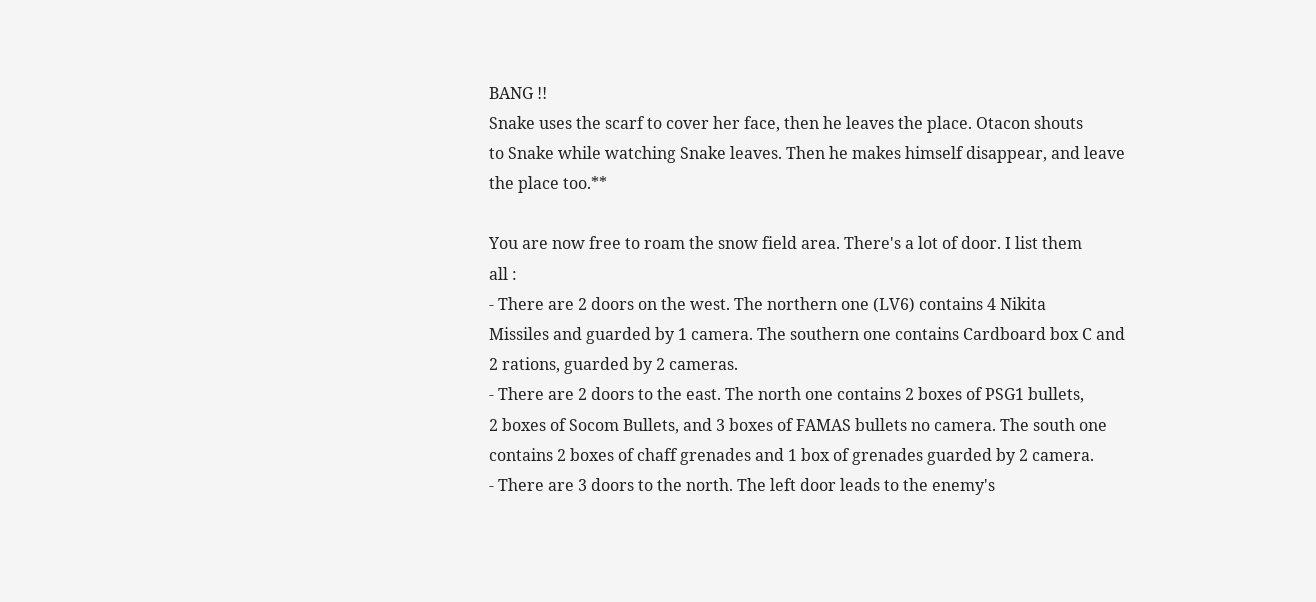BANG !!
Snake uses the scarf to cover her face, then he leaves the place. Otacon shouts
to Snake while watching Snake leaves. Then he makes himself disappear, and leave
the place too.**

You are now free to roam the snow field area. There's a lot of door. I list them
all :
- There are 2 doors on the west. The northern one (LV6) contains 4 Nikita
Missiles and guarded by 1 camera. The southern one contains Cardboard box C and
2 rations, guarded by 2 cameras.
- There are 2 doors to the east. The north one contains 2 boxes of PSG1 bullets,
2 boxes of Socom Bullets, and 3 boxes of FAMAS bullets no camera. The south one
contains 2 boxes of chaff grenades and 1 box of grenades guarded by 2 camera.
- There are 3 doors to the north. The left door leads to the enemy's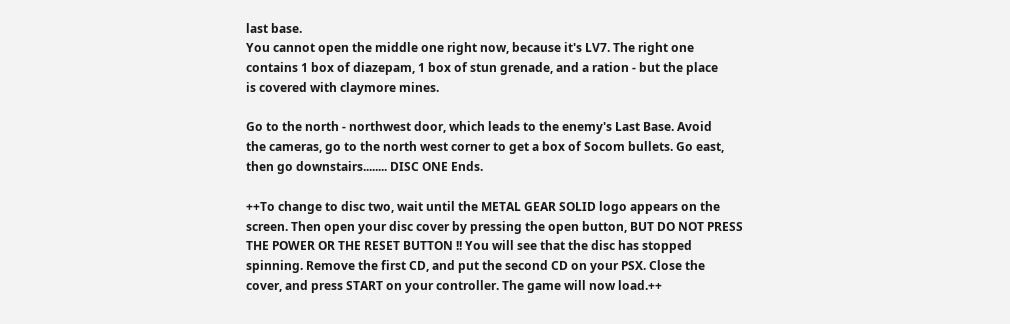last base.
You cannot open the middle one right now, because it's LV7. The right one
contains 1 box of diazepam, 1 box of stun grenade, and a ration - but the place
is covered with claymore mines.

Go to the north - northwest door, which leads to the enemy's Last Base. Avoid
the cameras, go to the north west corner to get a box of Socom bullets. Go east,
then go downstairs........ DISC ONE Ends.

++To change to disc two, wait until the METAL GEAR SOLID logo appears on the
screen. Then open your disc cover by pressing the open button, BUT DO NOT PRESS
THE POWER OR THE RESET BUTTON !! You will see that the disc has stopped
spinning. Remove the first CD, and put the second CD on your PSX. Close the
cover, and press START on your controller. The game will now load.++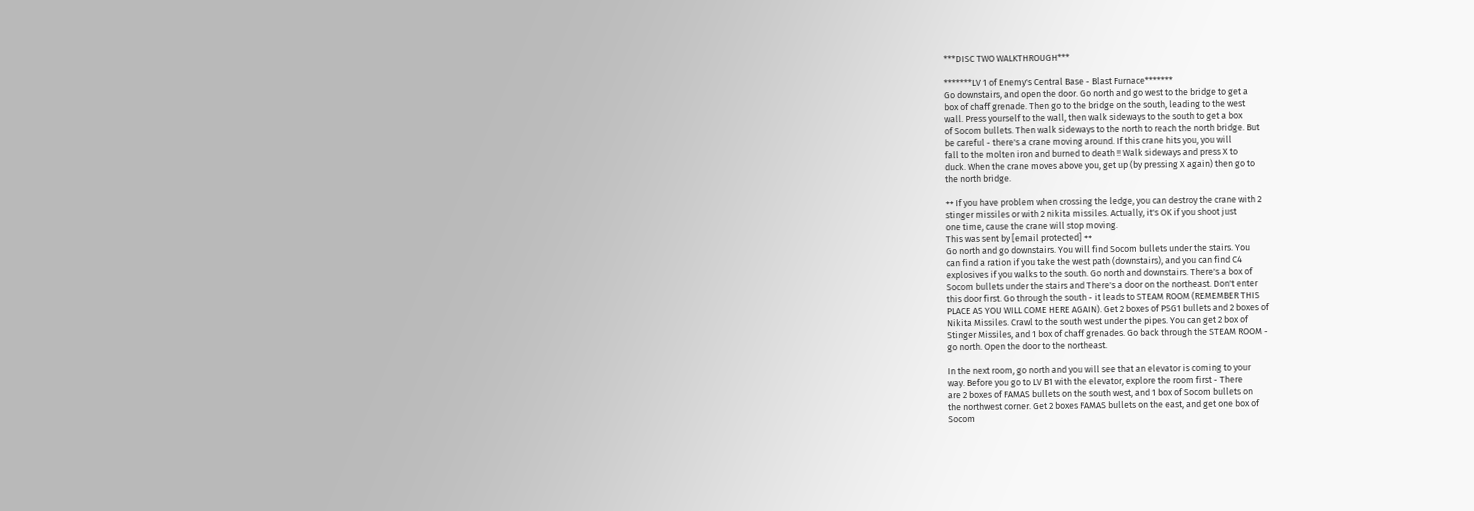***DISC TWO WALKTHROUGH***

*******LV 1 of Enemy's Central Base - Blast Furnace*******
Go downstairs, and open the door. Go north and go west to the bridge to get a
box of chaff grenade. Then go to the bridge on the south, leading to the west
wall. Press yourself to the wall, then walk sideways to the south to get a box
of Socom bullets. Then walk sideways to the north to reach the north bridge. But
be careful - there's a crane moving around. If this crane hits you, you will
fall to the molten iron and burned to death !! Walk sideways and press X to
duck. When the crane moves above you, get up (by pressing X again) then go to
the north bridge.

++ If you have problem when crossing the ledge, you can destroy the crane with 2
stinger missiles or with 2 nikita missiles. Actually, it's OK if you shoot just
one time, cause the crane will stop moving.
This was sent by [email protected] ++
Go north and go downstairs. You will find Socom bullets under the stairs. You
can find a ration if you take the west path (downstairs), and you can find C4
explosives if you walks to the south. Go north and downstairs. There's a box of
Socom bullets under the stairs and There's a door on the northeast. Don't enter
this door first. Go through the south - it leads to STEAM ROOM (REMEMBER THIS
PLACE AS YOU WILL COME HERE AGAIN). Get 2 boxes of PSG1 bullets and 2 boxes of
Nikita Missiles. Crawl to the south west under the pipes. You can get 2 box of
Stinger Missiles, and 1 box of chaff grenades. Go back through the STEAM ROOM -
go north. Open the door to the northeast.

In the next room, go north and you will see that an elevator is coming to your
way. Before you go to LV B1 with the elevator, explore the room first - There
are 2 boxes of FAMAS bullets on the south west, and 1 box of Socom bullets on
the northwest corner. Get 2 boxes FAMAS bullets on the east, and get one box of
Socom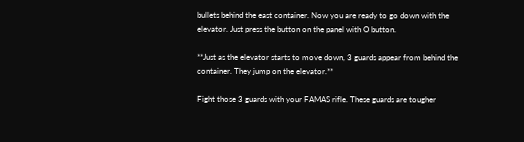bullets behind the east container. Now you are ready to go down with the
elevator. Just press the button on the panel with O button.

**Just as the elevator starts to move down, 3 guards appear from behind the
container. They jump on the elevator.**

Fight those 3 guards with your FAMAS rifle. These guards are tougher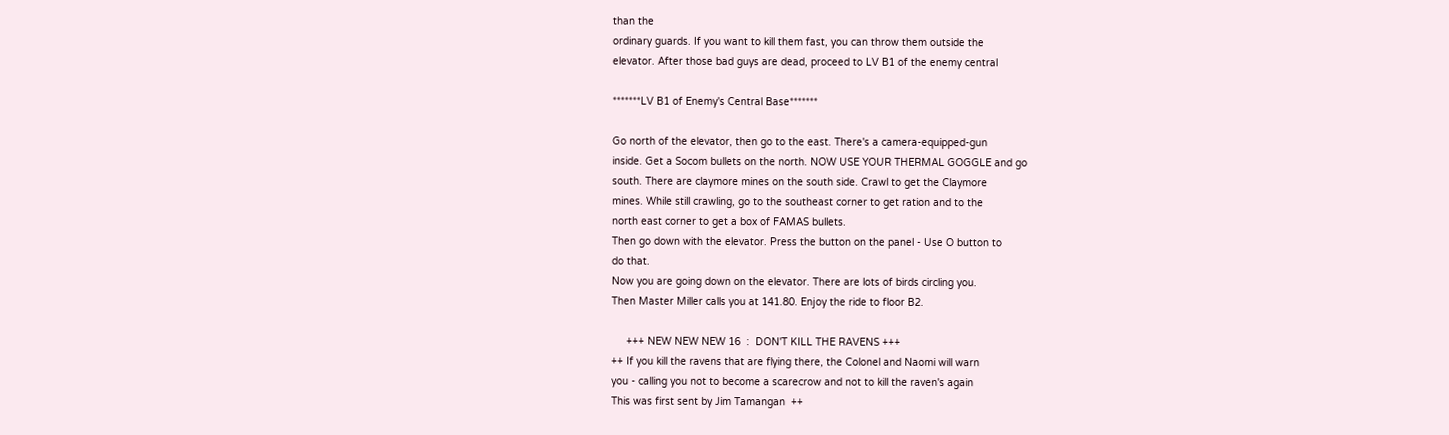than the
ordinary guards. If you want to kill them fast, you can throw them outside the
elevator. After those bad guys are dead, proceed to LV B1 of the enemy central

*******LV B1 of Enemy's Central Base*******

Go north of the elevator, then go to the east. There's a camera-equipped-gun
inside. Get a Socom bullets on the north. NOW USE YOUR THERMAL GOGGLE and go
south. There are claymore mines on the south side. Crawl to get the Claymore
mines. While still crawling, go to the southeast corner to get ration and to the
north east corner to get a box of FAMAS bullets.
Then go down with the elevator. Press the button on the panel - Use O button to
do that.
Now you are going down on the elevator. There are lots of birds circling you.
Then Master Miller calls you at 141.80. Enjoy the ride to floor B2.

     +++ NEW NEW NEW 16  :  DON'T KILL THE RAVENS +++
++ If you kill the ravens that are flying there, the Colonel and Naomi will warn
you - calling you not to become a scarecrow and not to kill the raven's again
This was first sent by Jim Tamangan  ++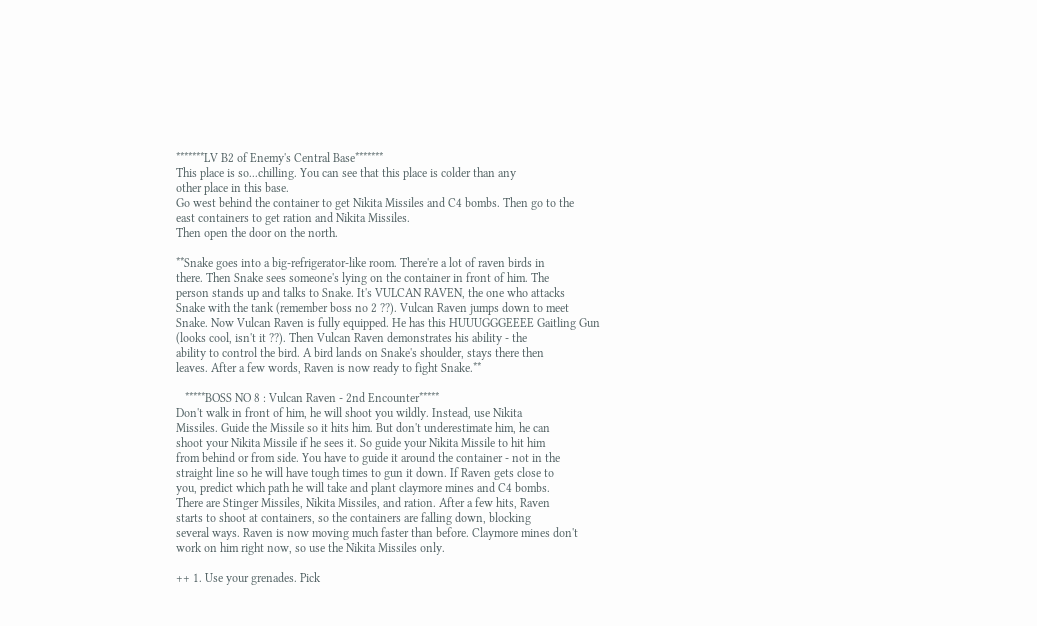*******LV B2 of Enemy's Central Base*******
This place is so...chilling. You can see that this place is colder than any
other place in this base.
Go west behind the container to get Nikita Missiles and C4 bombs. Then go to the
east containers to get ration and Nikita Missiles.
Then open the door on the north.

**Snake goes into a big-refrigerator-like room. There're a lot of raven birds in
there. Then Snake sees someone's lying on the container in front of him. The
person stands up and talks to Snake. It's VULCAN RAVEN, the one who attacks
Snake with the tank (remember boss no 2 ??). Vulcan Raven jumps down to meet
Snake. Now Vulcan Raven is fully equipped. He has this HUUUGGGEEEE Gaitling Gun
(looks cool, isn't it ??). Then Vulcan Raven demonstrates his ability - the
ability to control the bird. A bird lands on Snake's shoulder, stays there then
leaves. After a few words, Raven is now ready to fight Snake.**

   *****BOSS NO 8 : Vulcan Raven - 2nd Encounter*****
Don't walk in front of him, he will shoot you wildly. Instead, use Nikita
Missiles. Guide the Missile so it hits him. But don't underestimate him, he can
shoot your Nikita Missile if he sees it. So guide your Nikita Missile to hit him
from behind or from side. You have to guide it around the container - not in the
straight line so he will have tough times to gun it down. If Raven gets close to
you, predict which path he will take and plant claymore mines and C4 bombs.
There are Stinger Missiles, Nikita Missiles, and ration. After a few hits, Raven
starts to shoot at containers, so the containers are falling down, blocking
several ways. Raven is now moving much faster than before. Claymore mines don't
work on him right now, so use the Nikita Missiles only.

++ 1. Use your grenades. Pick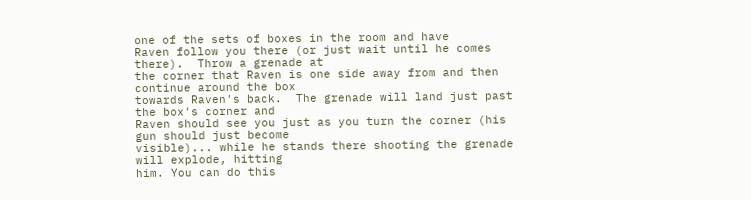one of the sets of boxes in the room and have
Raven follow you there (or just wait until he comes there).  Throw a grenade at
the corner that Raven is one side away from and then continue around the box
towards Raven's back.  The grenade will land just past the box's corner and
Raven should see you just as you turn the corner (his gun should just become
visible)... while he stands there shooting the grenade will explode, hitting
him. You can do this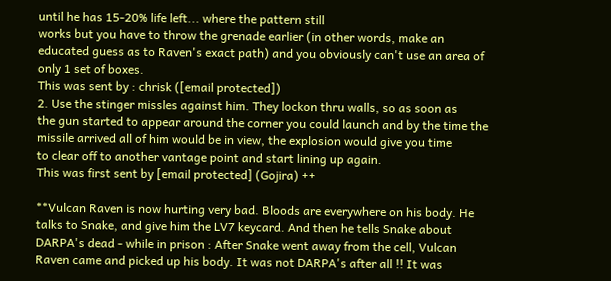until he has 15-20% life left... where the pattern still
works but you have to throw the grenade earlier (in other words, make an
educated guess as to Raven's exact path) and you obviously can't use an area of
only 1 set of boxes.
This was sent by : chrisk ([email protected])
2. Use the stinger missles against him. They lockon thru walls, so as soon as
the gun started to appear around the corner you could launch and by the time the
missile arrived all of him would be in view, the explosion would give you time
to clear off to another vantage point and start lining up again.
This was first sent by [email protected] (Gojira) ++

**Vulcan Raven is now hurting very bad. Bloods are everywhere on his body. He
talks to Snake, and give him the LV7 keycard. And then he tells Snake about
DARPA's dead - while in prison : After Snake went away from the cell, Vulcan
Raven came and picked up his body. It was not DARPA's after all !! It was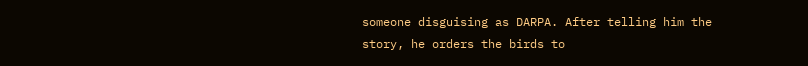someone disguising as DARPA. After telling him the story, he orders the birds to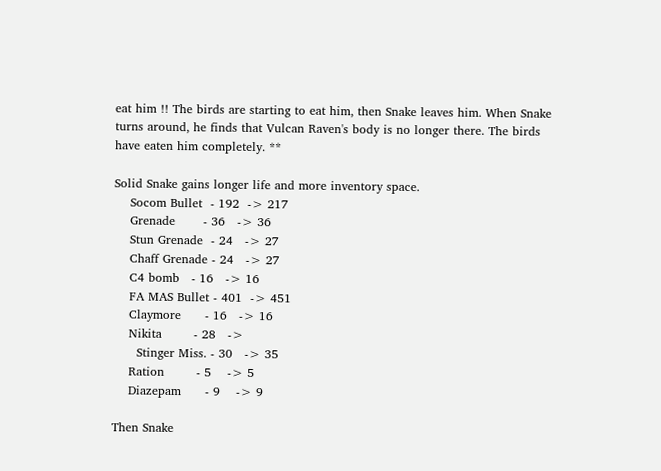eat him !! The birds are starting to eat him, then Snake leaves him. When Snake
turns around, he finds that Vulcan Raven's body is no longer there. The birds
have eaten him completely. **

Solid Snake gains longer life and more inventory space.
    Socom Bullet  - 192  -> 217
    Grenade       - 36   -> 36
    Stun Grenade  - 24   -> 27
    Chaff Grenade - 24   -> 27
    C4 bomb   - 16   -> 16
    FA MAS Bullet - 401  -> 451
    Claymore      - 16   -> 16
    Nikita        - 28   ->
      Stinger Miss. - 30   -> 35
    Ration        - 5    -> 5
    Diazepam      - 9    -> 9

Then Snake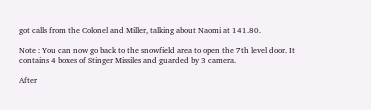got calls from the Colonel and Miller, talking about Naomi at 141.80.

Note : You can now go back to the snowfield area to open the 7th level door. It
contains 4 boxes of Stinger Missiles and guarded by 3 camera.

After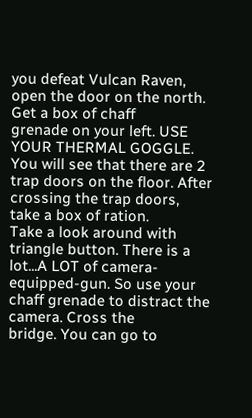you defeat Vulcan Raven, open the door on the north. Get a box of chaff
grenade on your left. USE YOUR THERMAL GOGGLE. You will see that there are 2
trap doors on the floor. After crossing the trap doors, take a box of ration.
Take a look around with triangle button. There is a lot...A LOT of camera-
equipped-gun. So use your chaff grenade to distract the camera. Cross the
bridge. You can go to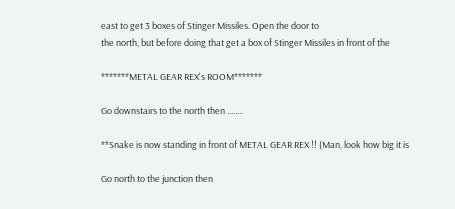east to get 3 boxes of Stinger Missiles. Open the door to
the north, but before doing that get a box of Stinger Missiles in front of the

*******METAL GEAR REX's ROOM*******

Go downstairs to the north then ........

**Snake is now standing in front of METAL GEAR REX !! (Man, look how big it is

Go north to the junction then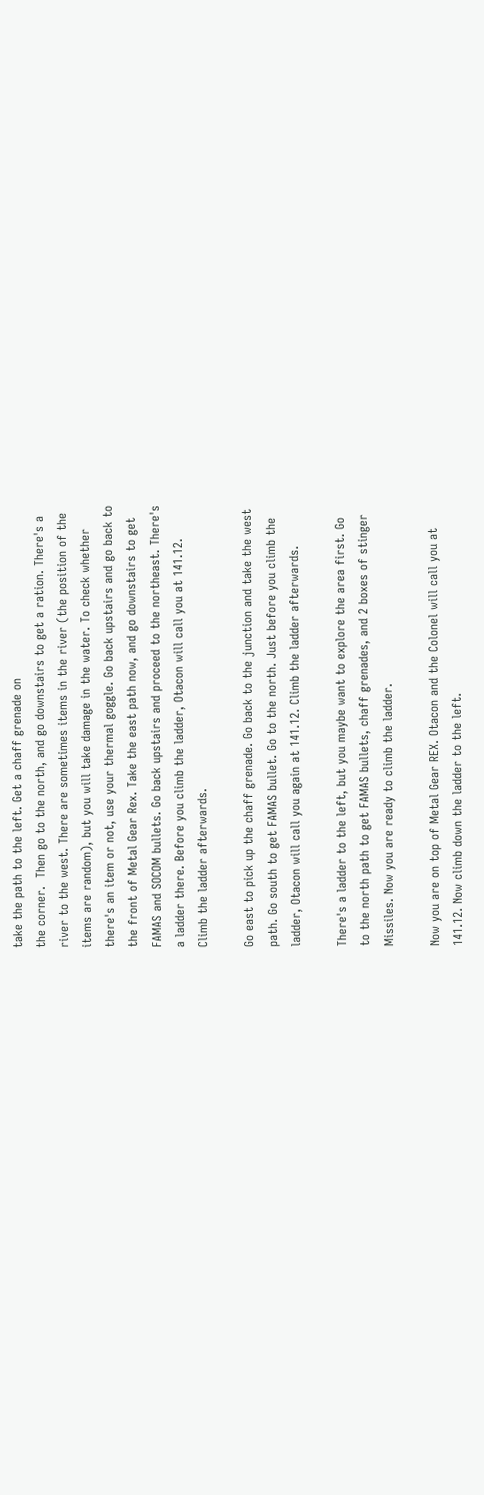take the path to the left. Get a chaff grenade on
the corner.  Then go to the north, and go downstairs to get a ration. There's a
river to the west. There are sometimes items in the river (the position of the
items are random), but you will take damage in the water. To check whether
there's an item or not, use your thermal goggle. Go back upstairs and go back to
the front of Metal Gear Rex. Take the east path now, and go downstairs to get
FAMAS and SOCOM bullets. Go back upstairs and proceed to the northeast. There's
a ladder there. Before you climb the ladder, Otacon will call you at 141.12.
Climb the ladder afterwards.

Go east to pick up the chaff grenade. Go back to the junction and take the west
path. Go south to get FAMAS bullet. Go to the north. Just before you climb the
ladder, Otacon will call you again at 141.12. Climb the ladder afterwards.

There's a ladder to the left, but you maybe want to explore the area first. Go
to the north path to get FAMAS bullets, chaff grenades, and 2 boxes of stinger
Missiles. Now you are ready to climb the ladder.

Now you are on top of Metal Gear REX. Otacon and the Colonel will call you at
141.12. Now climb down the ladder to the left.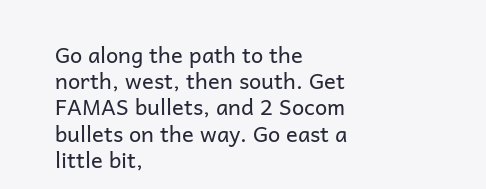Go along the path to the north, west, then south. Get FAMAS bullets, and 2 Socom
bullets on the way. Go east a little bit,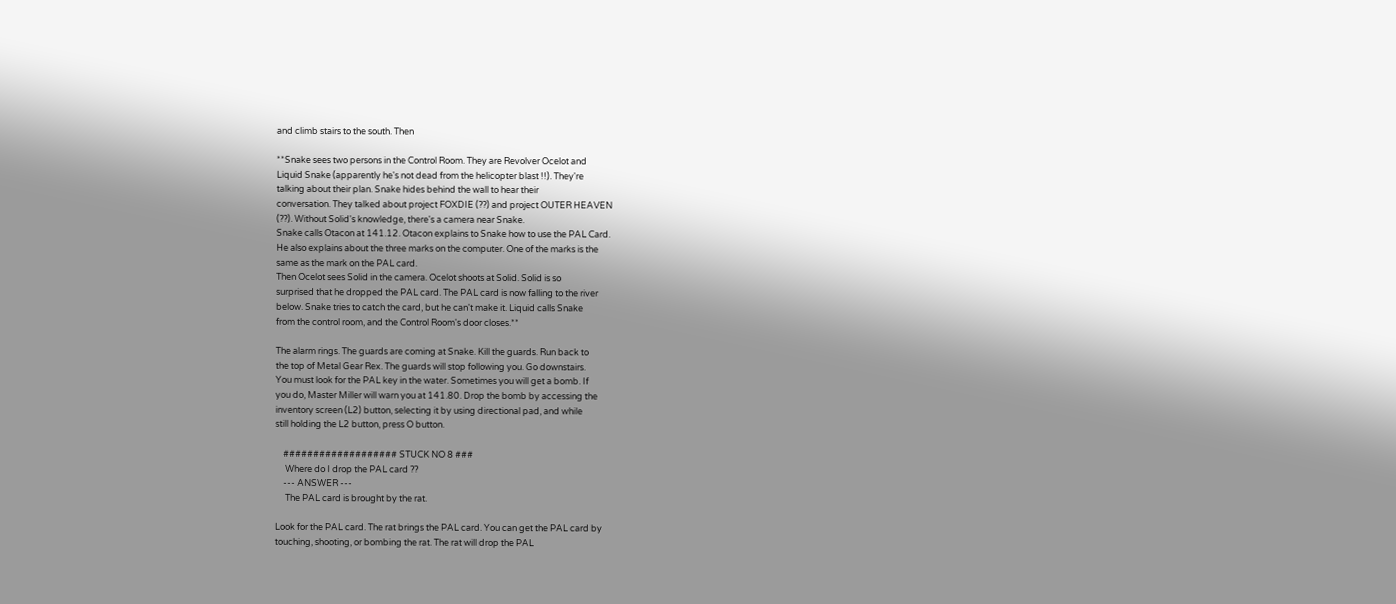and climb stairs to the south. Then

**Snake sees two persons in the Control Room. They are Revolver Ocelot and
Liquid Snake (apparently he's not dead from the helicopter blast !!). They're
talking about their plan. Snake hides behind the wall to hear their
conversation. They talked about project FOXDIE (??) and project OUTER HEAVEN
(??). Without Solid's knowledge, there's a camera near Snake.
Snake calls Otacon at 141.12. Otacon explains to Snake how to use the PAL Card.
He also explains about the three marks on the computer. One of the marks is the
same as the mark on the PAL card.
Then Ocelot sees Solid in the camera. Ocelot shoots at Solid. Solid is so
surprised that he dropped the PAL card. The PAL card is now falling to the river
below. Snake tries to catch the card, but he can't make it. Liquid calls Snake
from the control room, and the Control Room's door closes.**

The alarm rings. The guards are coming at Snake. Kill the guards. Run back to
the top of Metal Gear Rex. The guards will stop following you. Go downstairs.
You must look for the PAL key in the water. Sometimes you will get a bomb. If
you do, Master Miller will warn you at 141.80. Drop the bomb by accessing the
inventory screen (L2) button, selecting it by using directional pad, and while
still holding the L2 button, press O button.

    ################### STUCK NO 8 ###
     Where do I drop the PAL card ??
    --- ANSWER ---
     The PAL card is brought by the rat.

Look for the PAL card. The rat brings the PAL card. You can get the PAL card by
touching, shooting, or bombing the rat. The rat will drop the PAL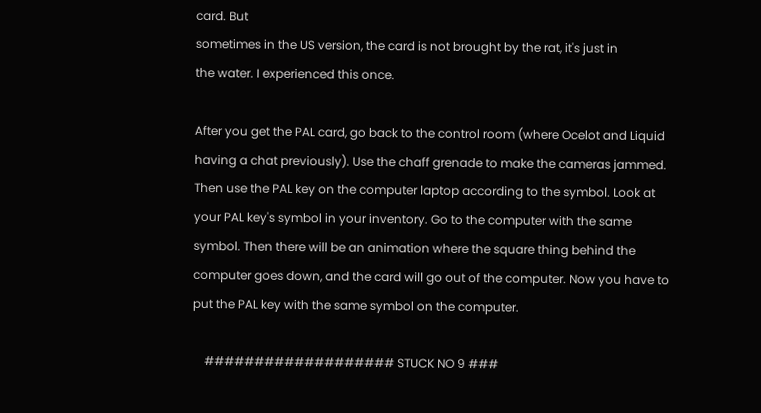card. But
sometimes in the US version, the card is not brought by the rat, it's just in
the water. I experienced this once.

After you get the PAL card, go back to the control room (where Ocelot and Liquid
having a chat previously). Use the chaff grenade to make the cameras jammed.
Then use the PAL key on the computer laptop according to the symbol. Look at
your PAL key's symbol in your inventory. Go to the computer with the same
symbol. Then there will be an animation where the square thing behind the
computer goes down, and the card will go out of the computer. Now you have to
put the PAL key with the same symbol on the computer.

    ################### STUCK NO 9 ###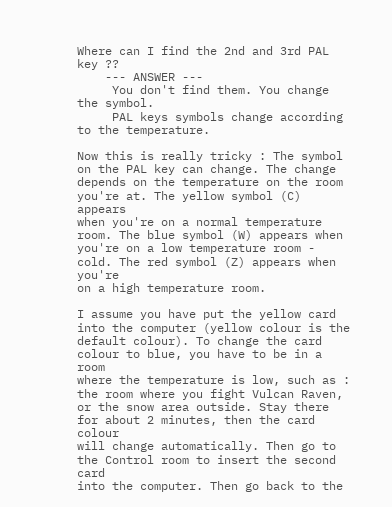Where can I find the 2nd and 3rd PAL key ??
    --- ANSWER ---
     You don't find them. You change the symbol.
     PAL keys symbols change according to the temperature.

Now this is really tricky : The symbol on the PAL key can change. The change
depends on the temperature on the room you're at. The yellow symbol (C) appears
when you're on a normal temperature room. The blue symbol (W) appears when
you're on a low temperature room - cold. The red symbol (Z) appears when you're
on a high temperature room.

I assume you have put the yellow card into the computer (yellow colour is the
default colour). To change the card colour to blue, you have to be in a room
where the temperature is low, such as : the room where you fight Vulcan Raven,
or the snow area outside. Stay there for about 2 minutes, then the card colour
will change automatically. Then go to the Control room to insert the second card
into the computer. Then go back to the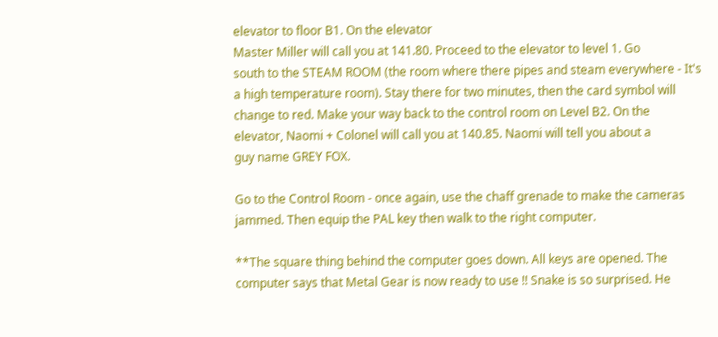elevator to floor B1. On the elevator
Master Miller will call you at 141.80. Proceed to the elevator to level 1. Go
south to the STEAM ROOM (the room where there pipes and steam everywhere - It's
a high temperature room). Stay there for two minutes, then the card symbol will
change to red. Make your way back to the control room on Level B2. On the
elevator, Naomi + Colonel will call you at 140.85. Naomi will tell you about a
guy name GREY FOX.

Go to the Control Room - once again, use the chaff grenade to make the cameras
jammed. Then equip the PAL key then walk to the right computer.

**The square thing behind the computer goes down. All keys are opened. The
computer says that Metal Gear is now ready to use !! Snake is so surprised. He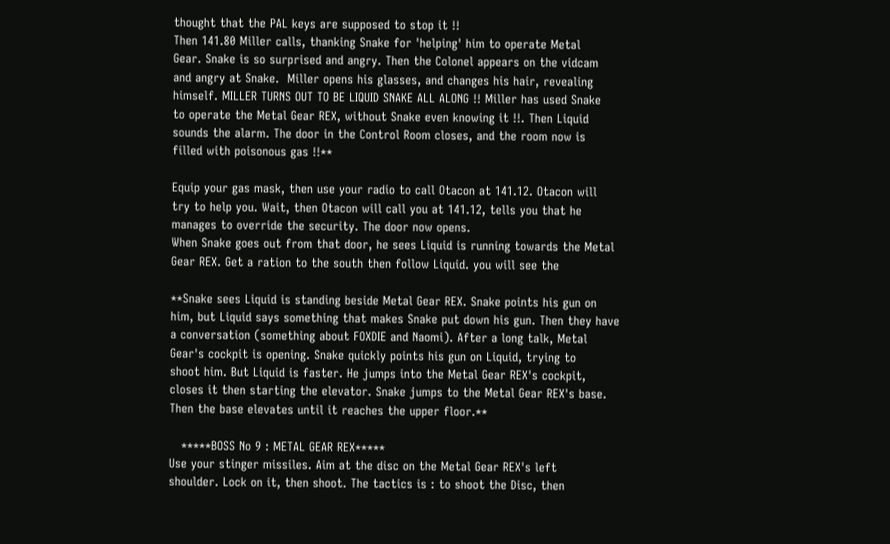thought that the PAL keys are supposed to stop it !!
Then 141.80 Miller calls, thanking Snake for 'helping' him to operate Metal
Gear. Snake is so surprised and angry. Then the Colonel appears on the vidcam
and angry at Snake.  Miller opens his glasses, and changes his hair, revealing
himself. MILLER TURNS OUT TO BE LIQUID SNAKE ALL ALONG !! Miller has used Snake
to operate the Metal Gear REX, without Snake even knowing it !!. Then Liquid
sounds the alarm. The door in the Control Room closes, and the room now is
filled with poisonous gas !!**

Equip your gas mask, then use your radio to call Otacon at 141.12. Otacon will
try to help you. Wait, then Otacon will call you at 141.12, tells you that he
manages to override the security. The door now opens.
When Snake goes out from that door, he sees Liquid is running towards the Metal
Gear REX. Get a ration to the south then follow Liquid. you will see the

**Snake sees Liquid is standing beside Metal Gear REX. Snake points his gun on
him, but Liquid says something that makes Snake put down his gun. Then they have
a conversation (something about FOXDIE and Naomi). After a long talk, Metal
Gear's cockpit is opening. Snake quickly points his gun on Liquid, trying to
shoot him. But Liquid is faster. He jumps into the Metal Gear REX's cockpit,
closes it then starting the elevator. Snake jumps to the Metal Gear REX's base.
Then the base elevates until it reaches the upper floor.**

   *****BOSS No 9 : METAL GEAR REX*****
Use your stinger missiles. Aim at the disc on the Metal Gear REX's left
shoulder. Lock on it, then shoot. The tactics is : to shoot the Disc, then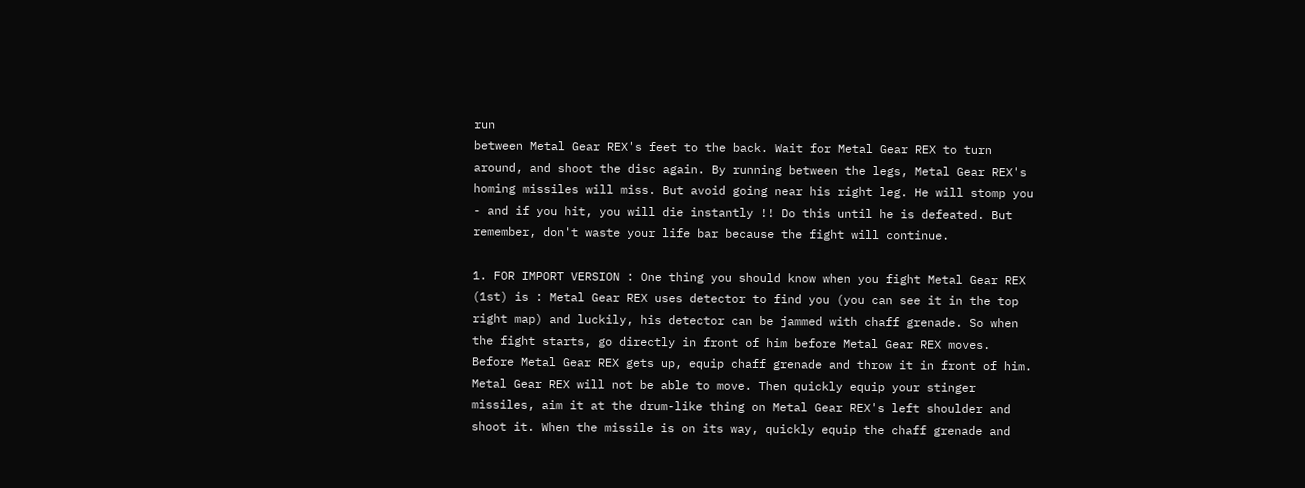run
between Metal Gear REX's feet to the back. Wait for Metal Gear REX to turn
around, and shoot the disc again. By running between the legs, Metal Gear REX's
homing missiles will miss. But avoid going near his right leg. He will stomp you
- and if you hit, you will die instantly !! Do this until he is defeated. But
remember, don't waste your life bar because the fight will continue.

1. FOR IMPORT VERSION : One thing you should know when you fight Metal Gear REX
(1st) is : Metal Gear REX uses detector to find you (you can see it in the top
right map) and luckily, his detector can be jammed with chaff grenade. So when
the fight starts, go directly in front of him before Metal Gear REX moves.
Before Metal Gear REX gets up, equip chaff grenade and throw it in front of him.
Metal Gear REX will not be able to move. Then quickly equip your stinger
missiles, aim it at the drum-like thing on Metal Gear REX's left shoulder and
shoot it. When the missile is on its way, quickly equip the chaff grenade and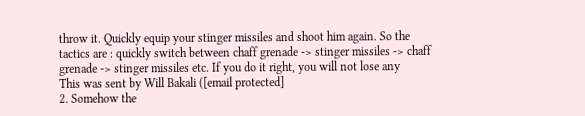throw it. Quickly equip your stinger missiles and shoot him again. So the
tactics are : quickly switch between chaff grenade -> stinger missiles -> chaff
grenade -> stinger missiles etc. If you do it right, you will not lose any
This was sent by Will Bakali ([email protected]
2. Somehow the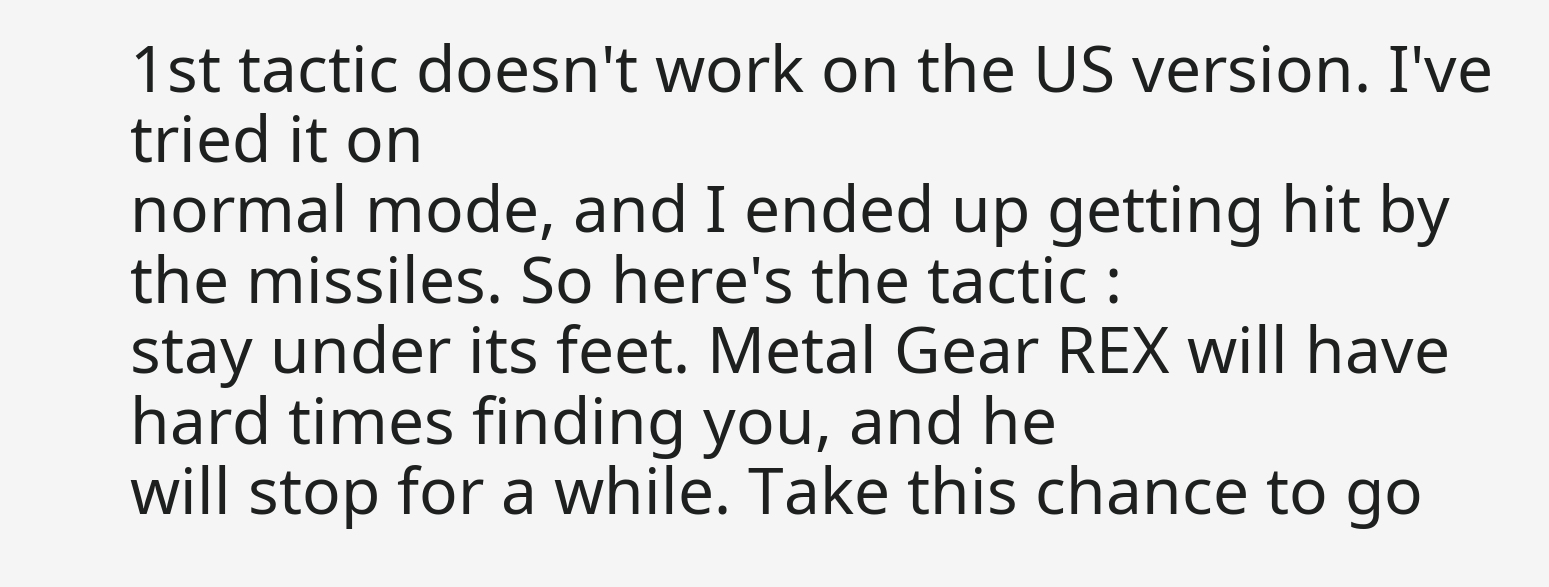1st tactic doesn't work on the US version. I've tried it on
normal mode, and I ended up getting hit by the missiles. So here's the tactic :
stay under its feet. Metal Gear REX will have hard times finding you, and he
will stop for a while. Take this chance to go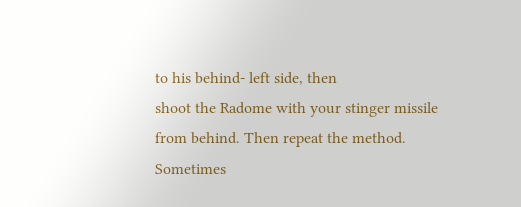to his behind- left side, then
shoot the Radome with your stinger missile from behind. Then repeat the method.
Sometimes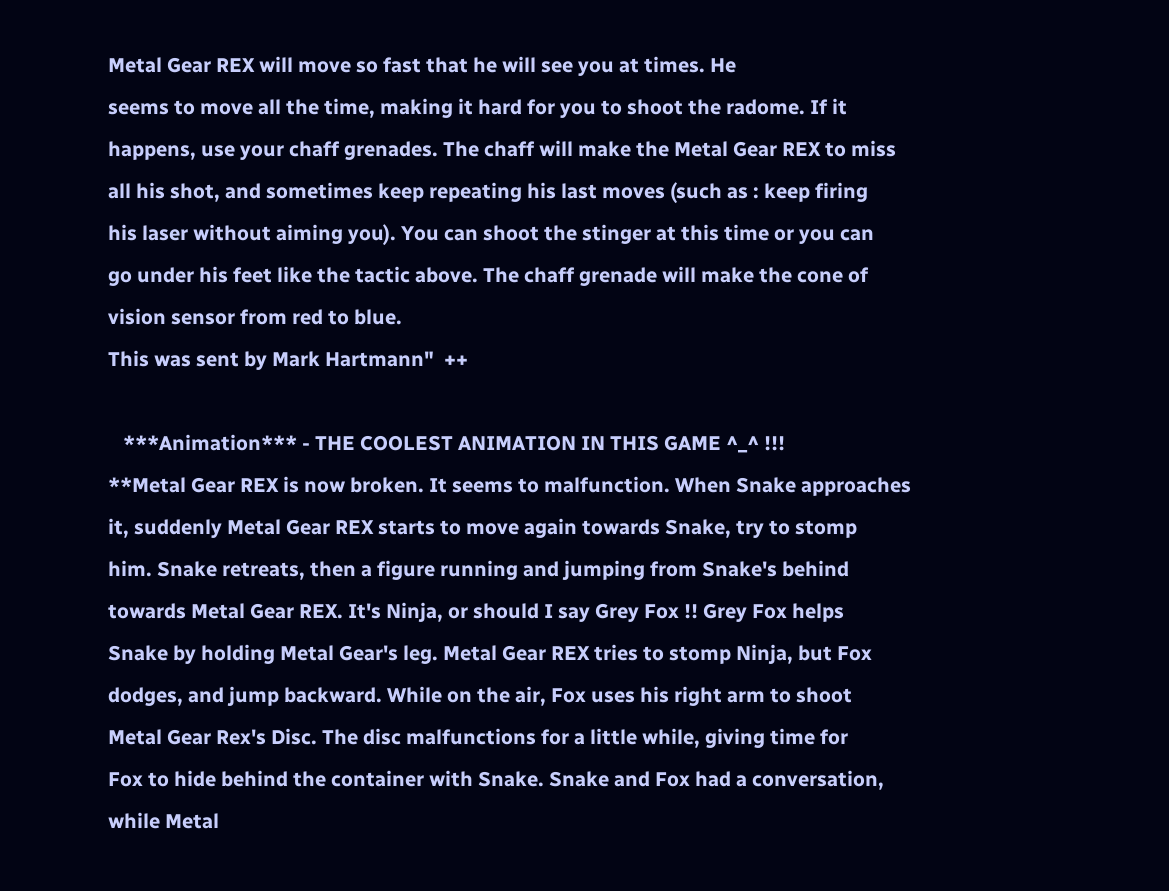Metal Gear REX will move so fast that he will see you at times. He
seems to move all the time, making it hard for you to shoot the radome. If it
happens, use your chaff grenades. The chaff will make the Metal Gear REX to miss
all his shot, and sometimes keep repeating his last moves (such as : keep firing
his laser without aiming you). You can shoot the stinger at this time or you can
go under his feet like the tactic above. The chaff grenade will make the cone of
vision sensor from red to blue.
This was sent by Mark Hartmann"  ++

   ***Animation*** - THE COOLEST ANIMATION IN THIS GAME ^_^ !!!
**Metal Gear REX is now broken. It seems to malfunction. When Snake approaches
it, suddenly Metal Gear REX starts to move again towards Snake, try to stomp
him. Snake retreats, then a figure running and jumping from Snake's behind
towards Metal Gear REX. It's Ninja, or should I say Grey Fox !! Grey Fox helps
Snake by holding Metal Gear's leg. Metal Gear REX tries to stomp Ninja, but Fox
dodges, and jump backward. While on the air, Fox uses his right arm to shoot
Metal Gear Rex's Disc. The disc malfunctions for a little while, giving time for
Fox to hide behind the container with Snake. Snake and Fox had a conversation,
while Metal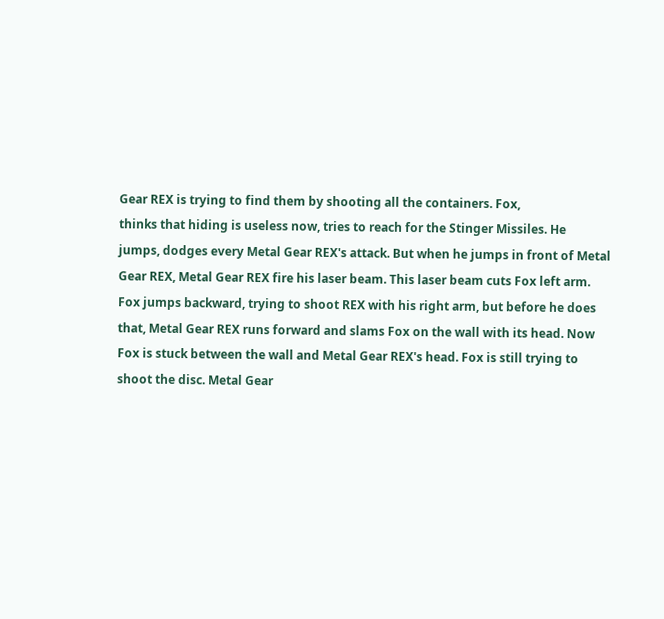Gear REX is trying to find them by shooting all the containers. Fox,
thinks that hiding is useless now, tries to reach for the Stinger Missiles. He
jumps, dodges every Metal Gear REX's attack. But when he jumps in front of Metal
Gear REX, Metal Gear REX fire his laser beam. This laser beam cuts Fox left arm.
Fox jumps backward, trying to shoot REX with his right arm, but before he does
that, Metal Gear REX runs forward and slams Fox on the wall with its head. Now
Fox is stuck between the wall and Metal Gear REX's head. Fox is still trying to
shoot the disc. Metal Gear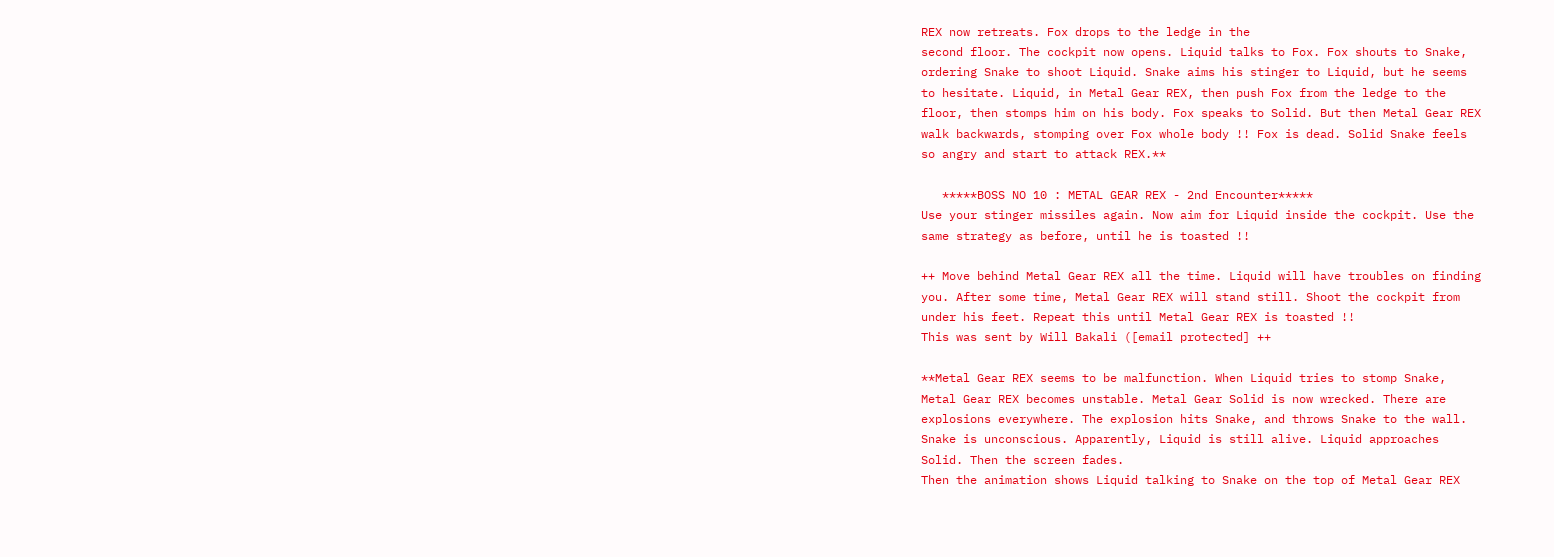REX now retreats. Fox drops to the ledge in the
second floor. The cockpit now opens. Liquid talks to Fox. Fox shouts to Snake,
ordering Snake to shoot Liquid. Snake aims his stinger to Liquid, but he seems
to hesitate. Liquid, in Metal Gear REX, then push Fox from the ledge to the
floor, then stomps him on his body. Fox speaks to Solid. But then Metal Gear REX
walk backwards, stomping over Fox whole body !! Fox is dead. Solid Snake feels
so angry and start to attack REX.**

   *****BOSS NO 10 : METAL GEAR REX - 2nd Encounter*****
Use your stinger missiles again. Now aim for Liquid inside the cockpit. Use the
same strategy as before, until he is toasted !!

++ Move behind Metal Gear REX all the time. Liquid will have troubles on finding
you. After some time, Metal Gear REX will stand still. Shoot the cockpit from
under his feet. Repeat this until Metal Gear REX is toasted !!
This was sent by Will Bakali ([email protected] ++

**Metal Gear REX seems to be malfunction. When Liquid tries to stomp Snake,
Metal Gear REX becomes unstable. Metal Gear Solid is now wrecked. There are
explosions everywhere. The explosion hits Snake, and throws Snake to the wall.
Snake is unconscious. Apparently, Liquid is still alive. Liquid approaches
Solid. Then the screen fades.
Then the animation shows Liquid talking to Snake on the top of Metal Gear REX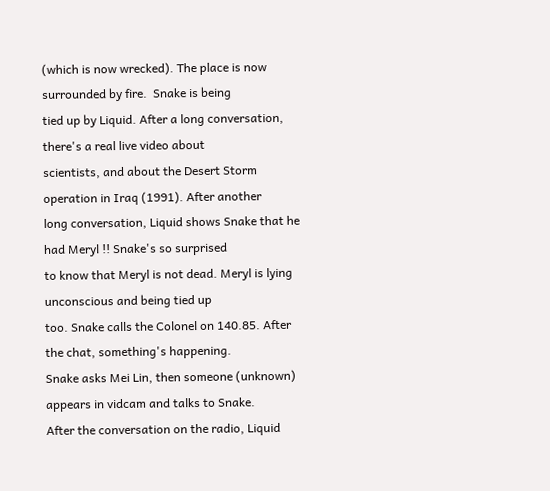(which is now wrecked). The place is now surrounded by fire.  Snake is being
tied up by Liquid. After a long conversation, there's a real live video about
scientists, and about the Desert Storm operation in Iraq (1991). After another
long conversation, Liquid shows Snake that he had Meryl !! Snake's so surprised
to know that Meryl is not dead. Meryl is lying unconscious and being tied up
too. Snake calls the Colonel on 140.85. After the chat, something's happening.
Snake asks Mei Lin, then someone (unknown) appears in vidcam and talks to Snake.
After the conversation on the radio, Liquid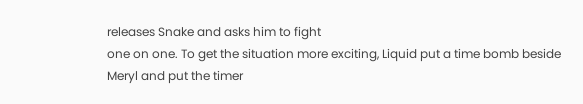releases Snake and asks him to fight
one on one. To get the situation more exciting, Liquid put a time bomb beside
Meryl and put the timer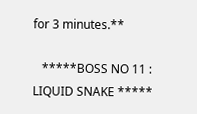for 3 minutes.**

   *****BOSS NO 11 : LIQUID SNAKE *****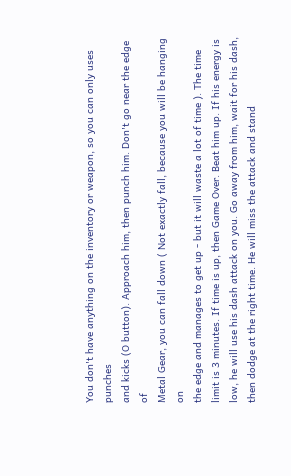You don't have anything on the inventory or weapon, so you can only uses punches
and kicks (O button). Approach him, then punch him. Don't go near the edge of
Metal Gear, you can fall down ( Not exactly fall, because you will be hanging on
the edge and manages to get up - but it will waste a lot of time ). The time
limit is 3 minutes. If time is up, then Game Over. Beat him up. If his energy is
low, he will use his dash attack on you. Go away from him, wait for his dash,
then dodge at the right time. He will miss the attack and stand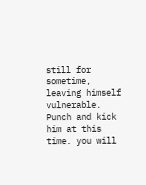still for
sometime, leaving himself vulnerable. Punch and kick him at this time. you will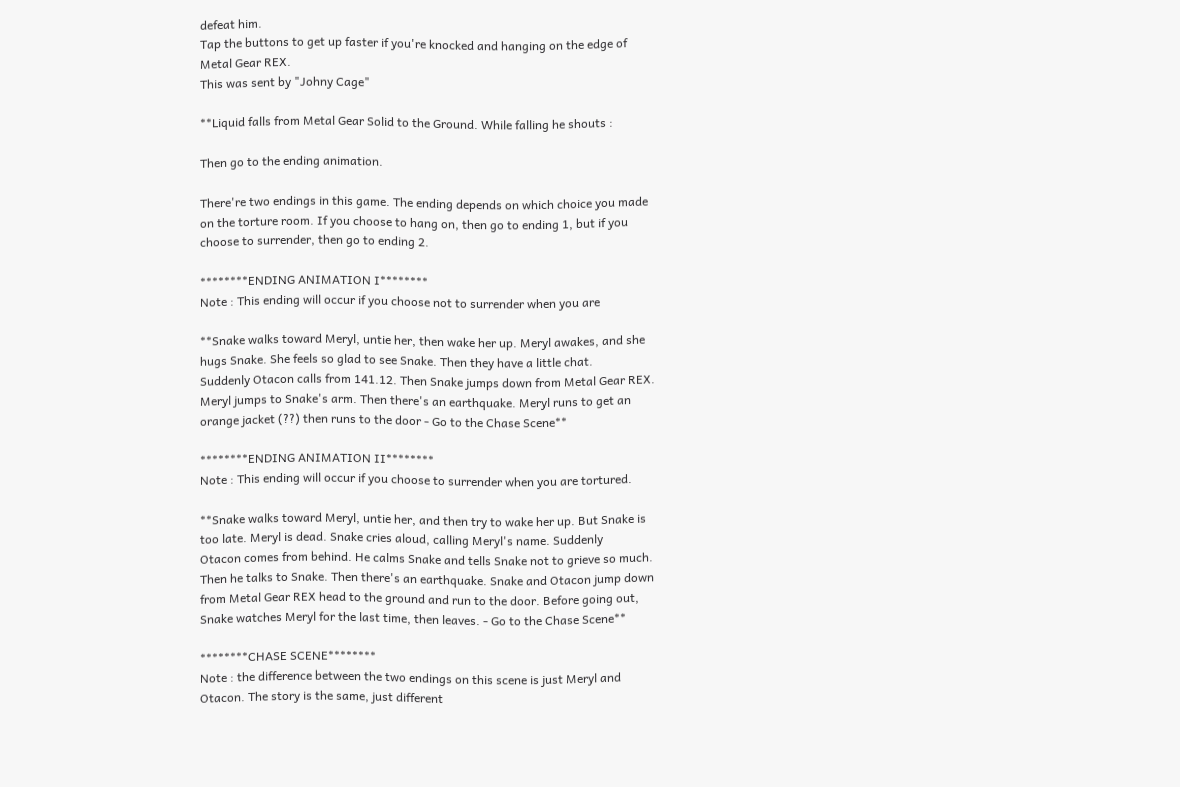defeat him.
Tap the buttons to get up faster if you're knocked and hanging on the edge of
Metal Gear REX.
This was sent by "Johny Cage"

**Liquid falls from Metal Gear Solid to the Ground. While falling he shouts :

Then go to the ending animation.

There're two endings in this game. The ending depends on which choice you made
on the torture room. If you choose to hang on, then go to ending 1, but if you
choose to surrender, then go to ending 2.

********ENDING ANIMATION I********
Note : This ending will occur if you choose not to surrender when you are

**Snake walks toward Meryl, untie her, then wake her up. Meryl awakes, and she
hugs Snake. She feels so glad to see Snake. Then they have a little chat.
Suddenly Otacon calls from 141.12. Then Snake jumps down from Metal Gear REX.
Meryl jumps to Snake's arm. Then there's an earthquake. Meryl runs to get an
orange jacket (??) then runs to the door - Go to the Chase Scene**

********ENDING ANIMATION II********
Note : This ending will occur if you choose to surrender when you are tortured.

**Snake walks toward Meryl, untie her, and then try to wake her up. But Snake is
too late. Meryl is dead. Snake cries aloud, calling Meryl's name. Suddenly
Otacon comes from behind. He calms Snake and tells Snake not to grieve so much.
Then he talks to Snake. Then there's an earthquake. Snake and Otacon jump down
from Metal Gear REX head to the ground and run to the door. Before going out,
Snake watches Meryl for the last time, then leaves. - Go to the Chase Scene**

********CHASE SCENE********
Note : the difference between the two endings on this scene is just Meryl and
Otacon. The story is the same, just different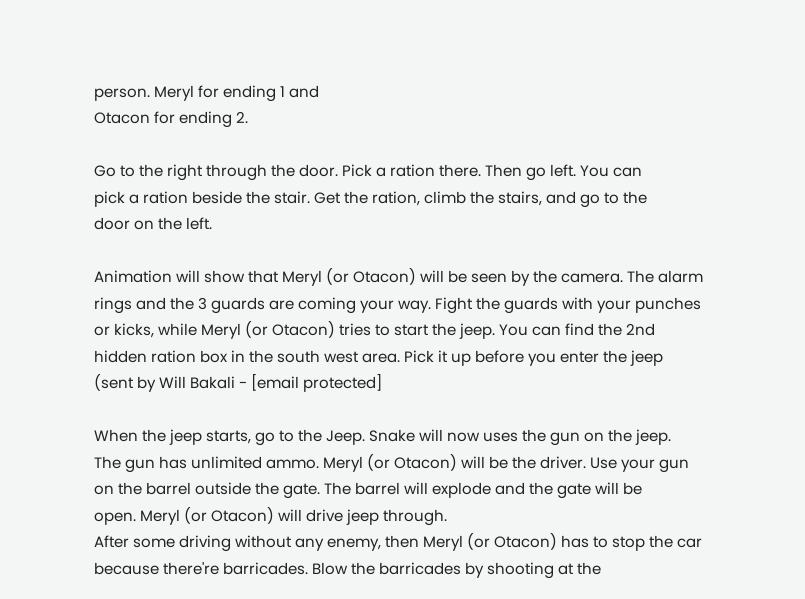person. Meryl for ending 1 and
Otacon for ending 2.

Go to the right through the door. Pick a ration there. Then go left. You can
pick a ration beside the stair. Get the ration, climb the stairs, and go to the
door on the left.

Animation will show that Meryl (or Otacon) will be seen by the camera. The alarm
rings and the 3 guards are coming your way. Fight the guards with your punches
or kicks, while Meryl (or Otacon) tries to start the jeep. You can find the 2nd
hidden ration box in the south west area. Pick it up before you enter the jeep
(sent by Will Bakali - [email protected]

When the jeep starts, go to the Jeep. Snake will now uses the gun on the jeep.
The gun has unlimited ammo. Meryl (or Otacon) will be the driver. Use your gun
on the barrel outside the gate. The barrel will explode and the gate will be
open. Meryl (or Otacon) will drive jeep through.
After some driving without any enemy, then Meryl (or Otacon) has to stop the car
because there're barricades. Blow the barricades by shooting at the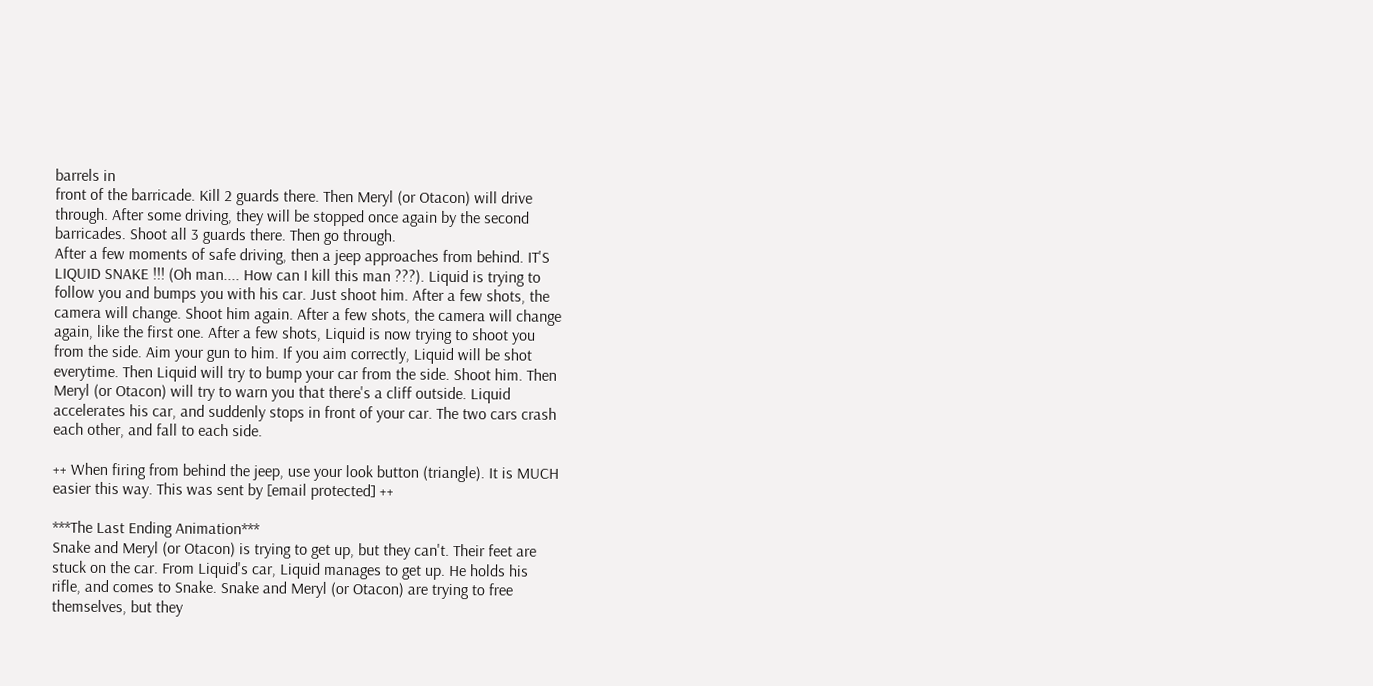barrels in
front of the barricade. Kill 2 guards there. Then Meryl (or Otacon) will drive
through. After some driving, they will be stopped once again by the second
barricades. Shoot all 3 guards there. Then go through.
After a few moments of safe driving, then a jeep approaches from behind. IT'S
LIQUID SNAKE !!! (Oh man.... How can I kill this man ???). Liquid is trying to
follow you and bumps you with his car. Just shoot him. After a few shots, the
camera will change. Shoot him again. After a few shots, the camera will change
again, like the first one. After a few shots, Liquid is now trying to shoot you
from the side. Aim your gun to him. If you aim correctly, Liquid will be shot
everytime. Then Liquid will try to bump your car from the side. Shoot him. Then
Meryl (or Otacon) will try to warn you that there's a cliff outside. Liquid
accelerates his car, and suddenly stops in front of your car. The two cars crash
each other, and fall to each side.

++ When firing from behind the jeep, use your look button (triangle). It is MUCH
easier this way. This was sent by [email protected] ++

***The Last Ending Animation***
Snake and Meryl (or Otacon) is trying to get up, but they can't. Their feet are
stuck on the car. From Liquid's car, Liquid manages to get up. He holds his
rifle, and comes to Snake. Snake and Meryl (or Otacon) are trying to free
themselves, but they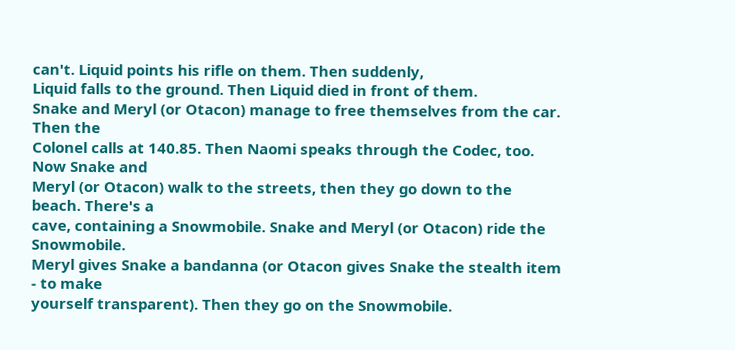can't. Liquid points his rifle on them. Then suddenly,
Liquid falls to the ground. Then Liquid died in front of them.
Snake and Meryl (or Otacon) manage to free themselves from the car. Then the
Colonel calls at 140.85. Then Naomi speaks through the Codec, too. Now Snake and
Meryl (or Otacon) walk to the streets, then they go down to the beach. There's a
cave, containing a Snowmobile. Snake and Meryl (or Otacon) ride the Snowmobile.
Meryl gives Snake a bandanna (or Otacon gives Snake the stealth item - to make
yourself transparent). Then they go on the Snowmobile.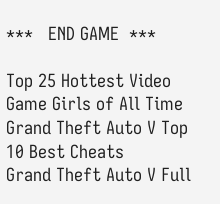***   END GAME  ***

Top 25 Hottest Video Game Girls of All Time
Grand Theft Auto V Top 10 Best Cheats
Grand Theft Auto V Full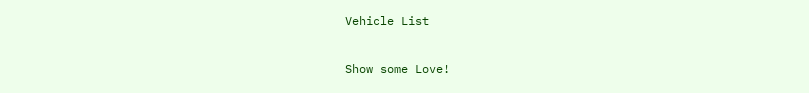Vehicle List

Show some Love!